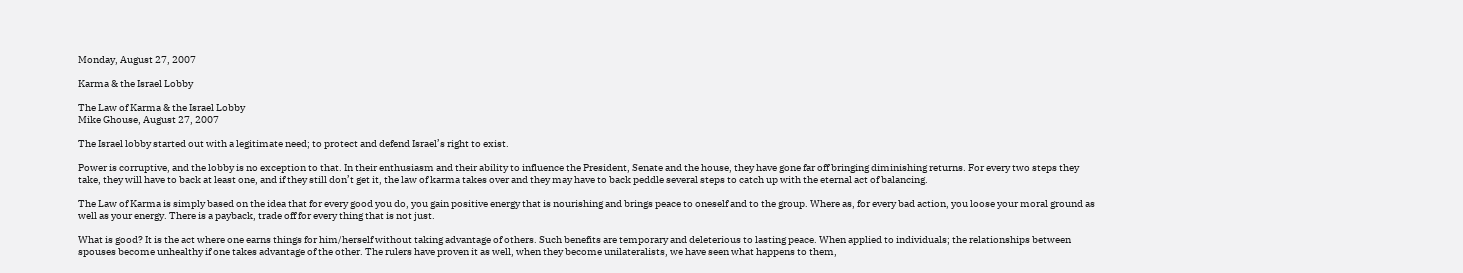Monday, August 27, 2007

Karma & the Israel Lobby

The Law of Karma & the Israel Lobby
Mike Ghouse, August 27, 2007

The Israel lobby started out with a legitimate need; to protect and defend Israel’s right to exist.

Power is corruptive, and the lobby is no exception to that. In their enthusiasm and their ability to influence the President, Senate and the house, they have gone far off bringing diminishing returns. For every two steps they take, they will have to back at least one, and if they still don’t get it, the law of karma takes over and they may have to back peddle several steps to catch up with the eternal act of balancing.

The Law of Karma is simply based on the idea that for every good you do, you gain positive energy that is nourishing and brings peace to oneself and to the group. Where as, for every bad action, you loose your moral ground as well as your energy. There is a payback, trade off for every thing that is not just.

What is good? It is the act where one earns things for him/herself without taking advantage of others. Such benefits are temporary and deleterious to lasting peace. When applied to individuals; the relationships between spouses become unhealthy if one takes advantage of the other. The rulers have proven it as well, when they become unilateralists, we have seen what happens to them,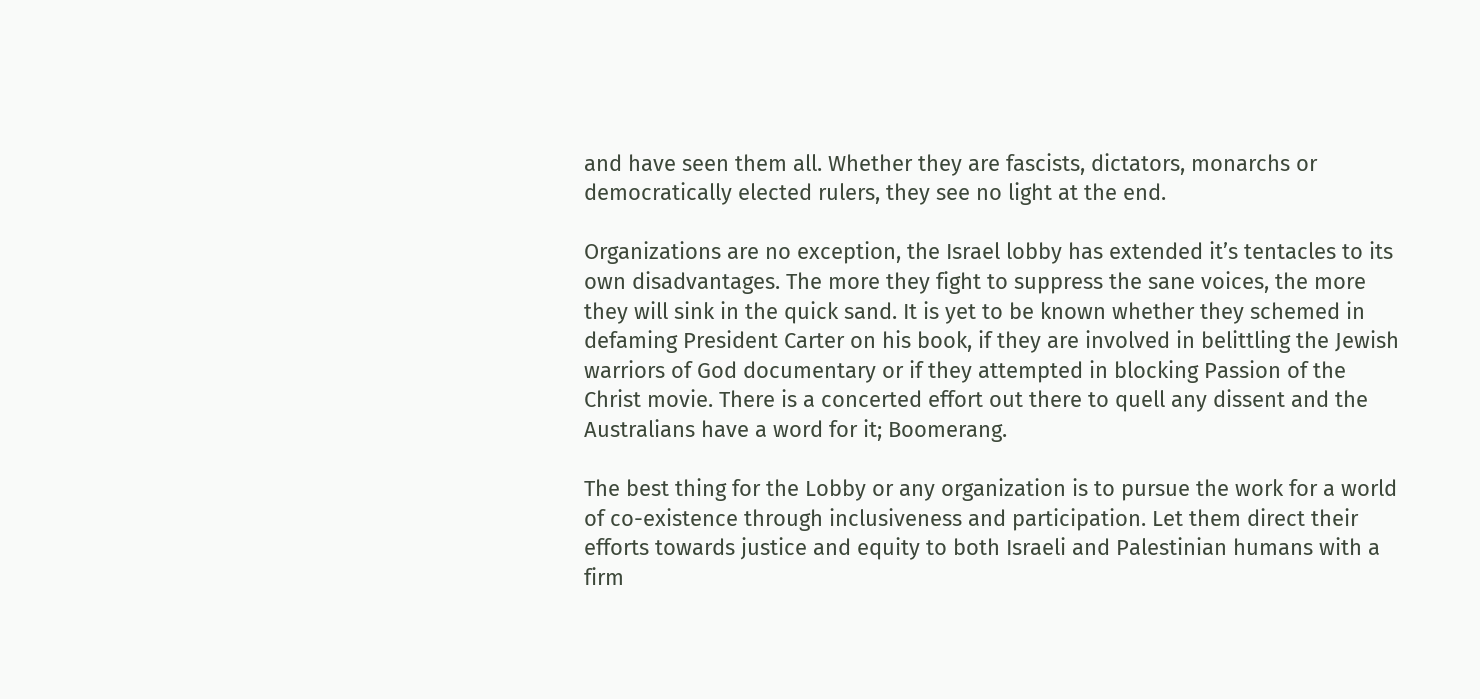and have seen them all. Whether they are fascists, dictators, monarchs or democratically elected rulers, they see no light at the end.

Organizations are no exception, the Israel lobby has extended it’s tentacles to its own disadvantages. The more they fight to suppress the sane voices, the more they will sink in the quick sand. It is yet to be known whether they schemed in defaming President Carter on his book, if they are involved in belittling the Jewish warriors of God documentary or if they attempted in blocking Passion of the Christ movie. There is a concerted effort out there to quell any dissent and the Australians have a word for it; Boomerang.

The best thing for the Lobby or any organization is to pursue the work for a world of co-existence through inclusiveness and participation. Let them direct their efforts towards justice and equity to both Israeli and Palestinian humans with a firm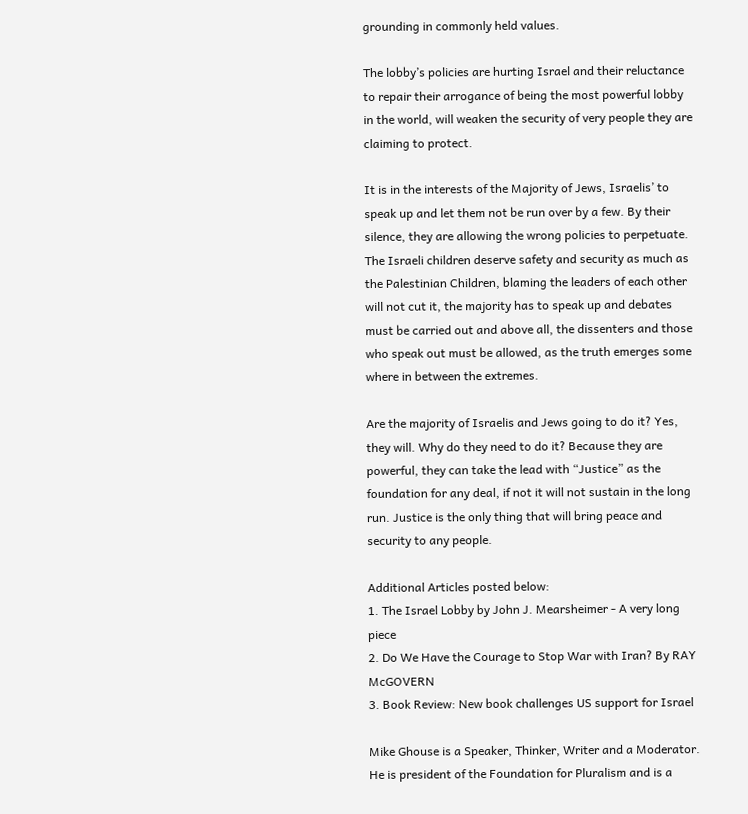grounding in commonly held values.

The lobby’s policies are hurting Israel and their reluctance to repair their arrogance of being the most powerful lobby in the world, will weaken the security of very people they are claiming to protect.

It is in the interests of the Majority of Jews, Israelis’ to speak up and let them not be run over by a few. By their silence, they are allowing the wrong policies to perpetuate. The Israeli children deserve safety and security as much as the Palestinian Children, blaming the leaders of each other will not cut it, the majority has to speak up and debates must be carried out and above all, the dissenters and those who speak out must be allowed, as the truth emerges some where in between the extremes.

Are the majority of Israelis and Jews going to do it? Yes, they will. Why do they need to do it? Because they are powerful, they can take the lead with “Justice” as the foundation for any deal, if not it will not sustain in the long run. Justice is the only thing that will bring peace and security to any people.

Additional Articles posted below:
1. The Israel Lobby by John J. Mearsheimer - A very long piece
2. Do We Have the Courage to Stop War with Iran? By RAY McGOVERN
3. Book Review: New book challenges US support for Israel

Mike Ghouse is a Speaker, Thinker, Writer and a Moderator. He is president of the Foundation for Pluralism and is a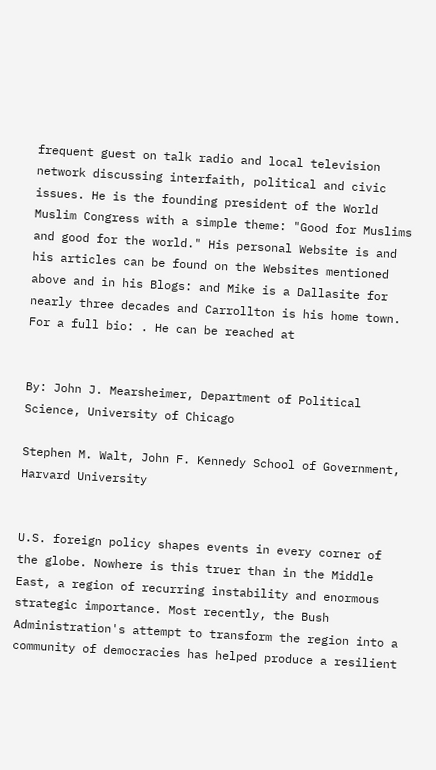frequent guest on talk radio and local television network discussing interfaith, political and civic issues. He is the founding president of the World Muslim Congress with a simple theme: "Good for Muslims and good for the world." His personal Website is and his articles can be found on the Websites mentioned above and in his Blogs: and Mike is a Dallasite for nearly three decades and Carrollton is his home town. For a full bio: . He can be reached at


By: John J. Mearsheimer, Department of Political Science, University of Chicago

Stephen M. Walt, John F. Kennedy School of Government, Harvard University


U.S. foreign policy shapes events in every corner of the globe. Nowhere is this truer than in the Middle East, a region of recurring instability and enormous strategic importance. Most recently, the Bush Administration's attempt to transform the region into a community of democracies has helped produce a resilient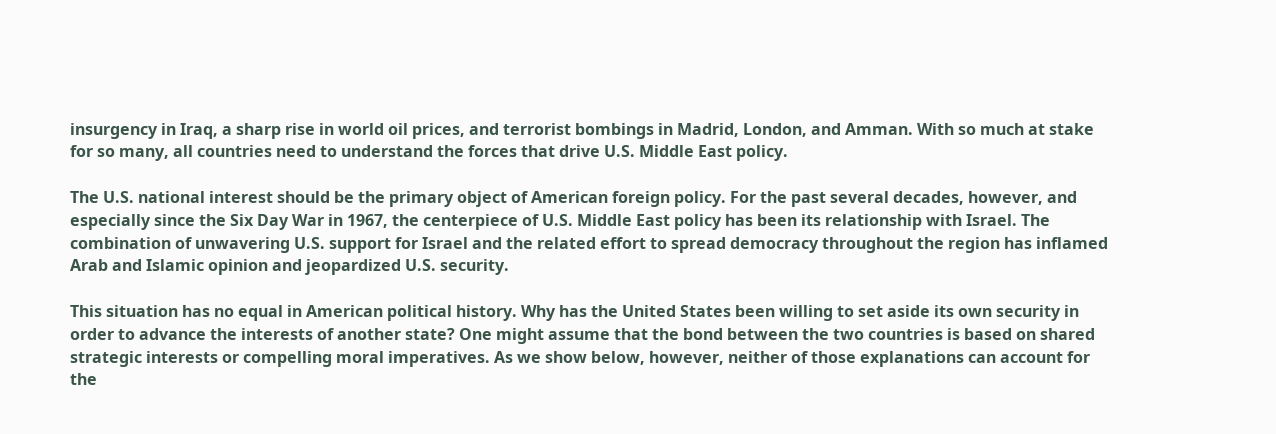insurgency in Iraq, a sharp rise in world oil prices, and terrorist bombings in Madrid, London, and Amman. With so much at stake for so many, all countries need to understand the forces that drive U.S. Middle East policy.

The U.S. national interest should be the primary object of American foreign policy. For the past several decades, however, and especially since the Six Day War in 1967, the centerpiece of U.S. Middle East policy has been its relationship with Israel. The combination of unwavering U.S. support for Israel and the related effort to spread democracy throughout the region has inflamed Arab and Islamic opinion and jeopardized U.S. security.

This situation has no equal in American political history. Why has the United States been willing to set aside its own security in order to advance the interests of another state? One might assume that the bond between the two countries is based on shared strategic interests or compelling moral imperatives. As we show below, however, neither of those explanations can account for the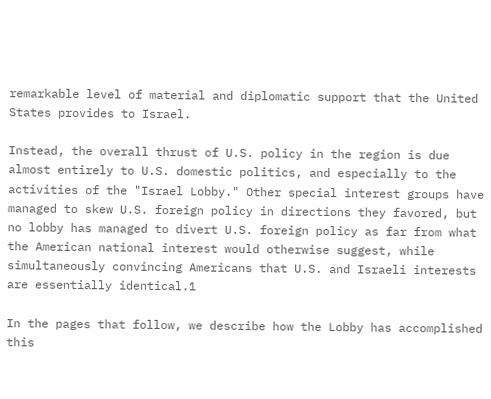remarkable level of material and diplomatic support that the United States provides to Israel.

Instead, the overall thrust of U.S. policy in the region is due almost entirely to U.S. domestic politics, and especially to the activities of the "Israel Lobby." Other special interest groups have managed to skew U.S. foreign policy in directions they favored, but no lobby has managed to divert U.S. foreign policy as far from what the American national interest would otherwise suggest, while simultaneously convincing Americans that U.S. and Israeli interests are essentially identical.1

In the pages that follow, we describe how the Lobby has accomplished this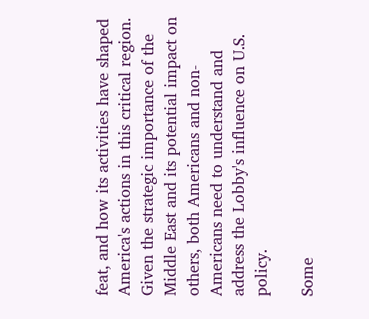feat, and how its activities have shaped America's actions in this critical region. Given the strategic importance of the Middle East and its potential impact on others, both Americans and non-Americans need to understand and address the Lobby's influence on U.S. policy.

Some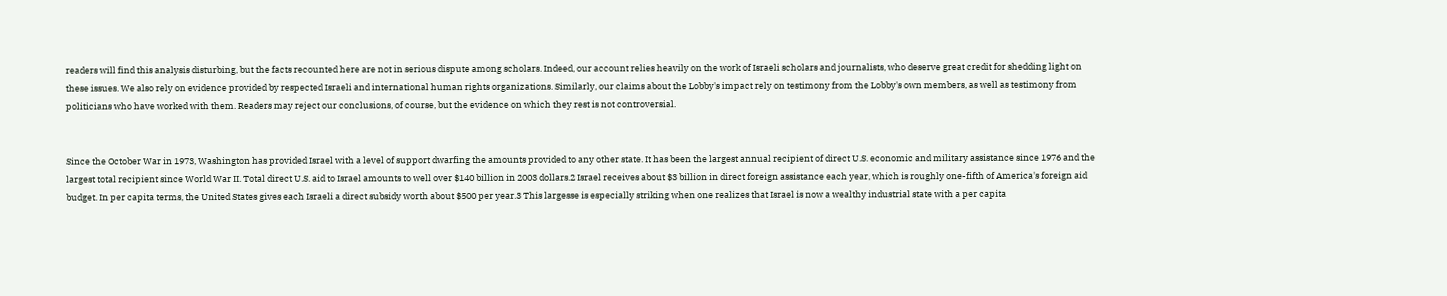readers will find this analysis disturbing, but the facts recounted here are not in serious dispute among scholars. Indeed, our account relies heavily on the work of Israeli scholars and journalists, who deserve great credit for shedding light on these issues. We also rely on evidence provided by respected Israeli and international human rights organizations. Similarly, our claims about the Lobby's impact rely on testimony from the Lobby's own members, as well as testimony from politicians who have worked with them. Readers may reject our conclusions, of course, but the evidence on which they rest is not controversial.


Since the October War in 1973, Washington has provided Israel with a level of support dwarfing the amounts provided to any other state. It has been the largest annual recipient of direct U.S. economic and military assistance since 1976 and the largest total recipient since World War II. Total direct U.S. aid to Israel amounts to well over $140 billion in 2003 dollars.2 Israel receives about $3 billion in direct foreign assistance each year, which is roughly one-fifth of America's foreign aid budget. In per capita terms, the United States gives each Israeli a direct subsidy worth about $500 per year.3 This largesse is especially striking when one realizes that Israel is now a wealthy industrial state with a per capita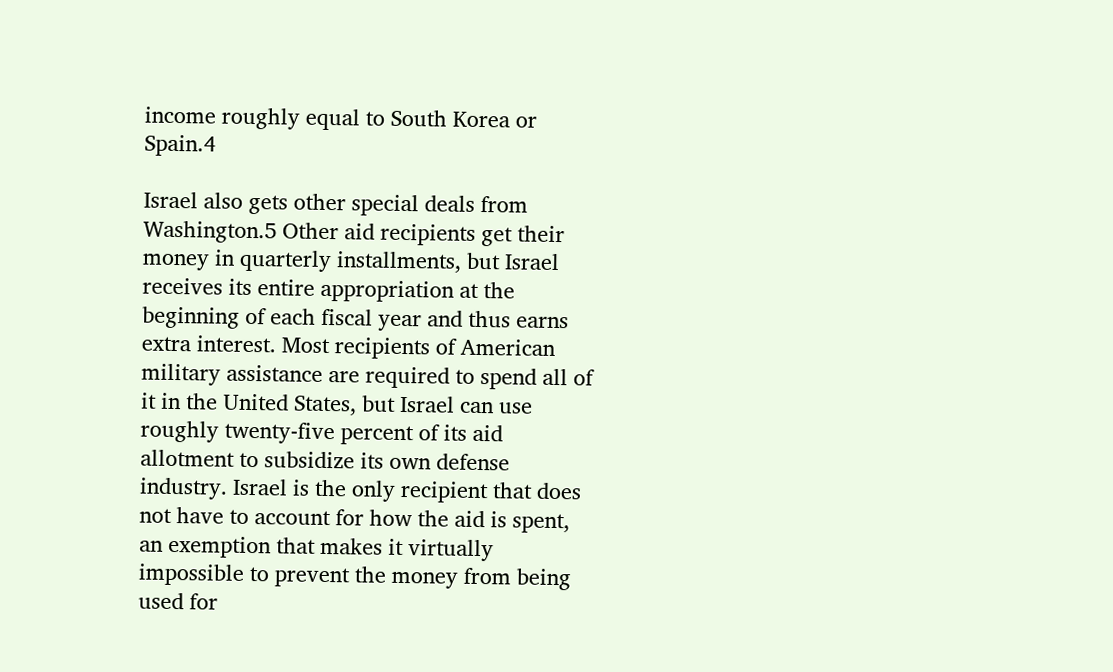income roughly equal to South Korea or Spain.4

Israel also gets other special deals from Washington.5 Other aid recipients get their money in quarterly installments, but Israel receives its entire appropriation at the beginning of each fiscal year and thus earns extra interest. Most recipients of American military assistance are required to spend all of it in the United States, but Israel can use roughly twenty-five percent of its aid allotment to subsidize its own defense industry. Israel is the only recipient that does not have to account for how the aid is spent, an exemption that makes it virtually impossible to prevent the money from being used for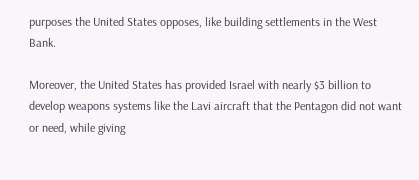purposes the United States opposes, like building settlements in the West Bank.

Moreover, the United States has provided Israel with nearly $3 billion to develop weapons systems like the Lavi aircraft that the Pentagon did not want or need, while giving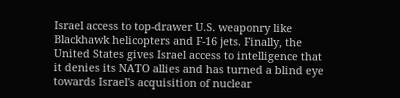Israel access to top-drawer U.S. weaponry like Blackhawk helicopters and F-16 jets. Finally, the United States gives Israel access to intelligence that it denies its NATO allies and has turned a blind eye towards Israel's acquisition of nuclear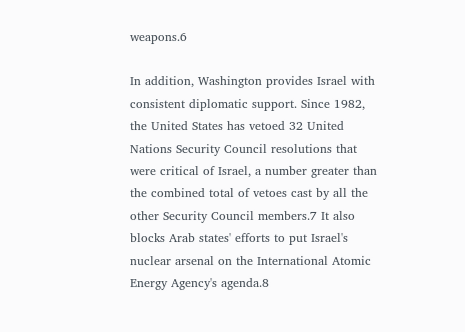weapons.6

In addition, Washington provides Israel with consistent diplomatic support. Since 1982, the United States has vetoed 32 United Nations Security Council resolutions that were critical of Israel, a number greater than the combined total of vetoes cast by all the other Security Council members.7 It also blocks Arab states' efforts to put Israel's nuclear arsenal on the International Atomic Energy Agency's agenda.8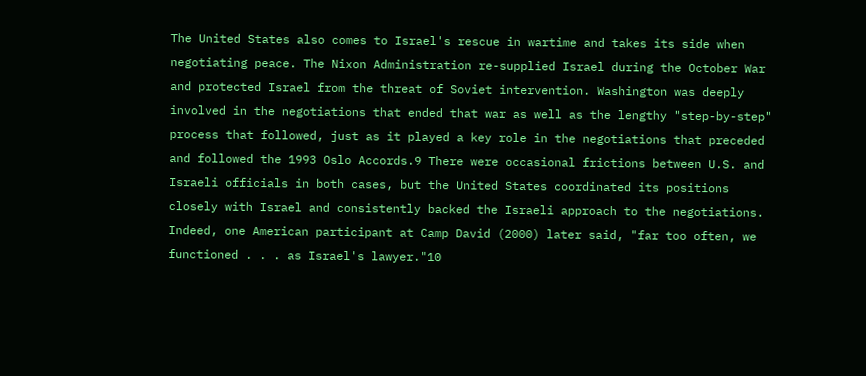The United States also comes to Israel's rescue in wartime and takes its side when negotiating peace. The Nixon Administration re-supplied Israel during the October War and protected Israel from the threat of Soviet intervention. Washington was deeply involved in the negotiations that ended that war as well as the lengthy "step-by-step" process that followed, just as it played a key role in the negotiations that preceded and followed the 1993 Oslo Accords.9 There were occasional frictions between U.S. and Israeli officials in both cases, but the United States coordinated its positions closely with Israel and consistently backed the Israeli approach to the negotiations. Indeed, one American participant at Camp David (2000) later said, "far too often, we functioned . . . as Israel's lawyer."10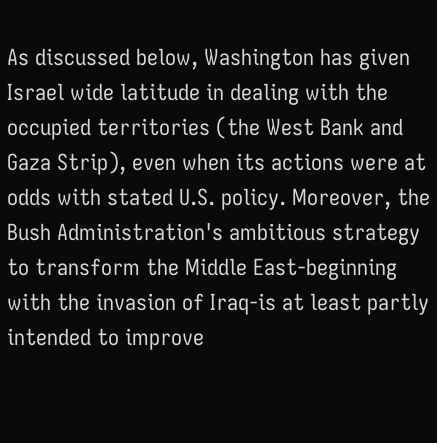As discussed below, Washington has given Israel wide latitude in dealing with the occupied territories (the West Bank and Gaza Strip), even when its actions were at odds with stated U.S. policy. Moreover, the Bush Administration's ambitious strategy to transform the Middle East-beginning with the invasion of Iraq-is at least partly intended to improve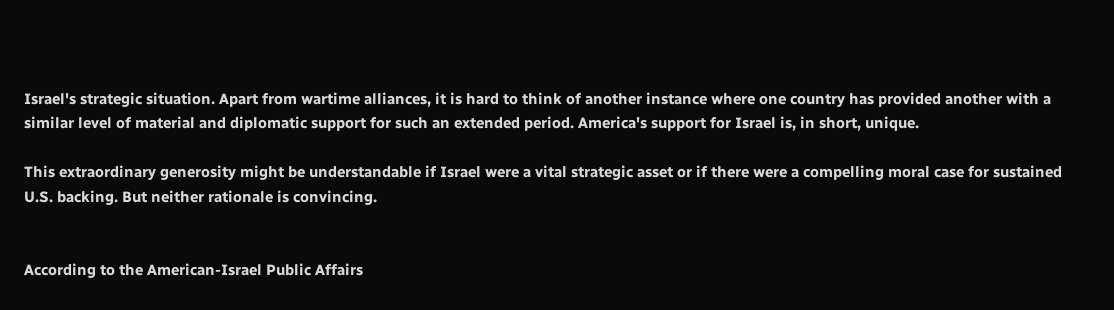Israel's strategic situation. Apart from wartime alliances, it is hard to think of another instance where one country has provided another with a similar level of material and diplomatic support for such an extended period. America's support for Israel is, in short, unique.

This extraordinary generosity might be understandable if Israel were a vital strategic asset or if there were a compelling moral case for sustained U.S. backing. But neither rationale is convincing.


According to the American-Israel Public Affairs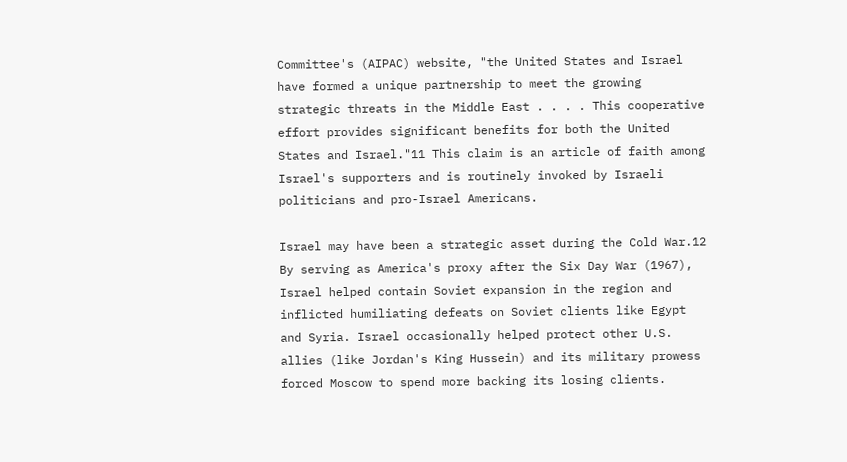Committee's (AIPAC) website, "the United States and Israel have formed a unique partnership to meet the growing strategic threats in the Middle East . . . . This cooperative effort provides significant benefits for both the United States and Israel."11 This claim is an article of faith among Israel's supporters and is routinely invoked by Israeli politicians and pro-Israel Americans.

Israel may have been a strategic asset during the Cold War.12 By serving as America's proxy after the Six Day War (1967), Israel helped contain Soviet expansion in the region and inflicted humiliating defeats on Soviet clients like Egypt and Syria. Israel occasionally helped protect other U.S. allies (like Jordan's King Hussein) and its military prowess forced Moscow to spend more backing its losing clients.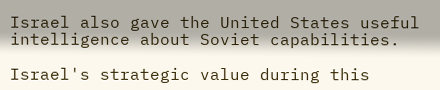Israel also gave the United States useful intelligence about Soviet capabilities.

Israel's strategic value during this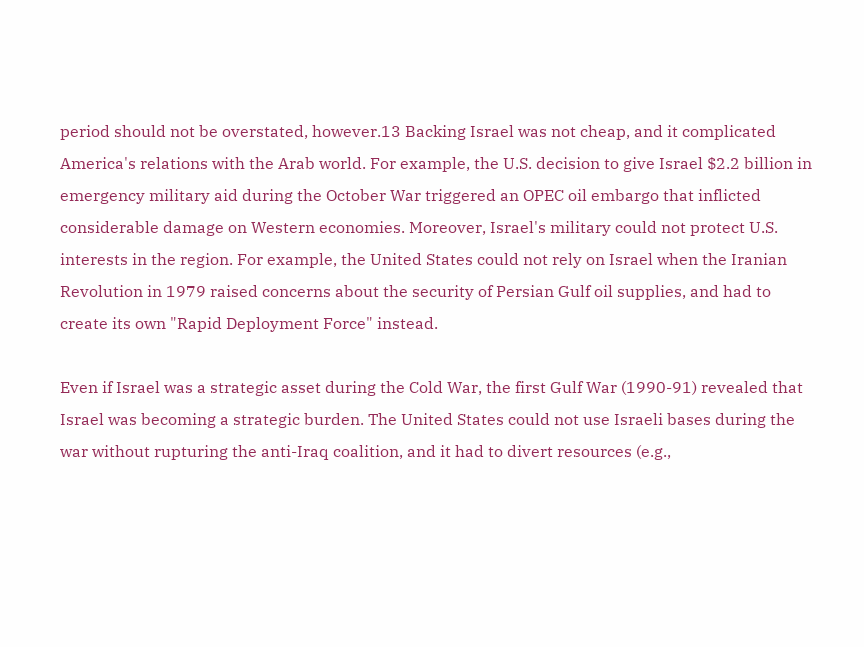period should not be overstated, however.13 Backing Israel was not cheap, and it complicated America's relations with the Arab world. For example, the U.S. decision to give Israel $2.2 billion in emergency military aid during the October War triggered an OPEC oil embargo that inflicted considerable damage on Western economies. Moreover, Israel's military could not protect U.S. interests in the region. For example, the United States could not rely on Israel when the Iranian Revolution in 1979 raised concerns about the security of Persian Gulf oil supplies, and had to create its own "Rapid Deployment Force" instead.

Even if Israel was a strategic asset during the Cold War, the first Gulf War (1990-91) revealed that Israel was becoming a strategic burden. The United States could not use Israeli bases during the war without rupturing the anti-Iraq coalition, and it had to divert resources (e.g.,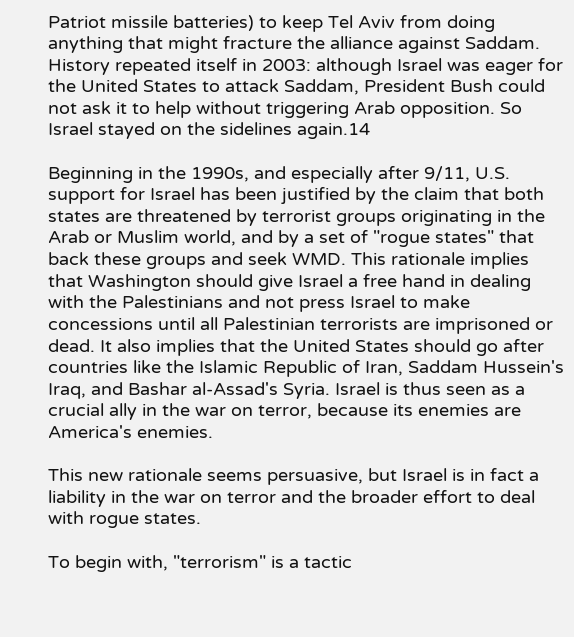Patriot missile batteries) to keep Tel Aviv from doing anything that might fracture the alliance against Saddam. History repeated itself in 2003: although Israel was eager for the United States to attack Saddam, President Bush could not ask it to help without triggering Arab opposition. So Israel stayed on the sidelines again.14

Beginning in the 1990s, and especially after 9/11, U.S. support for Israel has been justified by the claim that both states are threatened by terrorist groups originating in the Arab or Muslim world, and by a set of "rogue states" that back these groups and seek WMD. This rationale implies that Washington should give Israel a free hand in dealing with the Palestinians and not press Israel to make concessions until all Palestinian terrorists are imprisoned or dead. It also implies that the United States should go after countries like the Islamic Republic of Iran, Saddam Hussein's Iraq, and Bashar al-Assad's Syria. Israel is thus seen as a crucial ally in the war on terror, because its enemies are America's enemies.

This new rationale seems persuasive, but Israel is in fact a liability in the war on terror and the broader effort to deal with rogue states.

To begin with, "terrorism" is a tactic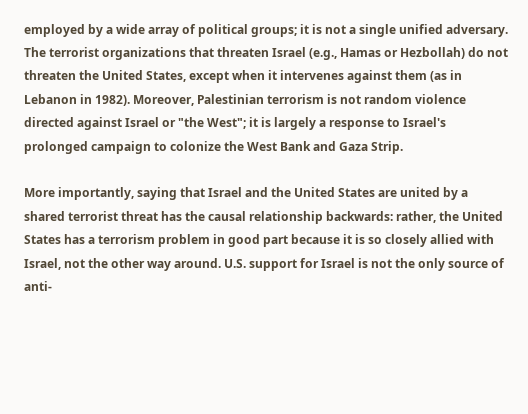employed by a wide array of political groups; it is not a single unified adversary. The terrorist organizations that threaten Israel (e.g., Hamas or Hezbollah) do not threaten the United States, except when it intervenes against them (as in Lebanon in 1982). Moreover, Palestinian terrorism is not random violence directed against Israel or "the West"; it is largely a response to Israel's prolonged campaign to colonize the West Bank and Gaza Strip.

More importantly, saying that Israel and the United States are united by a shared terrorist threat has the causal relationship backwards: rather, the United States has a terrorism problem in good part because it is so closely allied with Israel, not the other way around. U.S. support for Israel is not the only source of anti-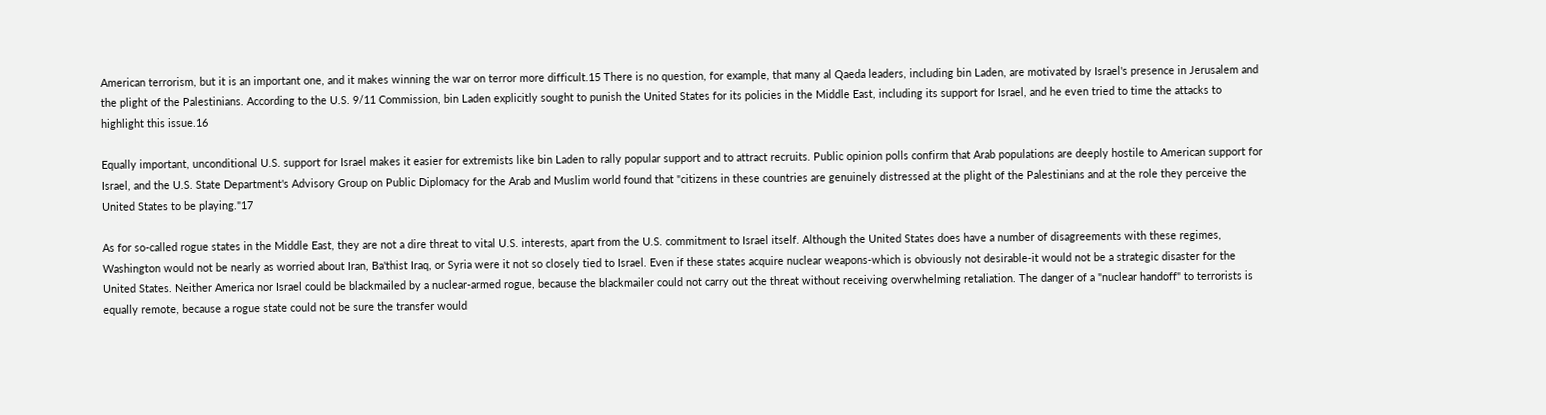American terrorism, but it is an important one, and it makes winning the war on terror more difficult.15 There is no question, for example, that many al Qaeda leaders, including bin Laden, are motivated by Israel's presence in Jerusalem and the plight of the Palestinians. According to the U.S. 9/11 Commission, bin Laden explicitly sought to punish the United States for its policies in the Middle East, including its support for Israel, and he even tried to time the attacks to highlight this issue.16

Equally important, unconditional U.S. support for Israel makes it easier for extremists like bin Laden to rally popular support and to attract recruits. Public opinion polls confirm that Arab populations are deeply hostile to American support for Israel, and the U.S. State Department's Advisory Group on Public Diplomacy for the Arab and Muslim world found that "citizens in these countries are genuinely distressed at the plight of the Palestinians and at the role they perceive the United States to be playing."17

As for so-called rogue states in the Middle East, they are not a dire threat to vital U.S. interests, apart from the U.S. commitment to Israel itself. Although the United States does have a number of disagreements with these regimes, Washington would not be nearly as worried about Iran, Ba'thist Iraq, or Syria were it not so closely tied to Israel. Even if these states acquire nuclear weapons-which is obviously not desirable-it would not be a strategic disaster for the United States. Neither America nor Israel could be blackmailed by a nuclear-armed rogue, because the blackmailer could not carry out the threat without receiving overwhelming retaliation. The danger of a "nuclear handoff" to terrorists is equally remote, because a rogue state could not be sure the transfer would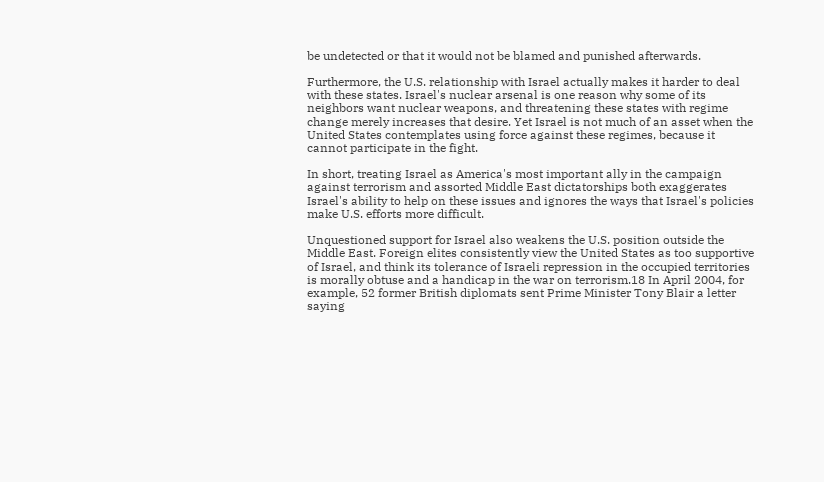be undetected or that it would not be blamed and punished afterwards.

Furthermore, the U.S. relationship with Israel actually makes it harder to deal with these states. Israel's nuclear arsenal is one reason why some of its neighbors want nuclear weapons, and threatening these states with regime change merely increases that desire. Yet Israel is not much of an asset when the United States contemplates using force against these regimes, because it cannot participate in the fight.

In short, treating Israel as America's most important ally in the campaign against terrorism and assorted Middle East dictatorships both exaggerates Israel's ability to help on these issues and ignores the ways that Israel's policies make U.S. efforts more difficult.

Unquestioned support for Israel also weakens the U.S. position outside the Middle East. Foreign elites consistently view the United States as too supportive of Israel, and think its tolerance of Israeli repression in the occupied territories is morally obtuse and a handicap in the war on terrorism.18 In April 2004, for example, 52 former British diplomats sent Prime Minister Tony Blair a letter saying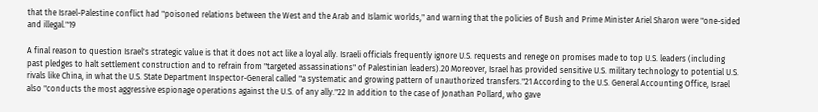that the Israel-Palestine conflict had "poisoned relations between the West and the Arab and Islamic worlds," and warning that the policies of Bush and Prime Minister Ariel Sharon were "one-sided and illegal."19

A final reason to question Israel's strategic value is that it does not act like a loyal ally. Israeli officials frequently ignore U.S. requests and renege on promises made to top U.S. leaders (including past pledges to halt settlement construction and to refrain from "targeted assassinations" of Palestinian leaders).20 Moreover, Israel has provided sensitive U.S. military technology to potential U.S. rivals like China, in what the U.S. State Department Inspector-General called "a systematic and growing pattern of unauthorized transfers."21 According to the U.S. General Accounting Office, Israel also "conducts the most aggressive espionage operations against the U.S. of any ally."22 In addition to the case of Jonathan Pollard, who gave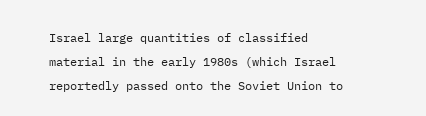Israel large quantities of classified material in the early 1980s (which Israel reportedly passed onto the Soviet Union to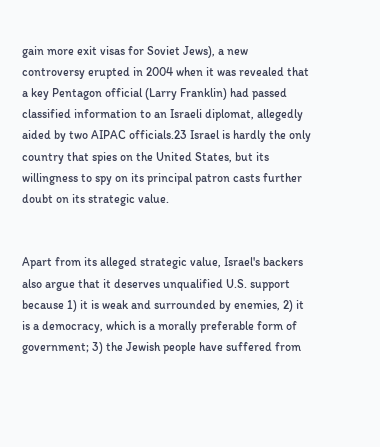gain more exit visas for Soviet Jews), a new controversy erupted in 2004 when it was revealed that a key Pentagon official (Larry Franklin) had passed classified information to an Israeli diplomat, allegedly aided by two AIPAC officials.23 Israel is hardly the only country that spies on the United States, but its willingness to spy on its principal patron casts further doubt on its strategic value.


Apart from its alleged strategic value, Israel's backers also argue that it deserves unqualified U.S. support because 1) it is weak and surrounded by enemies, 2) it is a democracy, which is a morally preferable form of government; 3) the Jewish people have suffered from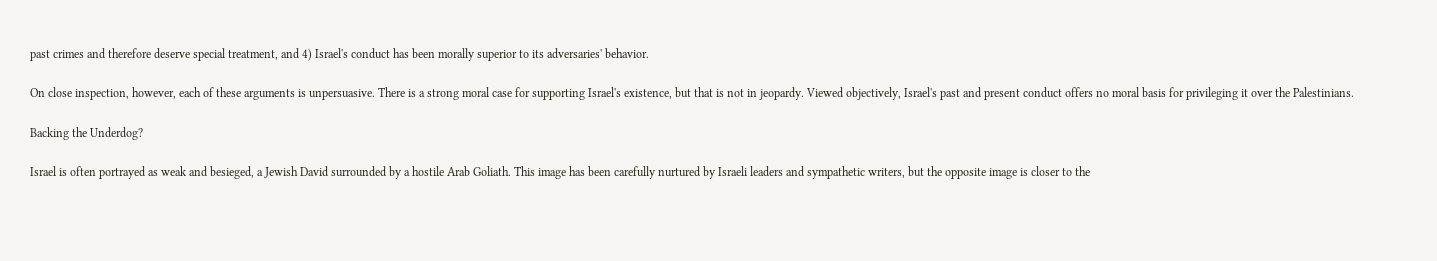past crimes and therefore deserve special treatment, and 4) Israel's conduct has been morally superior to its adversaries' behavior.

On close inspection, however, each of these arguments is unpersuasive. There is a strong moral case for supporting Israel's existence, but that is not in jeopardy. Viewed objectively, Israel's past and present conduct offers no moral basis for privileging it over the Palestinians.

Backing the Underdog?

Israel is often portrayed as weak and besieged, a Jewish David surrounded by a hostile Arab Goliath. This image has been carefully nurtured by Israeli leaders and sympathetic writers, but the opposite image is closer to the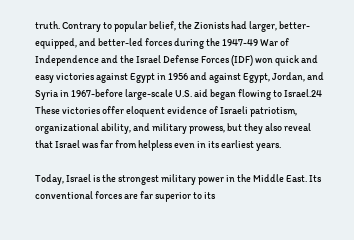truth. Contrary to popular belief, the Zionists had larger, better-equipped, and better-led forces during the 1947-49 War of Independence and the Israel Defense Forces (IDF) won quick and easy victories against Egypt in 1956 and against Egypt, Jordan, and Syria in 1967-before large-scale U.S. aid began flowing to Israel.24 These victories offer eloquent evidence of Israeli patriotism, organizational ability, and military prowess, but they also reveal that Israel was far from helpless even in its earliest years.

Today, Israel is the strongest military power in the Middle East. Its conventional forces are far superior to its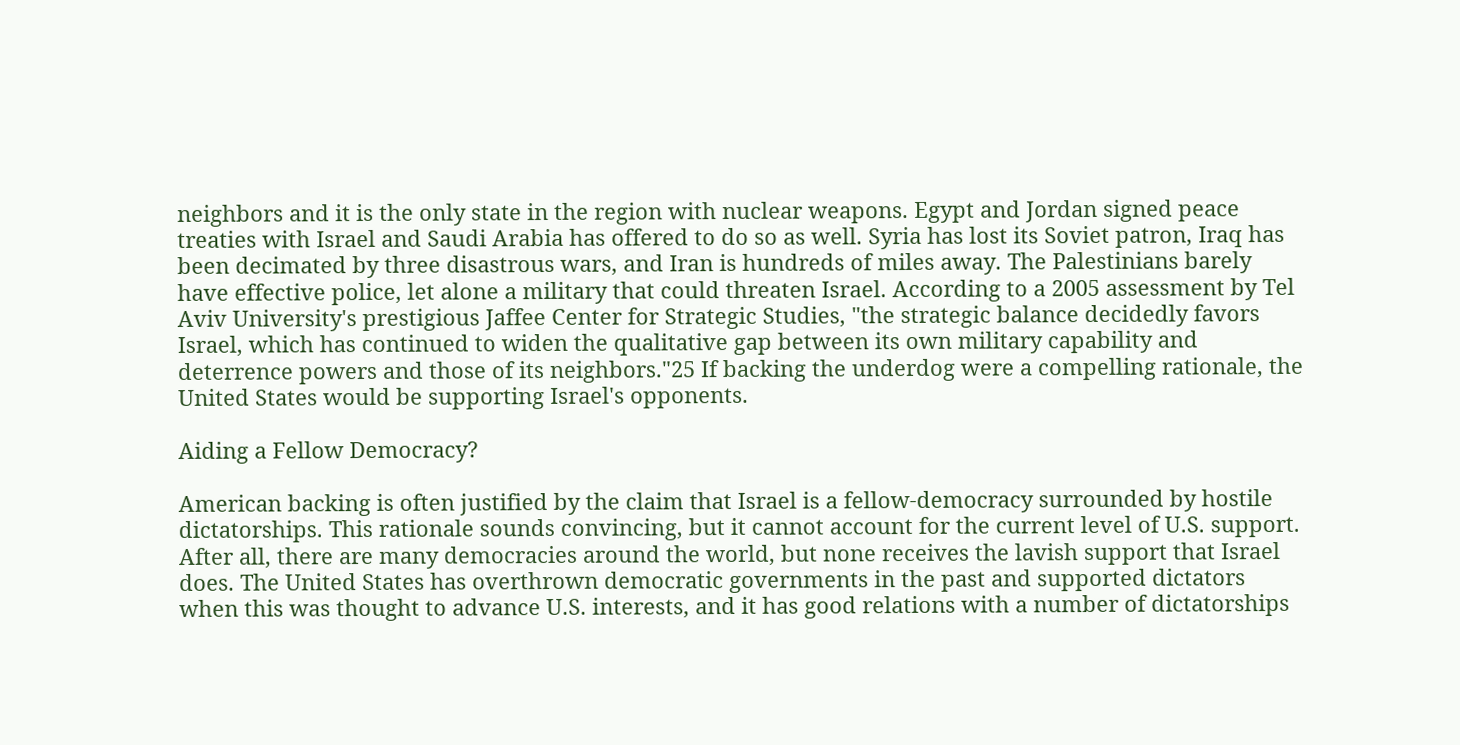neighbors and it is the only state in the region with nuclear weapons. Egypt and Jordan signed peace treaties with Israel and Saudi Arabia has offered to do so as well. Syria has lost its Soviet patron, Iraq has been decimated by three disastrous wars, and Iran is hundreds of miles away. The Palestinians barely have effective police, let alone a military that could threaten Israel. According to a 2005 assessment by Tel Aviv University's prestigious Jaffee Center for Strategic Studies, "the strategic balance decidedly favors Israel, which has continued to widen the qualitative gap between its own military capability and deterrence powers and those of its neighbors."25 If backing the underdog were a compelling rationale, the United States would be supporting Israel's opponents.

Aiding a Fellow Democracy?

American backing is often justified by the claim that Israel is a fellow-democracy surrounded by hostile dictatorships. This rationale sounds convincing, but it cannot account for the current level of U.S. support. After all, there are many democracies around the world, but none receives the lavish support that Israel does. The United States has overthrown democratic governments in the past and supported dictators when this was thought to advance U.S. interests, and it has good relations with a number of dictatorships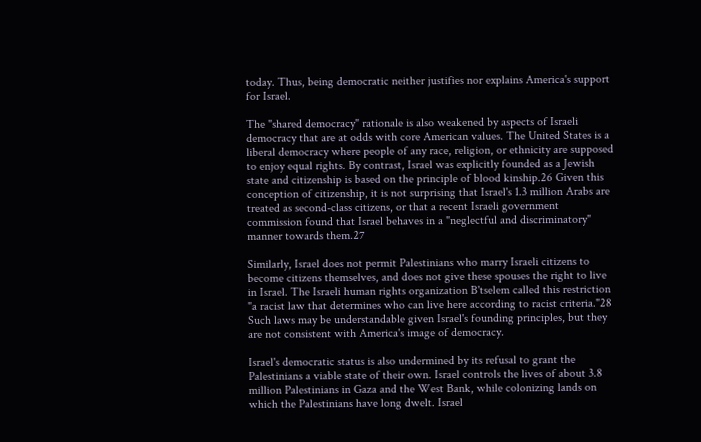today. Thus, being democratic neither justifies nor explains America's support for Israel.

The "shared democracy" rationale is also weakened by aspects of Israeli democracy that are at odds with core American values. The United States is a liberal democracy where people of any race, religion, or ethnicity are supposed to enjoy equal rights. By contrast, Israel was explicitly founded as a Jewish state and citizenship is based on the principle of blood kinship.26 Given this conception of citizenship, it is not surprising that Israel's 1.3 million Arabs are treated as second-class citizens, or that a recent Israeli government commission found that Israel behaves in a "neglectful and discriminatory" manner towards them.27

Similarly, Israel does not permit Palestinians who marry Israeli citizens to become citizens themselves, and does not give these spouses the right to live in Israel. The Israeli human rights organization B'tselem called this restriction "a racist law that determines who can live here according to racist criteria."28 Such laws may be understandable given Israel's founding principles, but they are not consistent with America's image of democracy.

Israel's democratic status is also undermined by its refusal to grant the Palestinians a viable state of their own. Israel controls the lives of about 3.8 million Palestinians in Gaza and the West Bank, while colonizing lands on which the Palestinians have long dwelt. Israel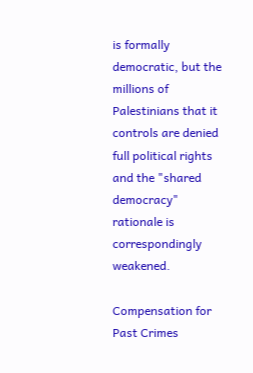is formally democratic, but the millions of Palestinians that it controls are denied full political rights and the "shared democracy" rationale is correspondingly weakened.

Compensation for Past Crimes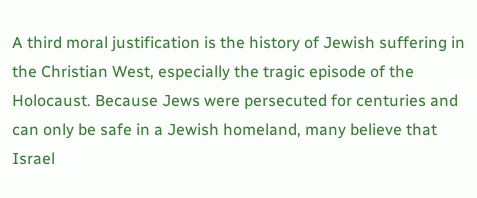A third moral justification is the history of Jewish suffering in the Christian West, especially the tragic episode of the Holocaust. Because Jews were persecuted for centuries and can only be safe in a Jewish homeland, many believe that Israel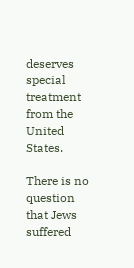deserves special treatment from the United States.

There is no question that Jews suffered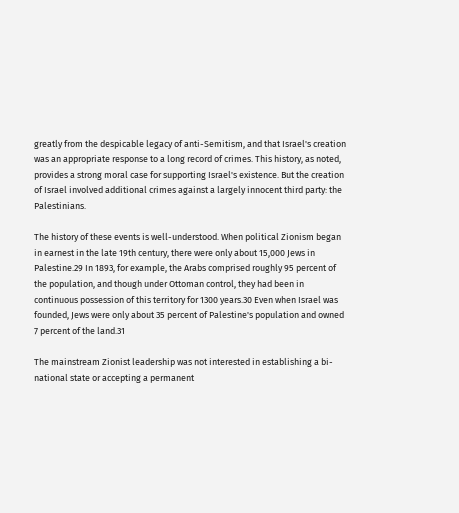greatly from the despicable legacy of anti-Semitism, and that Israel's creation was an appropriate response to a long record of crimes. This history, as noted, provides a strong moral case for supporting Israel's existence. But the creation of Israel involved additional crimes against a largely innocent third party: the Palestinians.

The history of these events is well-understood. When political Zionism began in earnest in the late 19th century, there were only about 15,000 Jews in Palestine.29 In 1893, for example, the Arabs comprised roughly 95 percent of the population, and though under Ottoman control, they had been in continuous possession of this territory for 1300 years.30 Even when Israel was founded, Jews were only about 35 percent of Palestine's population and owned 7 percent of the land.31

The mainstream Zionist leadership was not interested in establishing a bi-national state or accepting a permanent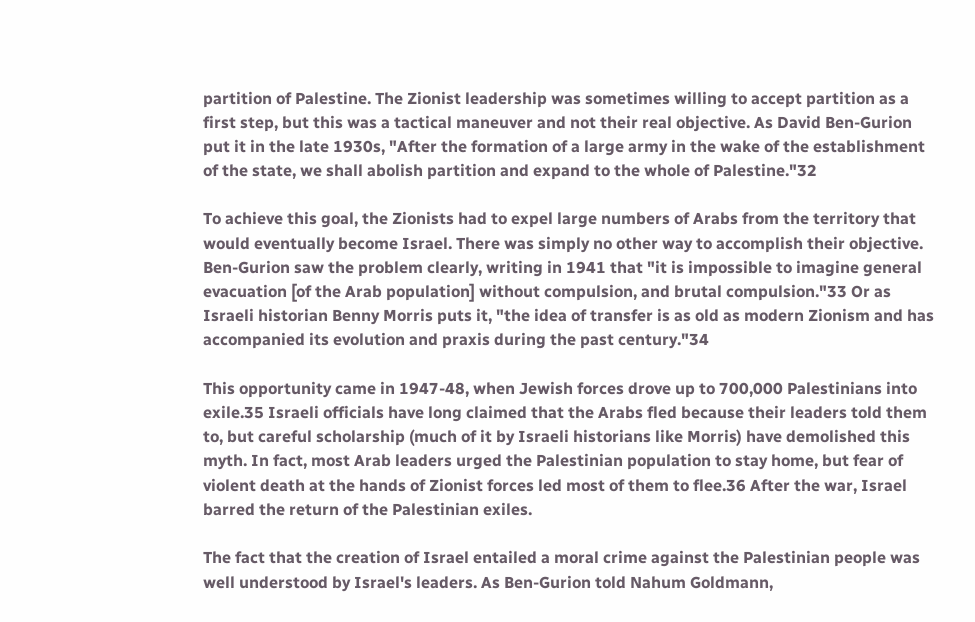partition of Palestine. The Zionist leadership was sometimes willing to accept partition as a first step, but this was a tactical maneuver and not their real objective. As David Ben-Gurion put it in the late 1930s, "After the formation of a large army in the wake of the establishment of the state, we shall abolish partition and expand to the whole of Palestine."32

To achieve this goal, the Zionists had to expel large numbers of Arabs from the territory that would eventually become Israel. There was simply no other way to accomplish their objective. Ben-Gurion saw the problem clearly, writing in 1941 that "it is impossible to imagine general evacuation [of the Arab population] without compulsion, and brutal compulsion."33 Or as Israeli historian Benny Morris puts it, "the idea of transfer is as old as modern Zionism and has accompanied its evolution and praxis during the past century."34

This opportunity came in 1947-48, when Jewish forces drove up to 700,000 Palestinians into exile.35 Israeli officials have long claimed that the Arabs fled because their leaders told them to, but careful scholarship (much of it by Israeli historians like Morris) have demolished this myth. In fact, most Arab leaders urged the Palestinian population to stay home, but fear of violent death at the hands of Zionist forces led most of them to flee.36 After the war, Israel barred the return of the Palestinian exiles.

The fact that the creation of Israel entailed a moral crime against the Palestinian people was well understood by Israel's leaders. As Ben-Gurion told Nahum Goldmann,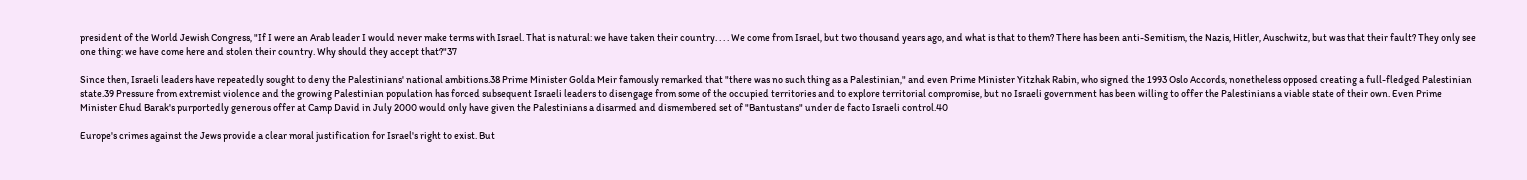president of the World Jewish Congress, "If I were an Arab leader I would never make terms with Israel. That is natural: we have taken their country. . . . We come from Israel, but two thousand years ago, and what is that to them? There has been anti-Semitism, the Nazis, Hitler, Auschwitz, but was that their fault? They only see one thing: we have come here and stolen their country. Why should they accept that?"37

Since then, Israeli leaders have repeatedly sought to deny the Palestinians' national ambitions.38 Prime Minister Golda Meir famously remarked that "there was no such thing as a Palestinian," and even Prime Minister Yitzhak Rabin, who signed the 1993 Oslo Accords, nonetheless opposed creating a full-fledged Palestinian state.39 Pressure from extremist violence and the growing Palestinian population has forced subsequent Israeli leaders to disengage from some of the occupied territories and to explore territorial compromise, but no Israeli government has been willing to offer the Palestinians a viable state of their own. Even Prime Minister Ehud Barak's purportedly generous offer at Camp David in July 2000 would only have given the Palestinians a disarmed and dismembered set of "Bantustans" under de facto Israeli control.40

Europe's crimes against the Jews provide a clear moral justification for Israel's right to exist. But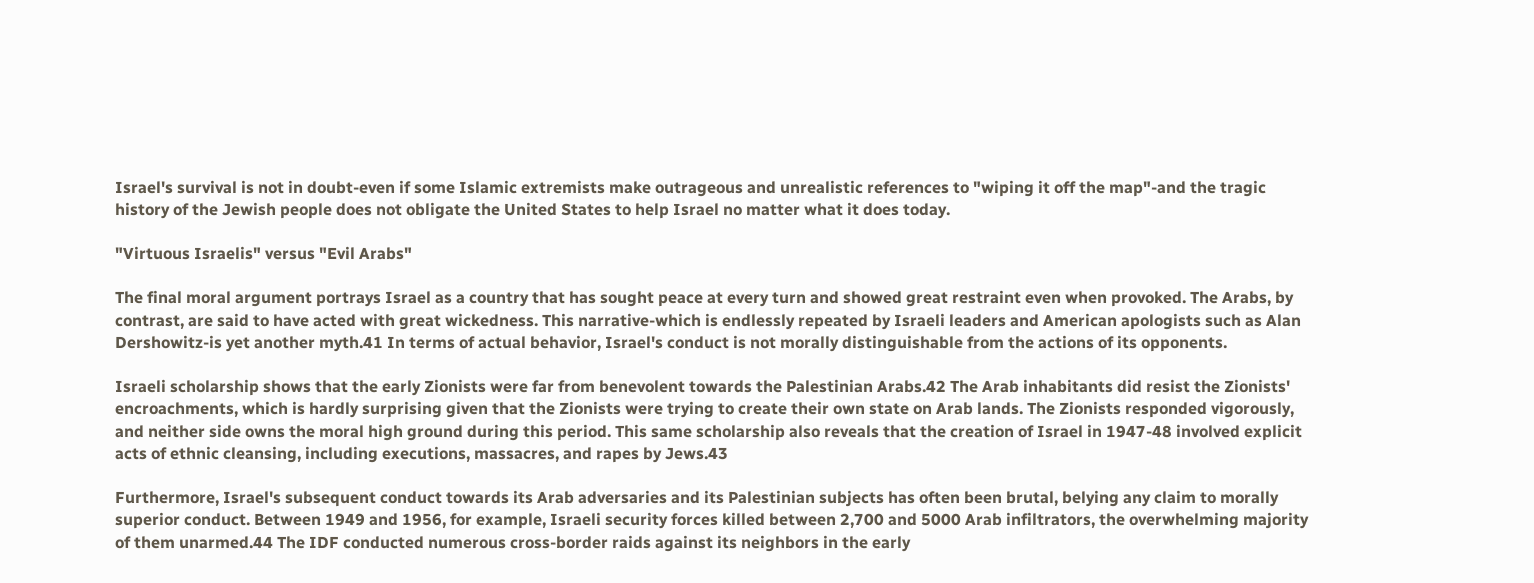Israel's survival is not in doubt-even if some Islamic extremists make outrageous and unrealistic references to "wiping it off the map"-and the tragic history of the Jewish people does not obligate the United States to help Israel no matter what it does today.

"Virtuous Israelis" versus "Evil Arabs"

The final moral argument portrays Israel as a country that has sought peace at every turn and showed great restraint even when provoked. The Arabs, by contrast, are said to have acted with great wickedness. This narrative-which is endlessly repeated by Israeli leaders and American apologists such as Alan Dershowitz-is yet another myth.41 In terms of actual behavior, Israel's conduct is not morally distinguishable from the actions of its opponents.

Israeli scholarship shows that the early Zionists were far from benevolent towards the Palestinian Arabs.42 The Arab inhabitants did resist the Zionists' encroachments, which is hardly surprising given that the Zionists were trying to create their own state on Arab lands. The Zionists responded vigorously, and neither side owns the moral high ground during this period. This same scholarship also reveals that the creation of Israel in 1947-48 involved explicit acts of ethnic cleansing, including executions, massacres, and rapes by Jews.43

Furthermore, Israel's subsequent conduct towards its Arab adversaries and its Palestinian subjects has often been brutal, belying any claim to morally superior conduct. Between 1949 and 1956, for example, Israeli security forces killed between 2,700 and 5000 Arab infiltrators, the overwhelming majority of them unarmed.44 The IDF conducted numerous cross-border raids against its neighbors in the early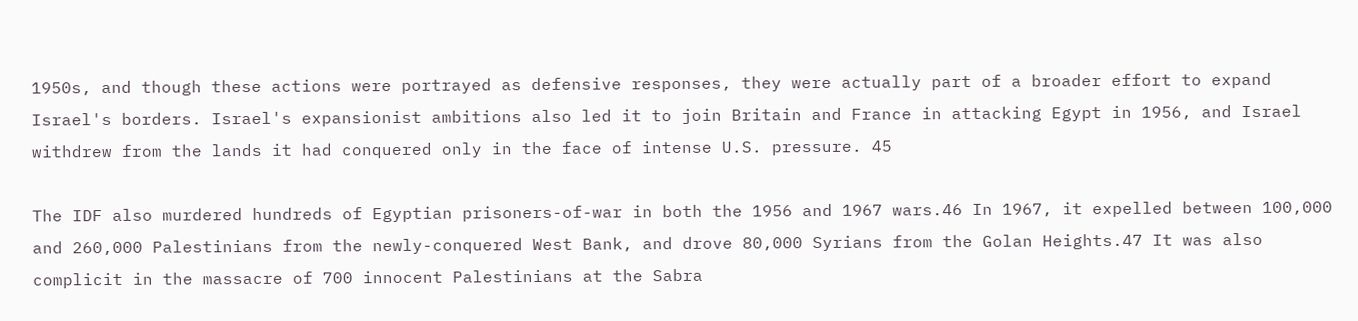1950s, and though these actions were portrayed as defensive responses, they were actually part of a broader effort to expand Israel's borders. Israel's expansionist ambitions also led it to join Britain and France in attacking Egypt in 1956, and Israel withdrew from the lands it had conquered only in the face of intense U.S. pressure. 45

The IDF also murdered hundreds of Egyptian prisoners-of-war in both the 1956 and 1967 wars.46 In 1967, it expelled between 100,000 and 260,000 Palestinians from the newly-conquered West Bank, and drove 80,000 Syrians from the Golan Heights.47 It was also complicit in the massacre of 700 innocent Palestinians at the Sabra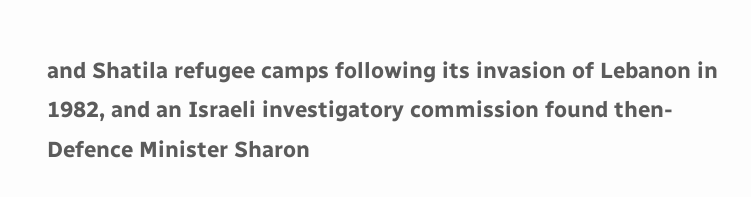and Shatila refugee camps following its invasion of Lebanon in 1982, and an Israeli investigatory commission found then-Defence Minister Sharon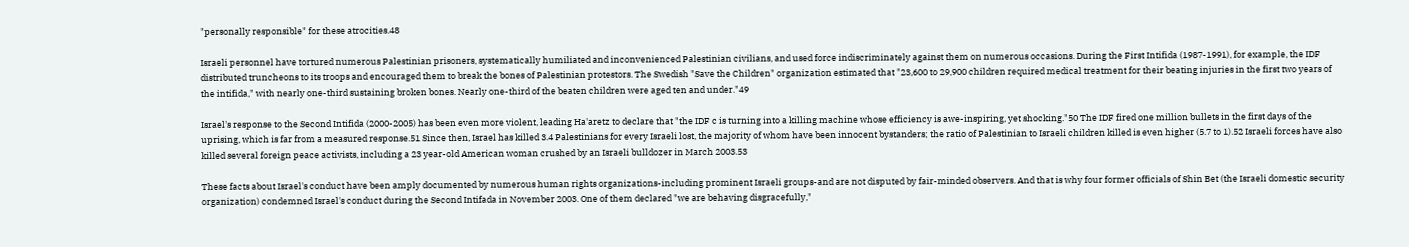"personally responsible" for these atrocities.48

Israeli personnel have tortured numerous Palestinian prisoners, systematically humiliated and inconvenienced Palestinian civilians, and used force indiscriminately against them on numerous occasions. During the First Intifida (1987-1991), for example, the IDF distributed truncheons to its troops and encouraged them to break the bones of Palestinian protestors. The Swedish "Save the Children" organization estimated that "23,600 to 29,900 children required medical treatment for their beating injuries in the first two years of the intifida," with nearly one-third sustaining broken bones. Nearly one-third of the beaten children were aged ten and under."49

Israel's response to the Second Intifida (2000-2005) has been even more violent, leading Ha'aretz to declare that "the IDF c is turning into a killing machine whose efficiency is awe-inspiring, yet shocking."50 The IDF fired one million bullets in the first days of the uprising, which is far from a measured response.51 Since then, Israel has killed 3.4 Palestinians for every Israeli lost, the majority of whom have been innocent bystanders; the ratio of Palestinian to Israeli children killed is even higher (5.7 to 1).52 Israeli forces have also killed several foreign peace activists, including a 23 year-old American woman crushed by an Israeli bulldozer in March 2003.53

These facts about Israel's conduct have been amply documented by numerous human rights organizations-including prominent Israeli groups-and are not disputed by fair-minded observers. And that is why four former officials of Shin Bet (the Israeli domestic security organization) condemned Israel's conduct during the Second Intifada in November 2003. One of them declared "we are behaving disgracefully,"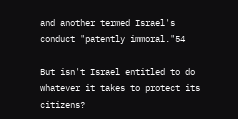and another termed Israel's conduct "patently immoral."54

But isn't Israel entitled to do whatever it takes to protect its citizens?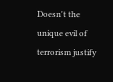Doesn't the unique evil of terrorism justify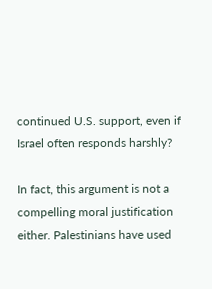continued U.S. support, even if Israel often responds harshly?

In fact, this argument is not a compelling moral justification either. Palestinians have used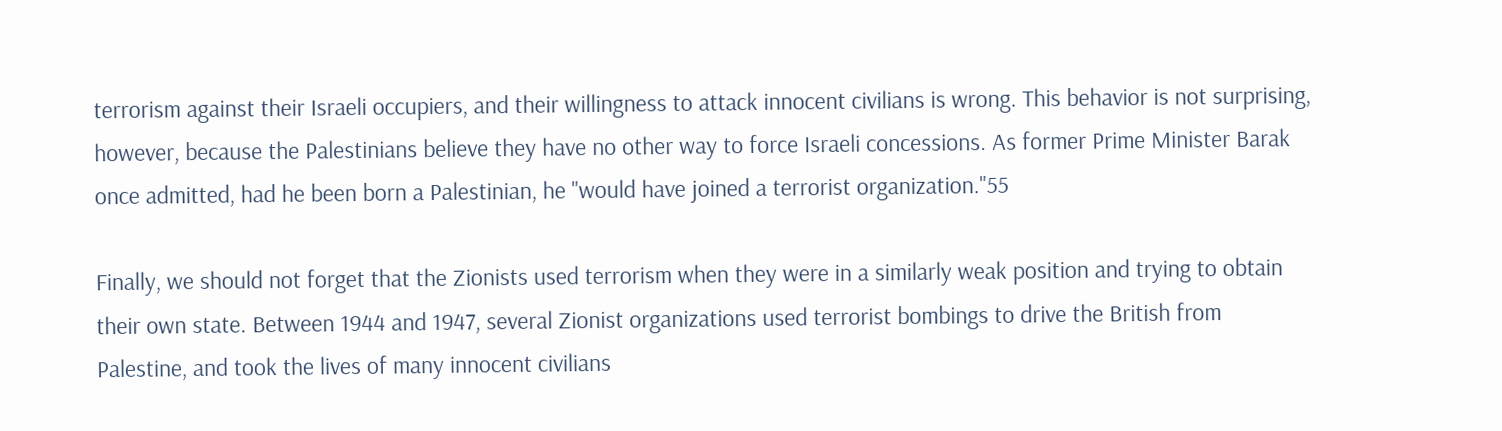terrorism against their Israeli occupiers, and their willingness to attack innocent civilians is wrong. This behavior is not surprising, however, because the Palestinians believe they have no other way to force Israeli concessions. As former Prime Minister Barak once admitted, had he been born a Palestinian, he "would have joined a terrorist organization."55

Finally, we should not forget that the Zionists used terrorism when they were in a similarly weak position and trying to obtain their own state. Between 1944 and 1947, several Zionist organizations used terrorist bombings to drive the British from Palestine, and took the lives of many innocent civilians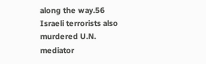along the way.56 Israeli terrorists also murdered U.N. mediator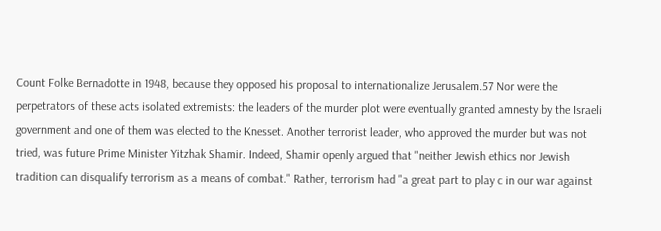Count Folke Bernadotte in 1948, because they opposed his proposal to internationalize Jerusalem.57 Nor were the perpetrators of these acts isolated extremists: the leaders of the murder plot were eventually granted amnesty by the Israeli government and one of them was elected to the Knesset. Another terrorist leader, who approved the murder but was not tried, was future Prime Minister Yitzhak Shamir. Indeed, Shamir openly argued that "neither Jewish ethics nor Jewish tradition can disqualify terrorism as a means of combat." Rather, terrorism had "a great part to play c in our war against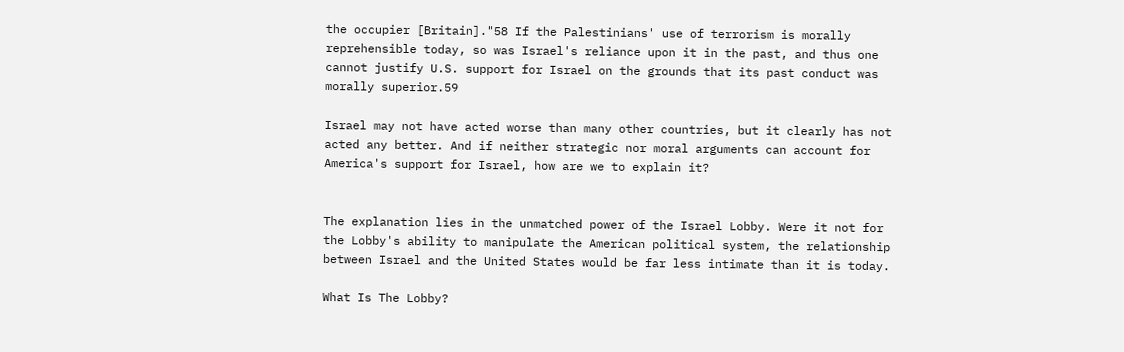the occupier [Britain]."58 If the Palestinians' use of terrorism is morally reprehensible today, so was Israel's reliance upon it in the past, and thus one cannot justify U.S. support for Israel on the grounds that its past conduct was morally superior.59

Israel may not have acted worse than many other countries, but it clearly has not acted any better. And if neither strategic nor moral arguments can account for America's support for Israel, how are we to explain it?


The explanation lies in the unmatched power of the Israel Lobby. Were it not for the Lobby's ability to manipulate the American political system, the relationship between Israel and the United States would be far less intimate than it is today.

What Is The Lobby?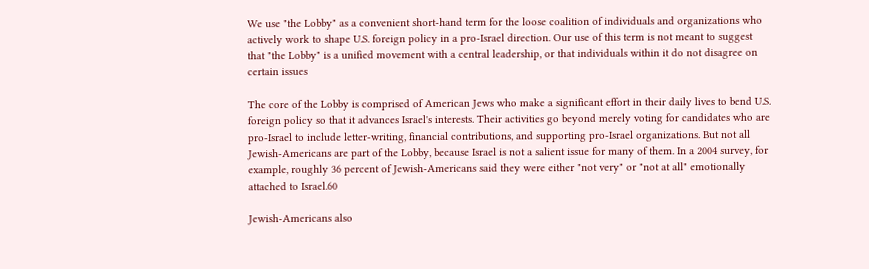We use "the Lobby" as a convenient short-hand term for the loose coalition of individuals and organizations who actively work to shape U.S. foreign policy in a pro-Israel direction. Our use of this term is not meant to suggest that "the Lobby" is a unified movement with a central leadership, or that individuals within it do not disagree on certain issues

The core of the Lobby is comprised of American Jews who make a significant effort in their daily lives to bend U.S. foreign policy so that it advances Israel's interests. Their activities go beyond merely voting for candidates who are pro-Israel to include letter-writing, financial contributions, and supporting pro-Israel organizations. But not all Jewish-Americans are part of the Lobby, because Israel is not a salient issue for many of them. In a 2004 survey, for example, roughly 36 percent of Jewish-Americans said they were either "not very" or "not at all" emotionally attached to Israel.60

Jewish-Americans also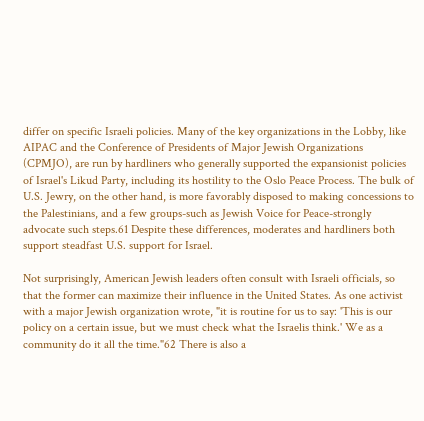differ on specific Israeli policies. Many of the key organizations in the Lobby, like AIPAC and the Conference of Presidents of Major Jewish Organizations (CPMJO), are run by hardliners who generally supported the expansionist policies of Israel's Likud Party, including its hostility to the Oslo Peace Process. The bulk of U.S. Jewry, on the other hand, is more favorably disposed to making concessions to the Palestinians, and a few groups-such as Jewish Voice for Peace-strongly advocate such steps.61 Despite these differences, moderates and hardliners both support steadfast U.S. support for Israel.

Not surprisingly, American Jewish leaders often consult with Israeli officials, so that the former can maximize their influence in the United States. As one activist with a major Jewish organization wrote, "it is routine for us to say: 'This is our policy on a certain issue, but we must check what the Israelis think.' We as a community do it all the time."62 There is also a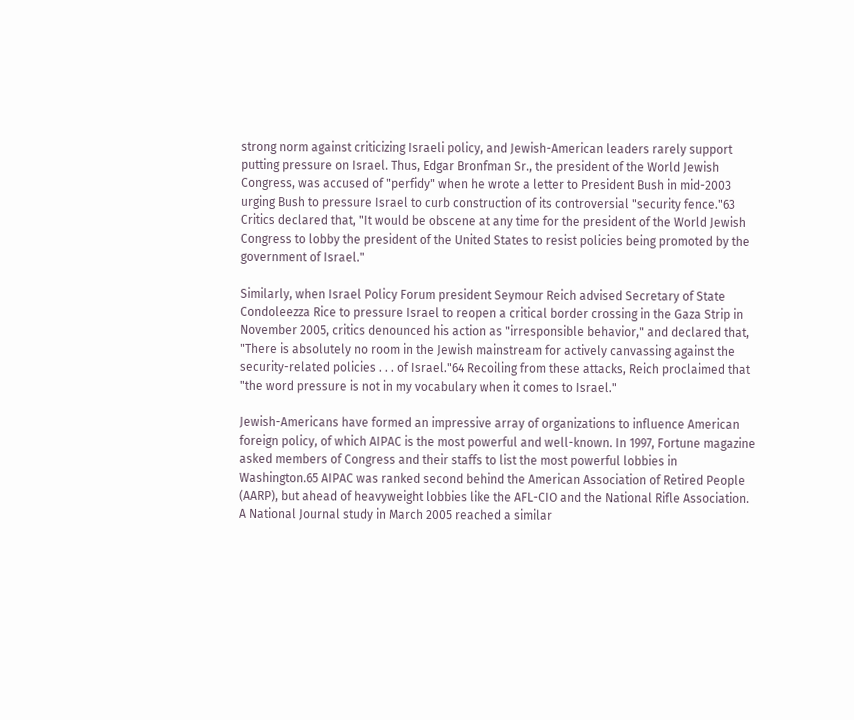strong norm against criticizing Israeli policy, and Jewish-American leaders rarely support putting pressure on Israel. Thus, Edgar Bronfman Sr., the president of the World Jewish Congress, was accused of "perfidy" when he wrote a letter to President Bush in mid-2003 urging Bush to pressure Israel to curb construction of its controversial "security fence."63 Critics declared that, "It would be obscene at any time for the president of the World Jewish Congress to lobby the president of the United States to resist policies being promoted by the government of Israel."

Similarly, when Israel Policy Forum president Seymour Reich advised Secretary of State Condoleezza Rice to pressure Israel to reopen a critical border crossing in the Gaza Strip in November 2005, critics denounced his action as "irresponsible behavior," and declared that, "There is absolutely no room in the Jewish mainstream for actively canvassing against the security-related policies . . . of Israel."64 Recoiling from these attacks, Reich proclaimed that "the word pressure is not in my vocabulary when it comes to Israel."

Jewish-Americans have formed an impressive array of organizations to influence American foreign policy, of which AIPAC is the most powerful and well-known. In 1997, Fortune magazine asked members of Congress and their staffs to list the most powerful lobbies in Washington.65 AIPAC was ranked second behind the American Association of Retired People (AARP), but ahead of heavyweight lobbies like the AFL-CIO and the National Rifle Association. A National Journal study in March 2005 reached a similar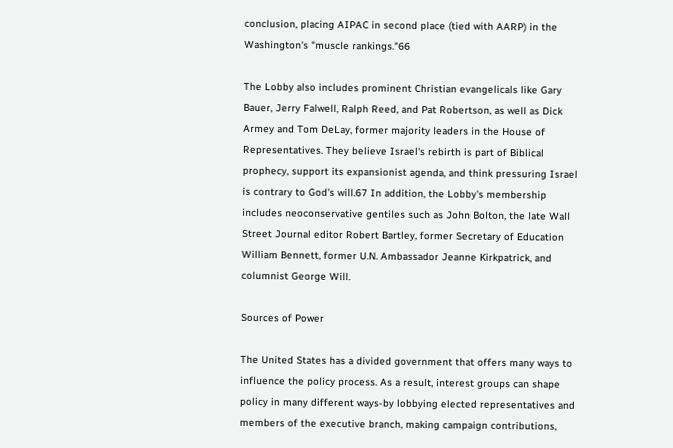conclusion, placing AIPAC in second place (tied with AARP) in the Washington's "muscle rankings."66

The Lobby also includes prominent Christian evangelicals like Gary Bauer, Jerry Falwell, Ralph Reed, and Pat Robertson, as well as Dick Armey and Tom DeLay, former majority leaders in the House of Representatives. They believe Israel's rebirth is part of Biblical prophecy, support its expansionist agenda, and think pressuring Israel is contrary to God's will.67 In addition, the Lobby's membership includes neoconservative gentiles such as John Bolton, the late Wall Street Journal editor Robert Bartley, former Secretary of Education William Bennett, former U.N. Ambassador Jeanne Kirkpatrick, and columnist George Will.

Sources of Power

The United States has a divided government that offers many ways to influence the policy process. As a result, interest groups can shape policy in many different ways-by lobbying elected representatives and members of the executive branch, making campaign contributions,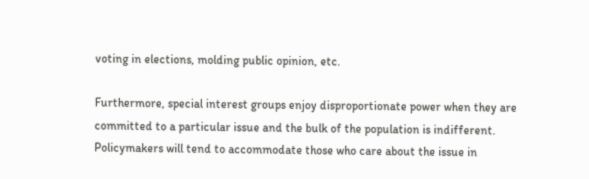voting in elections, molding public opinion, etc.

Furthermore, special interest groups enjoy disproportionate power when they are committed to a particular issue and the bulk of the population is indifferent. Policymakers will tend to accommodate those who care about the issue in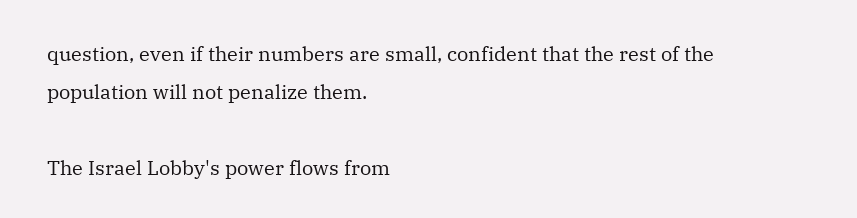question, even if their numbers are small, confident that the rest of the population will not penalize them.

The Israel Lobby's power flows from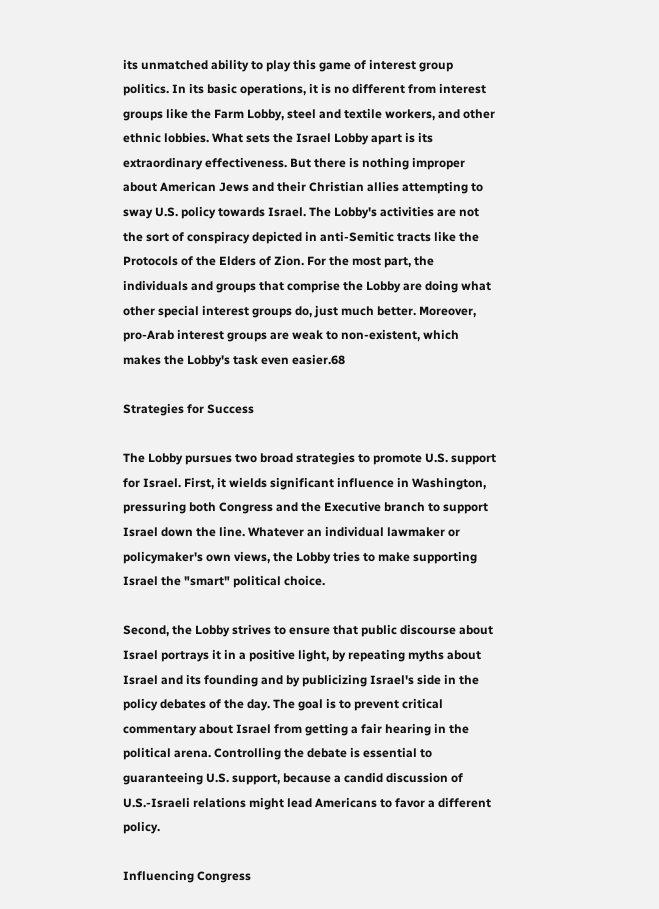its unmatched ability to play this game of interest group politics. In its basic operations, it is no different from interest groups like the Farm Lobby, steel and textile workers, and other ethnic lobbies. What sets the Israel Lobby apart is its extraordinary effectiveness. But there is nothing improper about American Jews and their Christian allies attempting to sway U.S. policy towards Israel. The Lobby's activities are not the sort of conspiracy depicted in anti-Semitic tracts like the Protocols of the Elders of Zion. For the most part, the individuals and groups that comprise the Lobby are doing what other special interest groups do, just much better. Moreover, pro-Arab interest groups are weak to non-existent, which makes the Lobby's task even easier.68

Strategies for Success

The Lobby pursues two broad strategies to promote U.S. support for Israel. First, it wields significant influence in Washington, pressuring both Congress and the Executive branch to support Israel down the line. Whatever an individual lawmaker or policymaker's own views, the Lobby tries to make supporting Israel the "smart" political choice.

Second, the Lobby strives to ensure that public discourse about Israel portrays it in a positive light, by repeating myths about Israel and its founding and by publicizing Israel's side in the policy debates of the day. The goal is to prevent critical commentary about Israel from getting a fair hearing in the political arena. Controlling the debate is essential to guaranteeing U.S. support, because a candid discussion of U.S.-Israeli relations might lead Americans to favor a different policy.

Influencing Congress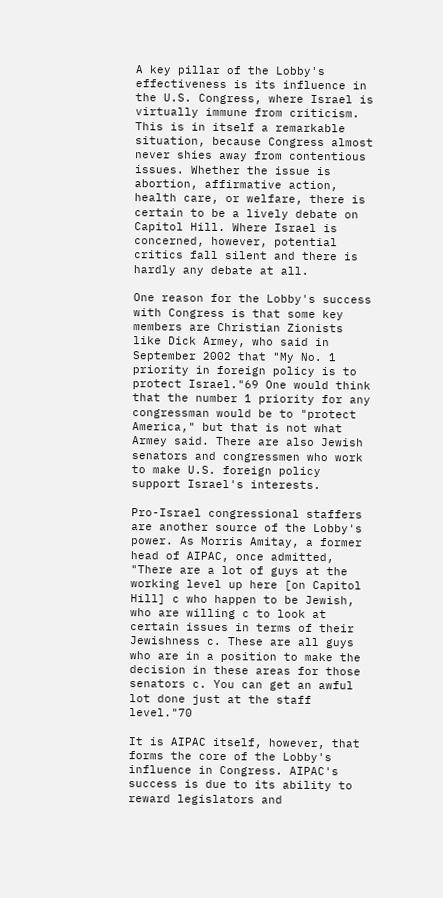A key pillar of the Lobby's effectiveness is its influence in the U.S. Congress, where Israel is virtually immune from criticism. This is in itself a remarkable situation, because Congress almost never shies away from contentious issues. Whether the issue is abortion, affirmative action, health care, or welfare, there is certain to be a lively debate on Capitol Hill. Where Israel is concerned, however, potential critics fall silent and there is hardly any debate at all.

One reason for the Lobby's success with Congress is that some key members are Christian Zionists like Dick Armey, who said in September 2002 that "My No. 1 priority in foreign policy is to protect Israel."69 One would think that the number 1 priority for any congressman would be to "protect America," but that is not what Armey said. There are also Jewish senators and congressmen who work to make U.S. foreign policy support Israel's interests.

Pro-Israel congressional staffers are another source of the Lobby's power. As Morris Amitay, a former head of AIPAC, once admitted, "There are a lot of guys at the working level up here [on Capitol Hill] c who happen to be Jewish, who are willing c to look at certain issues in terms of their Jewishness c. These are all guys who are in a position to make the decision in these areas for those senators c. You can get an awful lot done just at the staff level."70

It is AIPAC itself, however, that forms the core of the Lobby's influence in Congress. AIPAC's success is due to its ability to reward legislators and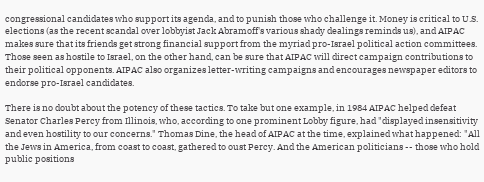congressional candidates who support its agenda, and to punish those who challenge it. Money is critical to U.S. elections (as the recent scandal over lobbyist Jack Abramoff's various shady dealings reminds us), and AIPAC makes sure that its friends get strong financial support from the myriad pro-Israel political action committees. Those seen as hostile to Israel, on the other hand, can be sure that AIPAC will direct campaign contributions to their political opponents. AIPAC also organizes letter-writing campaigns and encourages newspaper editors to endorse pro-Israel candidates.

There is no doubt about the potency of these tactics. To take but one example, in 1984 AIPAC helped defeat Senator Charles Percy from Illinois, who, according to one prominent Lobby figure, had "displayed insensitivity and even hostility to our concerns." Thomas Dine, the head of AIPAC at the time, explained what happened: "All the Jews in America, from coast to coast, gathered to oust Percy. And the American politicians -- those who hold public positions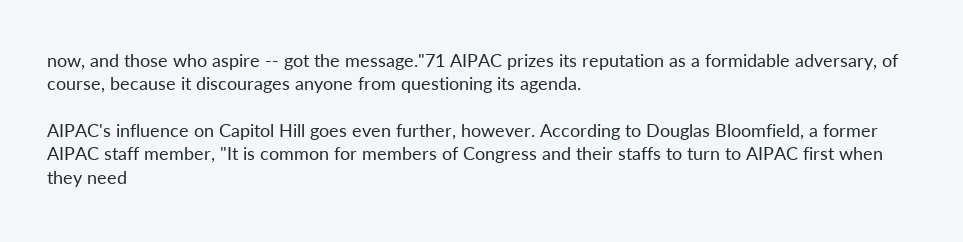now, and those who aspire -- got the message."71 AIPAC prizes its reputation as a formidable adversary, of course, because it discourages anyone from questioning its agenda.

AIPAC's influence on Capitol Hill goes even further, however. According to Douglas Bloomfield, a former AIPAC staff member, "It is common for members of Congress and their staffs to turn to AIPAC first when they need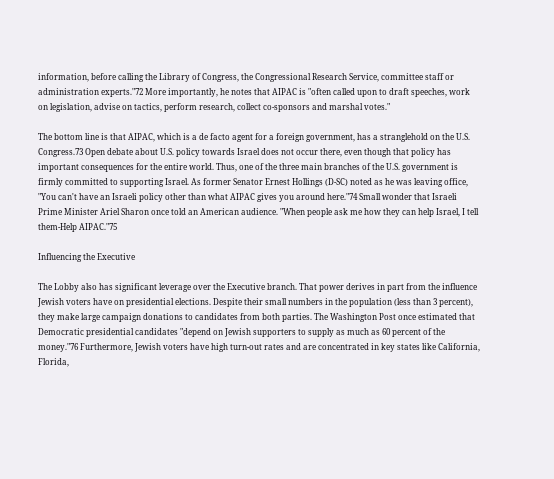information, before calling the Library of Congress, the Congressional Research Service, committee staff or administration experts."72 More importantly, he notes that AIPAC is "often called upon to draft speeches, work on legislation, advise on tactics, perform research, collect co-sponsors and marshal votes."

The bottom line is that AIPAC, which is a de facto agent for a foreign government, has a stranglehold on the U.S. Congress.73 Open debate about U.S. policy towards Israel does not occur there, even though that policy has important consequences for the entire world. Thus, one of the three main branches of the U.S. government is firmly committed to supporting Israel. As former Senator Ernest Hollings (D-SC) noted as he was leaving office, "You can't have an Israeli policy other than what AIPAC gives you around here."74 Small wonder that Israeli Prime Minister Ariel Sharon once told an American audience. "When people ask me how they can help Israel, I tell them-Help AIPAC."75

Influencing the Executive

The Lobby also has significant leverage over the Executive branch. That power derives in part from the influence Jewish voters have on presidential elections. Despite their small numbers in the population (less than 3 percent), they make large campaign donations to candidates from both parties. The Washington Post once estimated that Democratic presidential candidates "depend on Jewish supporters to supply as much as 60 percent of the money."76 Furthermore, Jewish voters have high turn-out rates and are concentrated in key states like California, Florida,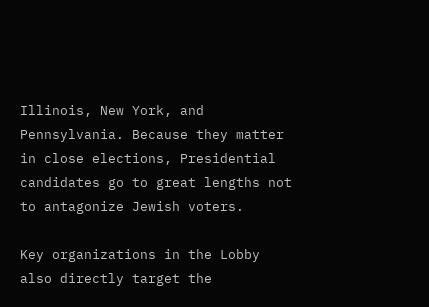Illinois, New York, and Pennsylvania. Because they matter in close elections, Presidential candidates go to great lengths not to antagonize Jewish voters.

Key organizations in the Lobby also directly target the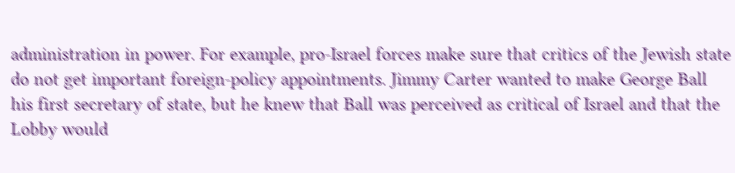administration in power. For example, pro-Israel forces make sure that critics of the Jewish state do not get important foreign-policy appointments. Jimmy Carter wanted to make George Ball his first secretary of state, but he knew that Ball was perceived as critical of Israel and that the Lobby would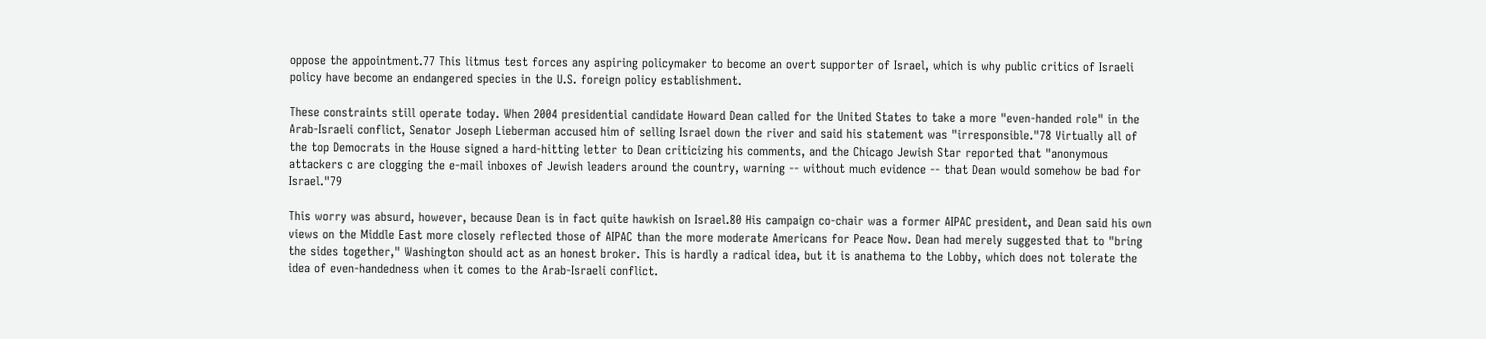oppose the appointment.77 This litmus test forces any aspiring policymaker to become an overt supporter of Israel, which is why public critics of Israeli policy have become an endangered species in the U.S. foreign policy establishment.

These constraints still operate today. When 2004 presidential candidate Howard Dean called for the United States to take a more "even-handed role" in the Arab-Israeli conflict, Senator Joseph Lieberman accused him of selling Israel down the river and said his statement was "irresponsible."78 Virtually all of the top Democrats in the House signed a hard-hitting letter to Dean criticizing his comments, and the Chicago Jewish Star reported that "anonymous attackers c are clogging the e-mail inboxes of Jewish leaders around the country, warning -- without much evidence -- that Dean would somehow be bad for Israel."79

This worry was absurd, however, because Dean is in fact quite hawkish on Israel.80 His campaign co-chair was a former AIPAC president, and Dean said his own views on the Middle East more closely reflected those of AIPAC than the more moderate Americans for Peace Now. Dean had merely suggested that to "bring the sides together," Washington should act as an honest broker. This is hardly a radical idea, but it is anathema to the Lobby, which does not tolerate the idea of even-handedness when it comes to the Arab-Israeli conflict.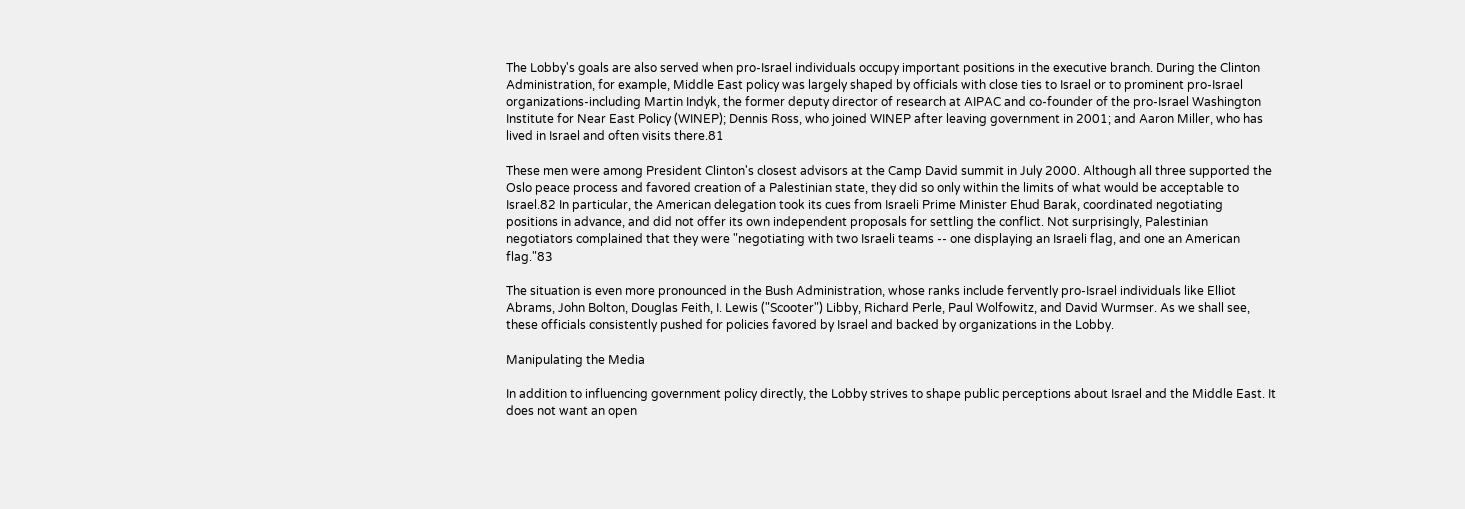The Lobby's goals are also served when pro-Israel individuals occupy important positions in the executive branch. During the Clinton Administration, for example, Middle East policy was largely shaped by officials with close ties to Israel or to prominent pro-Israel organizations-including Martin Indyk, the former deputy director of research at AIPAC and co-founder of the pro-Israel Washington Institute for Near East Policy (WINEP); Dennis Ross, who joined WINEP after leaving government in 2001; and Aaron Miller, who has lived in Israel and often visits there.81

These men were among President Clinton's closest advisors at the Camp David summit in July 2000. Although all three supported the Oslo peace process and favored creation of a Palestinian state, they did so only within the limits of what would be acceptable to Israel.82 In particular, the American delegation took its cues from Israeli Prime Minister Ehud Barak, coordinated negotiating positions in advance, and did not offer its own independent proposals for settling the conflict. Not surprisingly, Palestinian negotiators complained that they were "negotiating with two Israeli teams -- one displaying an Israeli flag, and one an American flag."83

The situation is even more pronounced in the Bush Administration, whose ranks include fervently pro-Israel individuals like Elliot Abrams, John Bolton, Douglas Feith, I. Lewis ("Scooter") Libby, Richard Perle, Paul Wolfowitz, and David Wurmser. As we shall see, these officials consistently pushed for policies favored by Israel and backed by organizations in the Lobby.

Manipulating the Media

In addition to influencing government policy directly, the Lobby strives to shape public perceptions about Israel and the Middle East. It does not want an open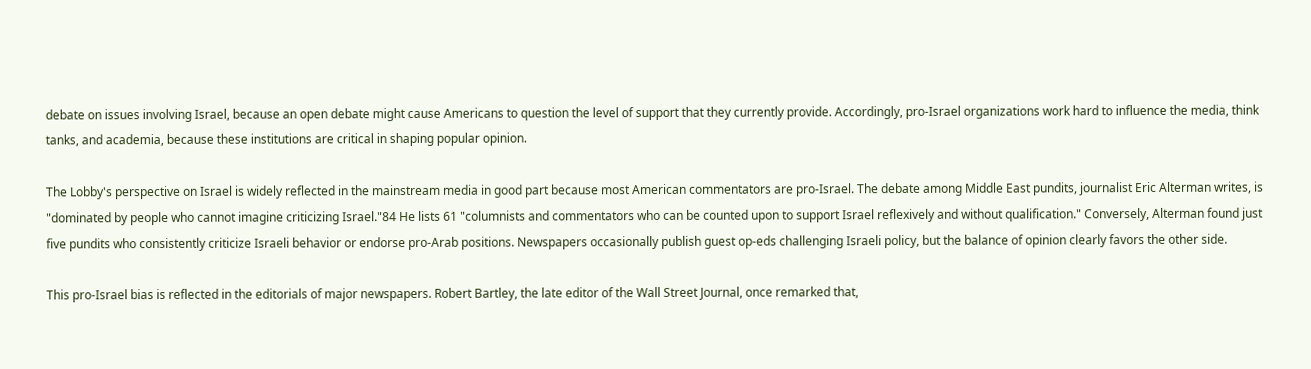debate on issues involving Israel, because an open debate might cause Americans to question the level of support that they currently provide. Accordingly, pro-Israel organizations work hard to influence the media, think tanks, and academia, because these institutions are critical in shaping popular opinion.

The Lobby's perspective on Israel is widely reflected in the mainstream media in good part because most American commentators are pro-Israel. The debate among Middle East pundits, journalist Eric Alterman writes, is "dominated by people who cannot imagine criticizing Israel."84 He lists 61 "columnists and commentators who can be counted upon to support Israel reflexively and without qualification." Conversely, Alterman found just five pundits who consistently criticize Israeli behavior or endorse pro-Arab positions. Newspapers occasionally publish guest op-eds challenging Israeli policy, but the balance of opinion clearly favors the other side.

This pro-Israel bias is reflected in the editorials of major newspapers. Robert Bartley, the late editor of the Wall Street Journal, once remarked that,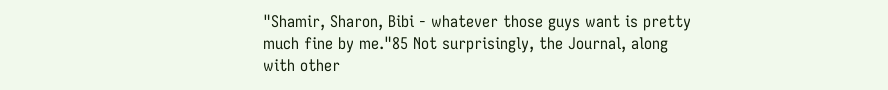"Shamir, Sharon, Bibi - whatever those guys want is pretty much fine by me."85 Not surprisingly, the Journal, along with other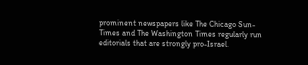prominent newspapers like The Chicago Sun-Times and The Washington Times regularly run editorials that are strongly pro-Israel.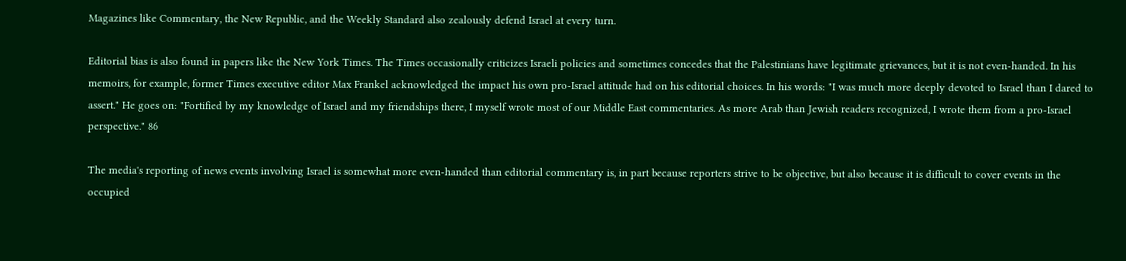Magazines like Commentary, the New Republic, and the Weekly Standard also zealously defend Israel at every turn.

Editorial bias is also found in papers like the New York Times. The Times occasionally criticizes Israeli policies and sometimes concedes that the Palestinians have legitimate grievances, but it is not even-handed. In his memoirs, for example, former Times executive editor Max Frankel acknowledged the impact his own pro-Israel attitude had on his editorial choices. In his words: "I was much more deeply devoted to Israel than I dared to assert." He goes on: "Fortified by my knowledge of Israel and my friendships there, I myself wrote most of our Middle East commentaries. As more Arab than Jewish readers recognized, I wrote them from a pro-Israel perspective." 86

The media's reporting of news events involving Israel is somewhat more even-handed than editorial commentary is, in part because reporters strive to be objective, but also because it is difficult to cover events in the occupied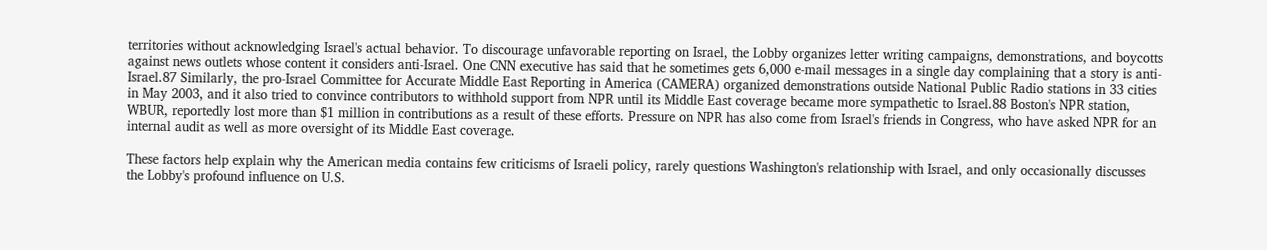territories without acknowledging Israel's actual behavior. To discourage unfavorable reporting on Israel, the Lobby organizes letter writing campaigns, demonstrations, and boycotts against news outlets whose content it considers anti-Israel. One CNN executive has said that he sometimes gets 6,000 e-mail messages in a single day complaining that a story is anti-Israel.87 Similarly, the pro-Israel Committee for Accurate Middle East Reporting in America (CAMERA) organized demonstrations outside National Public Radio stations in 33 cities in May 2003, and it also tried to convince contributors to withhold support from NPR until its Middle East coverage became more sympathetic to Israel.88 Boston's NPR station, WBUR, reportedly lost more than $1 million in contributions as a result of these efforts. Pressure on NPR has also come from Israel's friends in Congress, who have asked NPR for an internal audit as well as more oversight of its Middle East coverage.

These factors help explain why the American media contains few criticisms of Israeli policy, rarely questions Washington's relationship with Israel, and only occasionally discusses the Lobby's profound influence on U.S.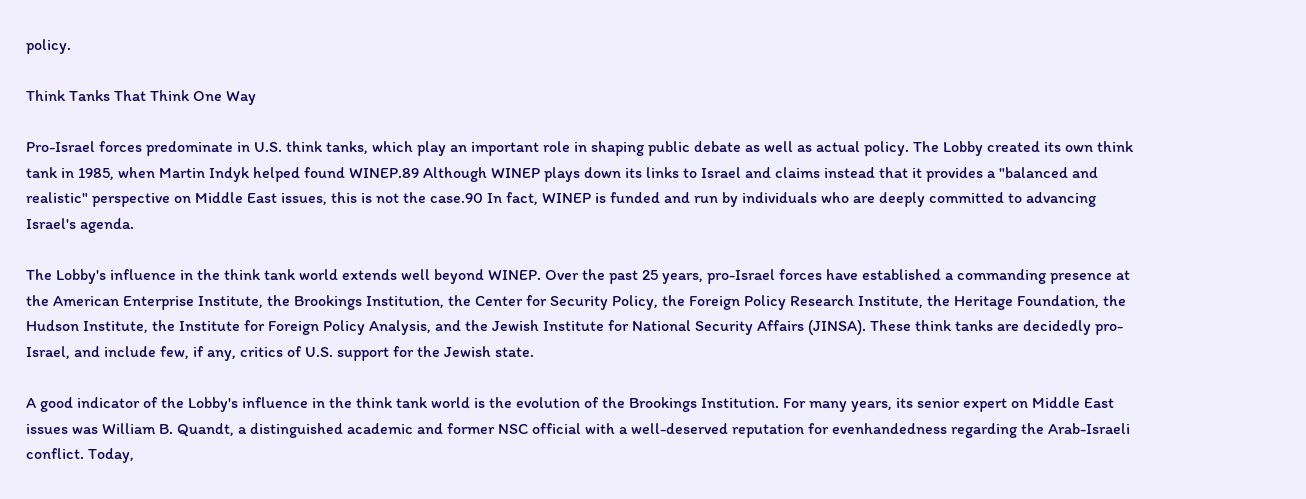policy.

Think Tanks That Think One Way

Pro-Israel forces predominate in U.S. think tanks, which play an important role in shaping public debate as well as actual policy. The Lobby created its own think tank in 1985, when Martin Indyk helped found WINEP.89 Although WINEP plays down its links to Israel and claims instead that it provides a "balanced and realistic" perspective on Middle East issues, this is not the case.90 In fact, WINEP is funded and run by individuals who are deeply committed to advancing Israel's agenda.

The Lobby's influence in the think tank world extends well beyond WINEP. Over the past 25 years, pro-Israel forces have established a commanding presence at the American Enterprise Institute, the Brookings Institution, the Center for Security Policy, the Foreign Policy Research Institute, the Heritage Foundation, the Hudson Institute, the Institute for Foreign Policy Analysis, and the Jewish Institute for National Security Affairs (JINSA). These think tanks are decidedly pro-Israel, and include few, if any, critics of U.S. support for the Jewish state.

A good indicator of the Lobby's influence in the think tank world is the evolution of the Brookings Institution. For many years, its senior expert on Middle East issues was William B. Quandt, a distinguished academic and former NSC official with a well-deserved reputation for evenhandedness regarding the Arab-Israeli conflict. Today,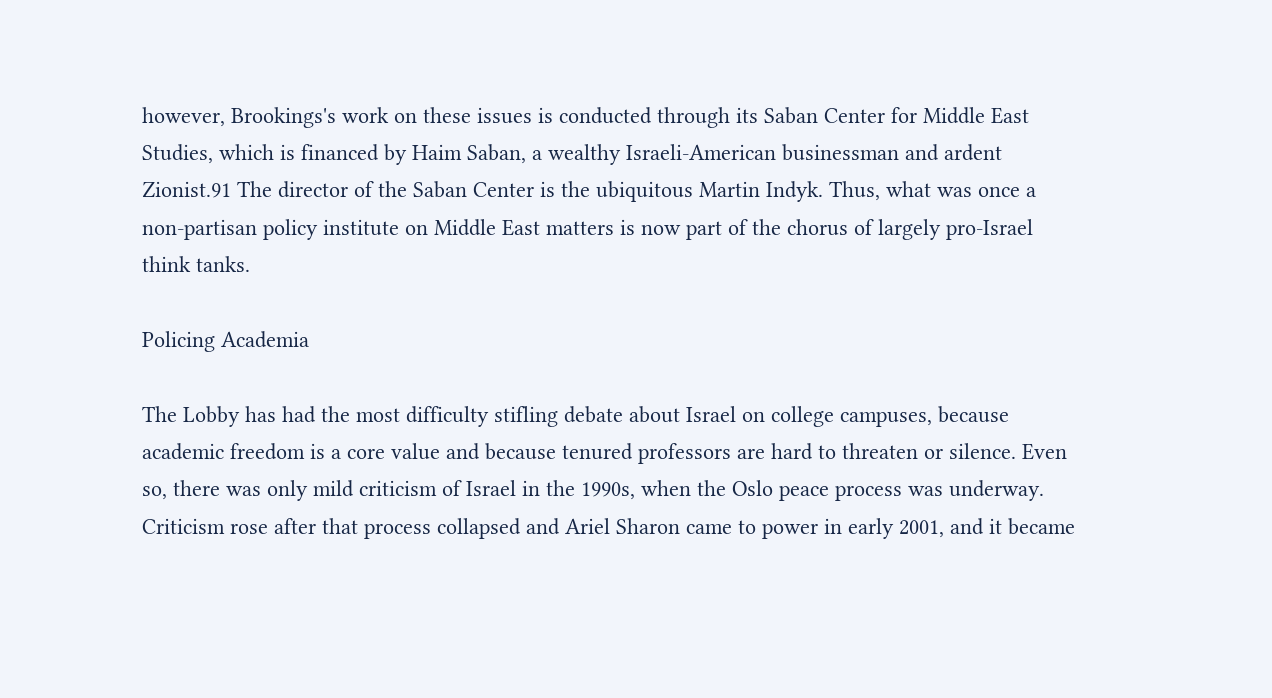however, Brookings's work on these issues is conducted through its Saban Center for Middle East Studies, which is financed by Haim Saban, a wealthy Israeli-American businessman and ardent Zionist.91 The director of the Saban Center is the ubiquitous Martin Indyk. Thus, what was once a non-partisan policy institute on Middle East matters is now part of the chorus of largely pro-Israel think tanks.

Policing Academia

The Lobby has had the most difficulty stifling debate about Israel on college campuses, because academic freedom is a core value and because tenured professors are hard to threaten or silence. Even so, there was only mild criticism of Israel in the 1990s, when the Oslo peace process was underway. Criticism rose after that process collapsed and Ariel Sharon came to power in early 2001, and it became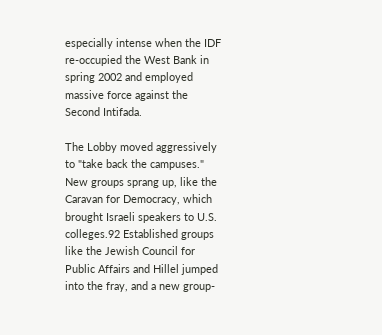especially intense when the IDF re-occupied the West Bank in spring 2002 and employed massive force against the Second Intifada.

The Lobby moved aggressively to "take back the campuses." New groups sprang up, like the Caravan for Democracy, which brought Israeli speakers to U.S. colleges.92 Established groups like the Jewish Council for Public Affairs and Hillel jumped into the fray, and a new group-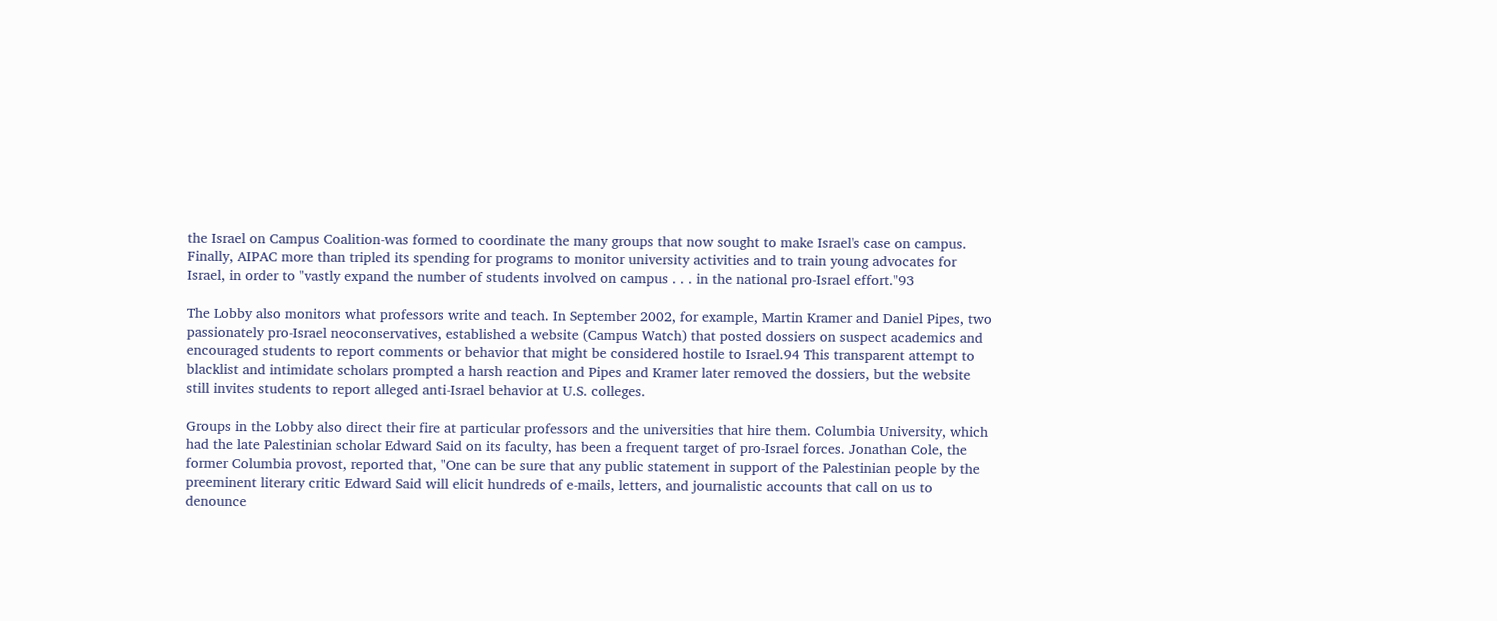the Israel on Campus Coalition-was formed to coordinate the many groups that now sought to make Israel's case on campus. Finally, AIPAC more than tripled its spending for programs to monitor university activities and to train young advocates for Israel, in order to "vastly expand the number of students involved on campus . . . in the national pro-Israel effort."93

The Lobby also monitors what professors write and teach. In September 2002, for example, Martin Kramer and Daniel Pipes, two passionately pro-Israel neoconservatives, established a website (Campus Watch) that posted dossiers on suspect academics and encouraged students to report comments or behavior that might be considered hostile to Israel.94 This transparent attempt to blacklist and intimidate scholars prompted a harsh reaction and Pipes and Kramer later removed the dossiers, but the website still invites students to report alleged anti-Israel behavior at U.S. colleges.

Groups in the Lobby also direct their fire at particular professors and the universities that hire them. Columbia University, which had the late Palestinian scholar Edward Said on its faculty, has been a frequent target of pro-Israel forces. Jonathan Cole, the former Columbia provost, reported that, "One can be sure that any public statement in support of the Palestinian people by the preeminent literary critic Edward Said will elicit hundreds of e-mails, letters, and journalistic accounts that call on us to denounce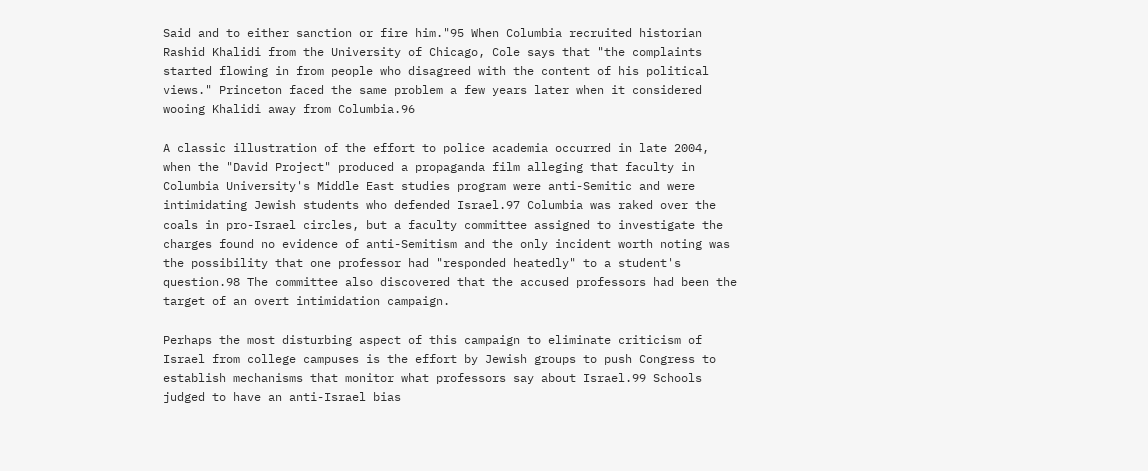Said and to either sanction or fire him."95 When Columbia recruited historian Rashid Khalidi from the University of Chicago, Cole says that "the complaints started flowing in from people who disagreed with the content of his political views." Princeton faced the same problem a few years later when it considered wooing Khalidi away from Columbia.96

A classic illustration of the effort to police academia occurred in late 2004, when the "David Project" produced a propaganda film alleging that faculty in Columbia University's Middle East studies program were anti-Semitic and were intimidating Jewish students who defended Israel.97 Columbia was raked over the coals in pro-Israel circles, but a faculty committee assigned to investigate the charges found no evidence of anti-Semitism and the only incident worth noting was the possibility that one professor had "responded heatedly" to a student's question.98 The committee also discovered that the accused professors had been the target of an overt intimidation campaign.

Perhaps the most disturbing aspect of this campaign to eliminate criticism of Israel from college campuses is the effort by Jewish groups to push Congress to establish mechanisms that monitor what professors say about Israel.99 Schools judged to have an anti-Israel bias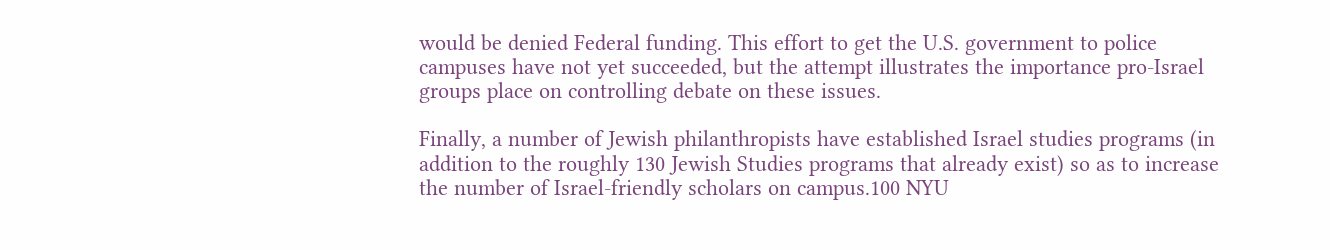would be denied Federal funding. This effort to get the U.S. government to police campuses have not yet succeeded, but the attempt illustrates the importance pro-Israel groups place on controlling debate on these issues.

Finally, a number of Jewish philanthropists have established Israel studies programs (in addition to the roughly 130 Jewish Studies programs that already exist) so as to increase the number of Israel-friendly scholars on campus.100 NYU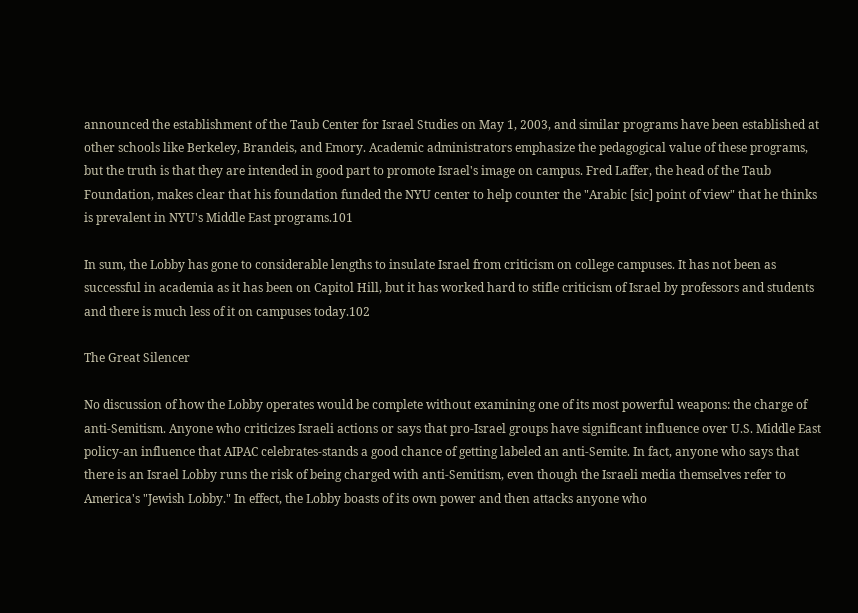announced the establishment of the Taub Center for Israel Studies on May 1, 2003, and similar programs have been established at other schools like Berkeley, Brandeis, and Emory. Academic administrators emphasize the pedagogical value of these programs, but the truth is that they are intended in good part to promote Israel's image on campus. Fred Laffer, the head of the Taub Foundation, makes clear that his foundation funded the NYU center to help counter the "Arabic [sic] point of view" that he thinks is prevalent in NYU's Middle East programs.101

In sum, the Lobby has gone to considerable lengths to insulate Israel from criticism on college campuses. It has not been as successful in academia as it has been on Capitol Hill, but it has worked hard to stifle criticism of Israel by professors and students and there is much less of it on campuses today.102

The Great Silencer

No discussion of how the Lobby operates would be complete without examining one of its most powerful weapons: the charge of anti-Semitism. Anyone who criticizes Israeli actions or says that pro-Israel groups have significant influence over U.S. Middle East policy-an influence that AIPAC celebrates-stands a good chance of getting labeled an anti-Semite. In fact, anyone who says that there is an Israel Lobby runs the risk of being charged with anti-Semitism, even though the Israeli media themselves refer to America's "Jewish Lobby." In effect, the Lobby boasts of its own power and then attacks anyone who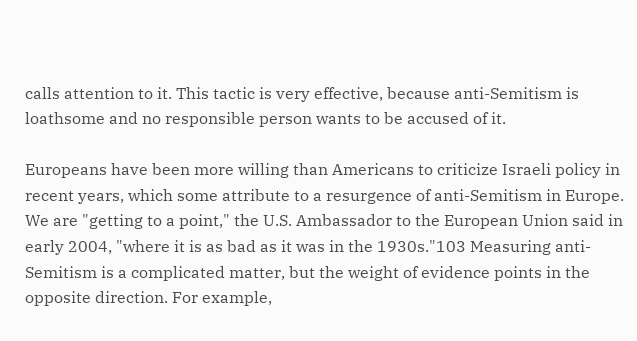calls attention to it. This tactic is very effective, because anti-Semitism is loathsome and no responsible person wants to be accused of it.

Europeans have been more willing than Americans to criticize Israeli policy in recent years, which some attribute to a resurgence of anti-Semitism in Europe. We are "getting to a point," the U.S. Ambassador to the European Union said in early 2004, "where it is as bad as it was in the 1930s."103 Measuring anti-Semitism is a complicated matter, but the weight of evidence points in the opposite direction. For example,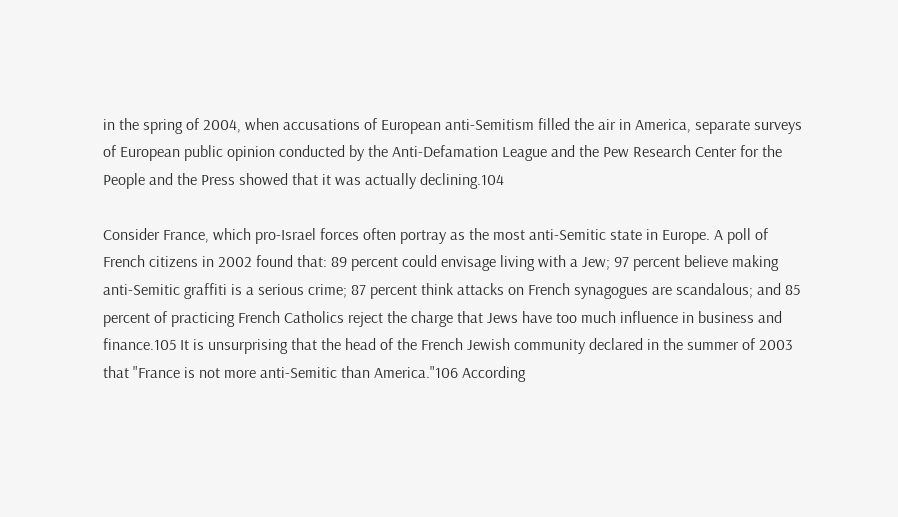in the spring of 2004, when accusations of European anti-Semitism filled the air in America, separate surveys of European public opinion conducted by the Anti-Defamation League and the Pew Research Center for the People and the Press showed that it was actually declining.104

Consider France, which pro-Israel forces often portray as the most anti-Semitic state in Europe. A poll of French citizens in 2002 found that: 89 percent could envisage living with a Jew; 97 percent believe making anti-Semitic graffiti is a serious crime; 87 percent think attacks on French synagogues are scandalous; and 85 percent of practicing French Catholics reject the charge that Jews have too much influence in business and finance.105 It is unsurprising that the head of the French Jewish community declared in the summer of 2003 that "France is not more anti-Semitic than America."106 According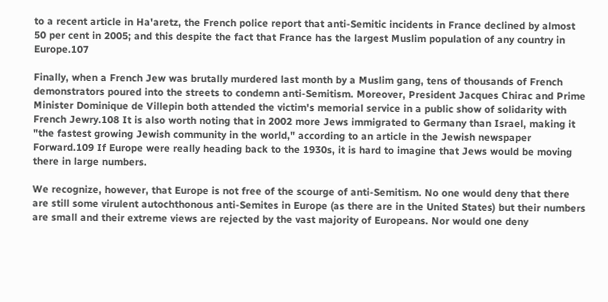to a recent article in Ha'aretz, the French police report that anti-Semitic incidents in France declined by almost 50 per cent in 2005; and this despite the fact that France has the largest Muslim population of any country in Europe.107

Finally, when a French Jew was brutally murdered last month by a Muslim gang, tens of thousands of French demonstrators poured into the streets to condemn anti-Semitism. Moreover, President Jacques Chirac and Prime Minister Dominique de Villepin both attended the victim's memorial service in a public show of solidarity with French Jewry.108 It is also worth noting that in 2002 more Jews immigrated to Germany than Israel, making it "the fastest growing Jewish community in the world," according to an article in the Jewish newspaper Forward.109 If Europe were really heading back to the 1930s, it is hard to imagine that Jews would be moving there in large numbers.

We recognize, however, that Europe is not free of the scourge of anti-Semitism. No one would deny that there are still some virulent autochthonous anti-Semites in Europe (as there are in the United States) but their numbers are small and their extreme views are rejected by the vast majority of Europeans. Nor would one deny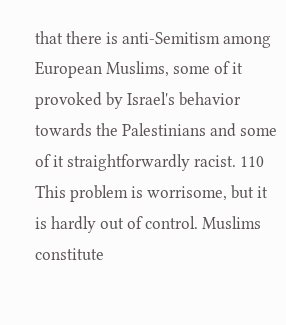that there is anti-Semitism among European Muslims, some of it provoked by Israel's behavior towards the Palestinians and some of it straightforwardly racist. 110 This problem is worrisome, but it is hardly out of control. Muslims constitute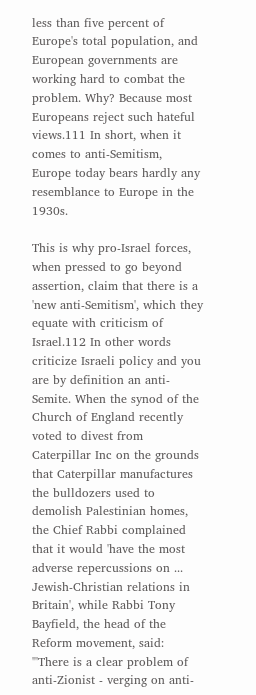less than five percent of Europe's total population, and European governments are working hard to combat the problem. Why? Because most Europeans reject such hateful views.111 In short, when it comes to anti-Semitism, Europe today bears hardly any resemblance to Europe in the 1930s.

This is why pro-Israel forces, when pressed to go beyond assertion, claim that there is a 'new anti-Semitism', which they equate with criticism of Israel.112 In other words criticize Israeli policy and you are by definition an anti-Semite. When the synod of the Church of England recently voted to divest from Caterpillar Inc on the grounds that Caterpillar manufactures the bulldozers used to demolish Palestinian homes, the Chief Rabbi complained that it would 'have the most adverse repercussions on ... Jewish-Christian relations in Britain', while Rabbi Tony Bayfield, the head of the Reform movement, said: "'There is a clear problem of anti-Zionist - verging on anti-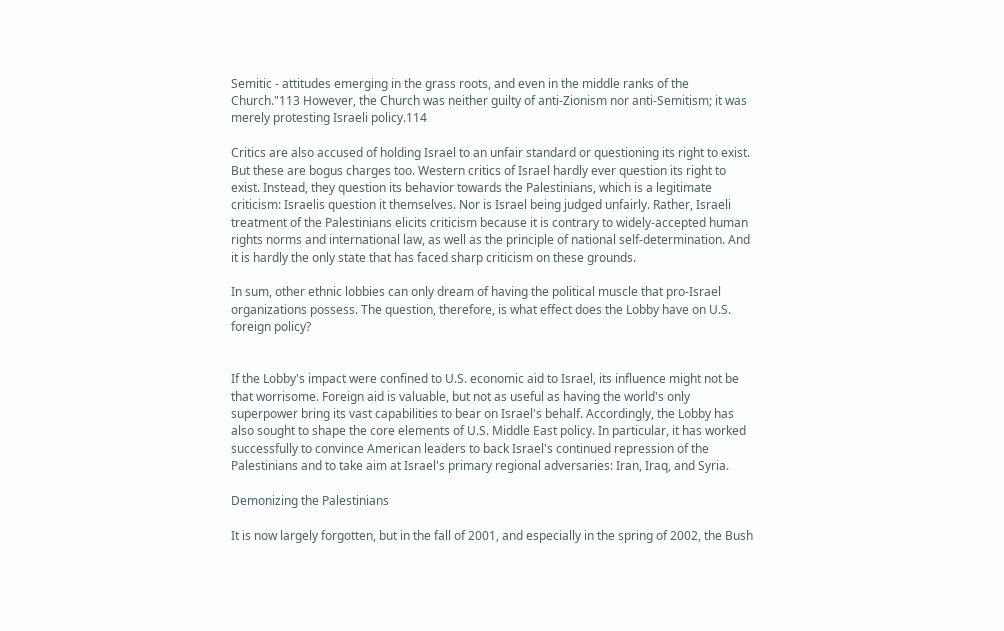Semitic - attitudes emerging in the grass roots, and even in the middle ranks of the Church."113 However, the Church was neither guilty of anti-Zionism nor anti-Semitism; it was merely protesting Israeli policy.114

Critics are also accused of holding Israel to an unfair standard or questioning its right to exist. But these are bogus charges too. Western critics of Israel hardly ever question its right to exist. Instead, they question its behavior towards the Palestinians, which is a legitimate criticism: Israelis question it themselves. Nor is Israel being judged unfairly. Rather, Israeli treatment of the Palestinians elicits criticism because it is contrary to widely-accepted human rights norms and international law, as well as the principle of national self-determination. And it is hardly the only state that has faced sharp criticism on these grounds.

In sum, other ethnic lobbies can only dream of having the political muscle that pro-Israel organizations possess. The question, therefore, is what effect does the Lobby have on U.S. foreign policy?


If the Lobby's impact were confined to U.S. economic aid to Israel, its influence might not be that worrisome. Foreign aid is valuable, but not as useful as having the world's only superpower bring its vast capabilities to bear on Israel's behalf. Accordingly, the Lobby has also sought to shape the core elements of U.S. Middle East policy. In particular, it has worked successfully to convince American leaders to back Israel's continued repression of the Palestinians and to take aim at Israel's primary regional adversaries: Iran, Iraq, and Syria.

Demonizing the Palestinians

It is now largely forgotten, but in the fall of 2001, and especially in the spring of 2002, the Bush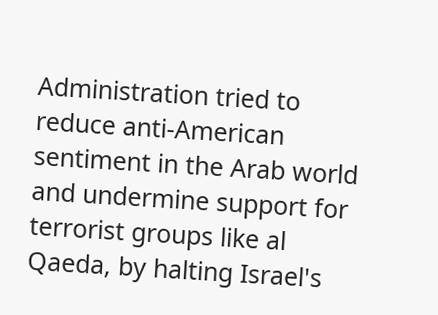Administration tried to reduce anti-American sentiment in the Arab world and undermine support for terrorist groups like al Qaeda, by halting Israel's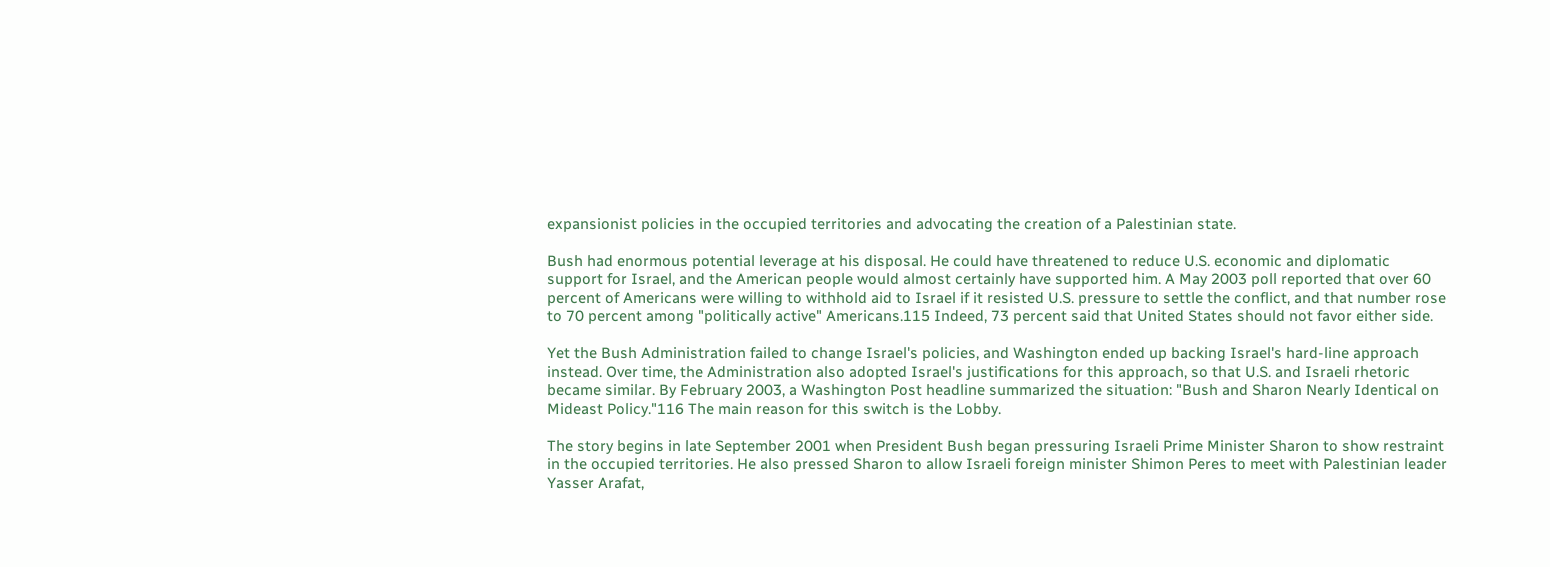expansionist policies in the occupied territories and advocating the creation of a Palestinian state.

Bush had enormous potential leverage at his disposal. He could have threatened to reduce U.S. economic and diplomatic support for Israel, and the American people would almost certainly have supported him. A May 2003 poll reported that over 60 percent of Americans were willing to withhold aid to Israel if it resisted U.S. pressure to settle the conflict, and that number rose to 70 percent among "politically active" Americans.115 Indeed, 73 percent said that United States should not favor either side.

Yet the Bush Administration failed to change Israel's policies, and Washington ended up backing Israel's hard-line approach instead. Over time, the Administration also adopted Israel's justifications for this approach, so that U.S. and Israeli rhetoric became similar. By February 2003, a Washington Post headline summarized the situation: "Bush and Sharon Nearly Identical on Mideast Policy."116 The main reason for this switch is the Lobby.

The story begins in late September 2001 when President Bush began pressuring Israeli Prime Minister Sharon to show restraint in the occupied territories. He also pressed Sharon to allow Israeli foreign minister Shimon Peres to meet with Palestinian leader Yasser Arafat,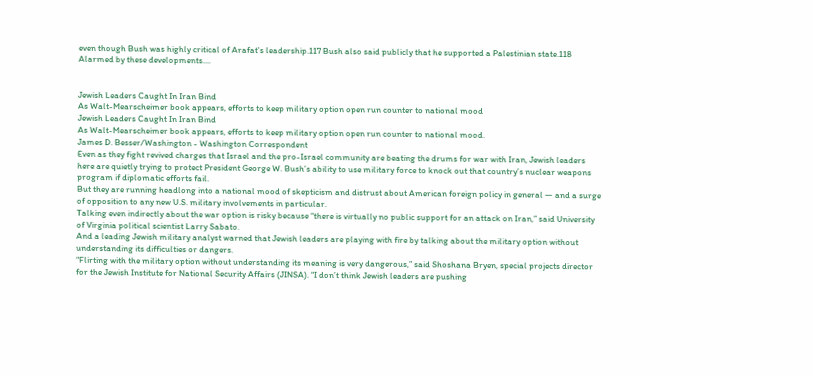even though Bush was highly critical of Arafat's leadership.117 Bush also said publicly that he supported a Palestinian state.118 Alarmed by these developments....


Jewish Leaders Caught In Iran Bind
As Walt-Mearscheimer book appears, efforts to keep military option open run counter to national mood
Jewish Leaders Caught In Iran Bind
As Walt-Mearscheimer book appears, efforts to keep military option open run counter to national mood.
James D. Besser/Washington - Washington Correspondent
Even as they fight revived charges that Israel and the pro-Israel community are beating the drums for war with Iran, Jewish leaders here are quietly trying to protect President George W. Bush’s ability to use military force to knock out that country’s nuclear weapons program if diplomatic efforts fail.
But they are running headlong into a national mood of skepticism and distrust about American foreign policy in general — and a surge of opposition to any new U.S. military involvements in particular.
Talking even indirectly about the war option is risky because “there is virtually no public support for an attack on Iran,” said University of Virginia political scientist Larry Sabato.
And a leading Jewish military analyst warned that Jewish leaders are playing with fire by talking about the military option without understanding its difficulties or dangers.
“Flirting with the military option without understanding its meaning is very dangerous,” said Shoshana Bryen, special projects director for the Jewish Institute for National Security Affairs (JINSA). “I don’t think Jewish leaders are pushing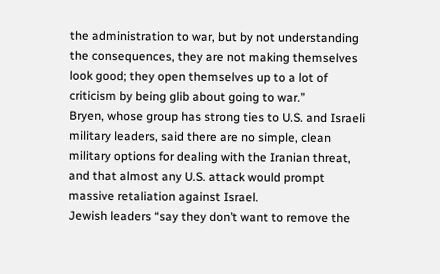the administration to war, but by not understanding the consequences, they are not making themselves look good; they open themselves up to a lot of criticism by being glib about going to war.”
Bryen, whose group has strong ties to U.S. and Israeli military leaders, said there are no simple, clean military options for dealing with the Iranian threat, and that almost any U.S. attack would prompt massive retaliation against Israel.
Jewish leaders “say they don’t want to remove the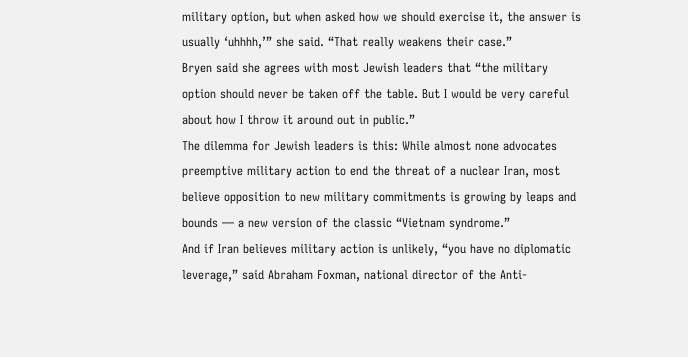military option, but when asked how we should exercise it, the answer is usually ‘uhhhh,’” she said. “That really weakens their case.”
Bryen said she agrees with most Jewish leaders that “the military option should never be taken off the table. But I would be very careful about how I throw it around out in public.”
The dilemma for Jewish leaders is this: While almost none advocates preemptive military action to end the threat of a nuclear Iran, most believe opposition to new military commitments is growing by leaps and bounds — a new version of the classic “Vietnam syndrome.”
And if Iran believes military action is unlikely, “you have no diplomatic leverage,” said Abraham Foxman, national director of the Anti-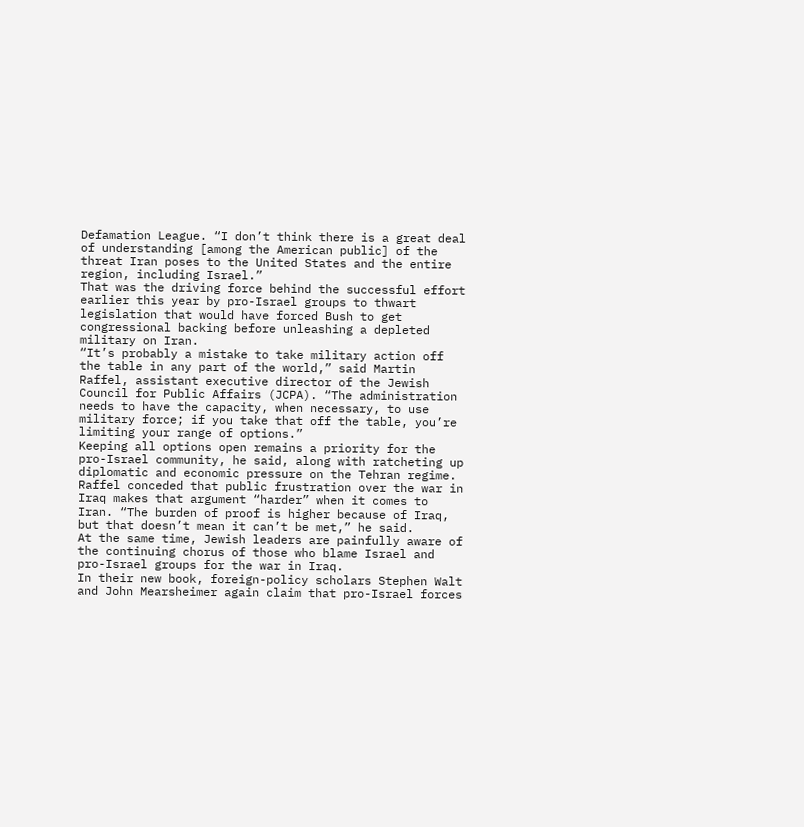Defamation League. “I don’t think there is a great deal of understanding [among the American public] of the threat Iran poses to the United States and the entire region, including Israel.”
That was the driving force behind the successful effort earlier this year by pro-Israel groups to thwart legislation that would have forced Bush to get congressional backing before unleashing a depleted military on Iran.
“It’s probably a mistake to take military action off the table in any part of the world,” said Martin Raffel, assistant executive director of the Jewish Council for Public Affairs (JCPA). “The administration needs to have the capacity, when necessary, to use military force; if you take that off the table, you’re limiting your range of options.”
Keeping all options open remains a priority for the pro-Israel community, he said, along with ratcheting up diplomatic and economic pressure on the Tehran regime.
Raffel conceded that public frustration over the war in Iraq makes that argument “harder” when it comes to Iran. “The burden of proof is higher because of Iraq, but that doesn’t mean it can’t be met,” he said.
At the same time, Jewish leaders are painfully aware of the continuing chorus of those who blame Israel and pro-Israel groups for the war in Iraq.
In their new book, foreign-policy scholars Stephen Walt and John Mearsheimer again claim that pro-Israel forces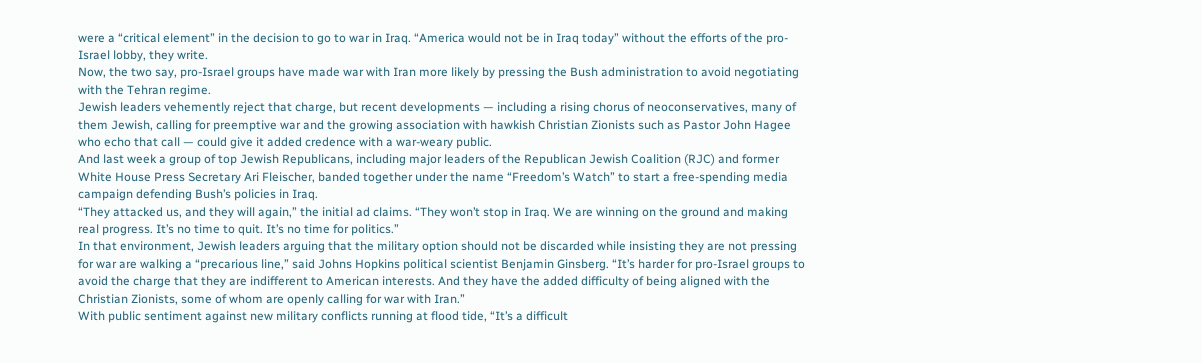were a “critical element” in the decision to go to war in Iraq. “America would not be in Iraq today” without the efforts of the pro-Israel lobby, they write.
Now, the two say, pro-Israel groups have made war with Iran more likely by pressing the Bush administration to avoid negotiating with the Tehran regime.
Jewish leaders vehemently reject that charge, but recent developments — including a rising chorus of neoconservatives, many of them Jewish, calling for preemptive war and the growing association with hawkish Christian Zionists such as Pastor John Hagee who echo that call — could give it added credence with a war-weary public.
And last week a group of top Jewish Republicans, including major leaders of the Republican Jewish Coalition (RJC) and former White House Press Secretary Ari Fleischer, banded together under the name “Freedom’s Watch” to start a free-spending media campaign defending Bush’s policies in Iraq.
“They attacked us, and they will again,” the initial ad claims. “They won’t stop in Iraq. We are winning on the ground and making real progress. It’s no time to quit. It’s no time for politics.”
In that environment, Jewish leaders arguing that the military option should not be discarded while insisting they are not pressing for war are walking a “precarious line,” said Johns Hopkins political scientist Benjamin Ginsberg. “It’s harder for pro-Israel groups to avoid the charge that they are indifferent to American interests. And they have the added difficulty of being aligned with the Christian Zionists, some of whom are openly calling for war with Iran.”
With public sentiment against new military conflicts running at flood tide, “It’s a difficult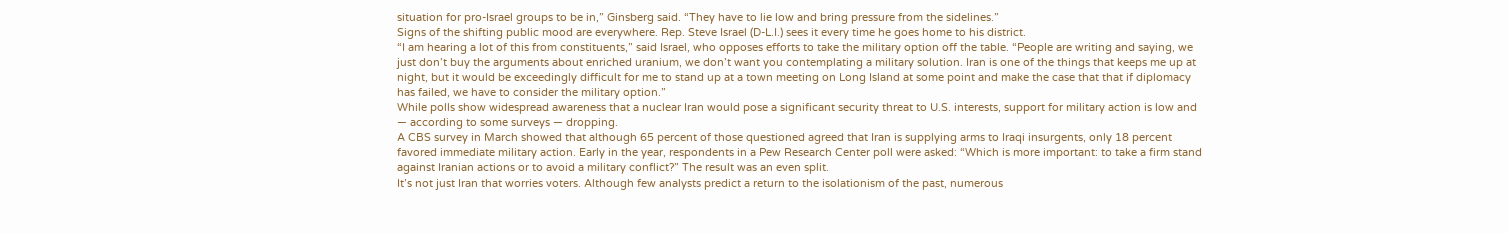situation for pro-Israel groups to be in,” Ginsberg said. “They have to lie low and bring pressure from the sidelines.”
Signs of the shifting public mood are everywhere. Rep. Steve Israel (D-L.I.) sees it every time he goes home to his district.
“I am hearing a lot of this from constituents,” said Israel, who opposes efforts to take the military option off the table. “People are writing and saying, we just don’t buy the arguments about enriched uranium, we don’t want you contemplating a military solution. Iran is one of the things that keeps me up at night, but it would be exceedingly difficult for me to stand up at a town meeting on Long Island at some point and make the case that that if diplomacy has failed, we have to consider the military option.”
While polls show widespread awareness that a nuclear Iran would pose a significant security threat to U.S. interests, support for military action is low and — according to some surveys — dropping.
A CBS survey in March showed that although 65 percent of those questioned agreed that Iran is supplying arms to Iraqi insurgents, only 18 percent favored immediate military action. Early in the year, respondents in a Pew Research Center poll were asked: “Which is more important: to take a firm stand against Iranian actions or to avoid a military conflict?” The result was an even split.
It’s not just Iran that worries voters. Although few analysts predict a return to the isolationism of the past, numerous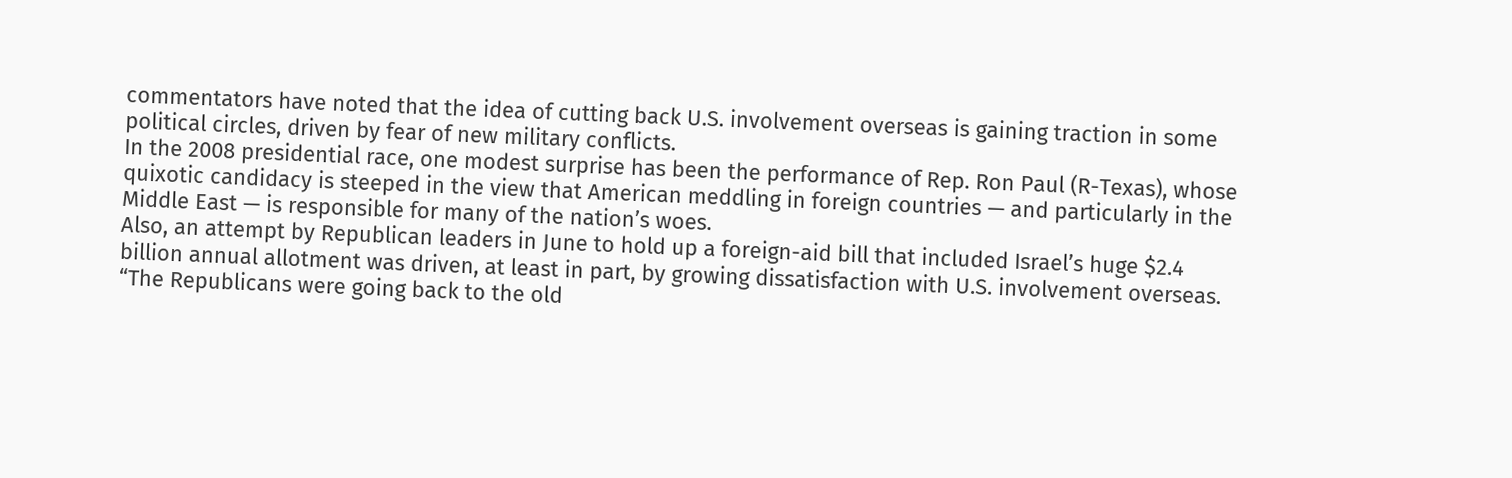commentators have noted that the idea of cutting back U.S. involvement overseas is gaining traction in some political circles, driven by fear of new military conflicts.
In the 2008 presidential race, one modest surprise has been the performance of Rep. Ron Paul (R-Texas), whose quixotic candidacy is steeped in the view that American meddling in foreign countries — and particularly in the Middle East — is responsible for many of the nation’s woes.
Also, an attempt by Republican leaders in June to hold up a foreign-aid bill that included Israel’s huge $2.4 billion annual allotment was driven, at least in part, by growing dissatisfaction with U.S. involvement overseas. “The Republicans were going back to the old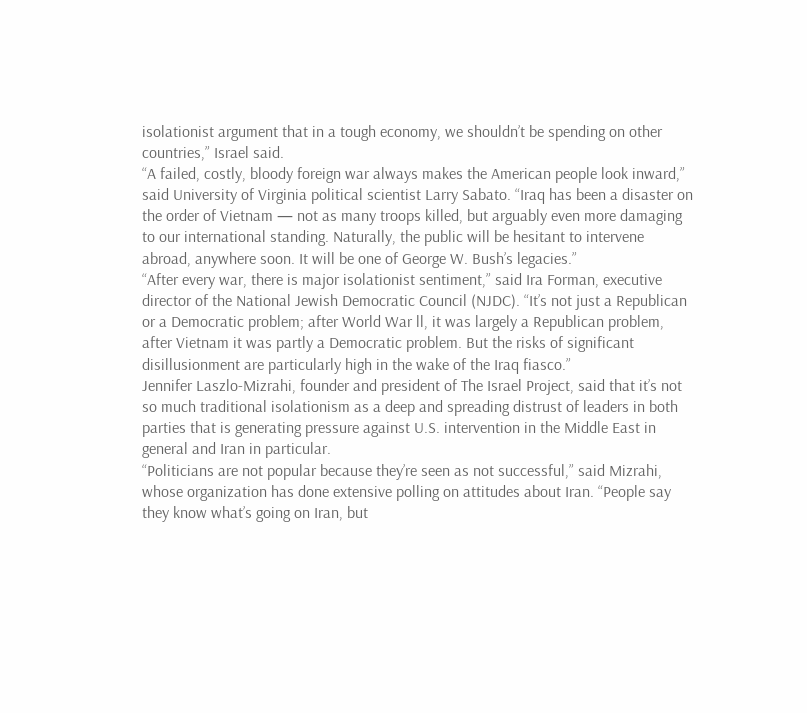isolationist argument that in a tough economy, we shouldn’t be spending on other countries,” Israel said.
“A failed, costly, bloody foreign war always makes the American people look inward,” said University of Virginia political scientist Larry Sabato. “Iraq has been a disaster on the order of Vietnam — not as many troops killed, but arguably even more damaging to our international standing. Naturally, the public will be hesitant to intervene abroad, anywhere soon. It will be one of George W. Bush’s legacies.”
“After every war, there is major isolationist sentiment,” said Ira Forman, executive director of the National Jewish Democratic Council (NJDC). “It’s not just a Republican or a Democratic problem; after World War ll, it was largely a Republican problem, after Vietnam it was partly a Democratic problem. But the risks of significant disillusionment are particularly high in the wake of the Iraq fiasco.”
Jennifer Laszlo-Mizrahi, founder and president of The Israel Project, said that it’s not so much traditional isolationism as a deep and spreading distrust of leaders in both parties that is generating pressure against U.S. intervention in the Middle East in general and Iran in particular.
“Politicians are not popular because they’re seen as not successful,” said Mizrahi, whose organization has done extensive polling on attitudes about Iran. “People say they know what’s going on Iran, but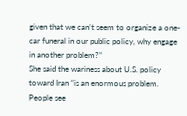given that we can’t seem to organize a one-car funeral in our public policy, why engage in another problem?”
She said the wariness about U.S. policy toward Iran “is an enormous problem. People see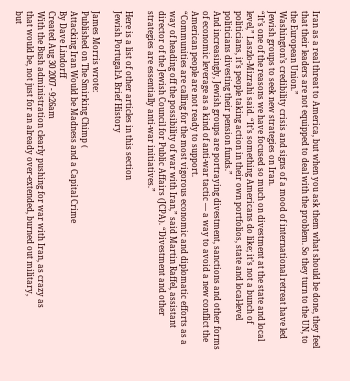Iran as a real threat to America, but when you ask them what should be done, they feel that their leaders are not equipped to deal with the problem. So they turn to the UN, to the European Union.”
Washington’s credibility crisis and signs of a mood of international retreat have led Jewish groups to seek new strategies on Iran.
“It’s one of the reasons we have focused so much on divestment at the state and local level,” Laszlo-Mizrahi said. “It’s something Americans do like; it’s not a bunch of politicians, it’s people taking action in their own portfolios, state and local-level politicians divesting their pension funds.”
And increasingly, Jewish groups are portraying divestment, sanctions and other forms of economic leverage as a kind of anti-war tactic — a way to avoid a new conflict the American people are not ready to support.
“Communities are calling for the most vigorous economic and diplomatic efforts as a way of heading off the possibility of war with Iran,” said Martin Raffel, assistant director of the Jewish Council for Public Affairs (JCPA). “Divestment and other strategies are essentially anti-war initiatives.”

Here is a list of other articles in this section
Jewish Portugal:A Brief History

James Morris wrote:
Published on The Smirking Chimp (
Attacking Iran Would be Madness and a Capital Crime
By Dave Lindorff
Created Aug 30 2007 - 9:26am
With the Bush administration clearly pushing for war with Iran, as crazy as
that would be, not just for an already over-extended, burned out military,
but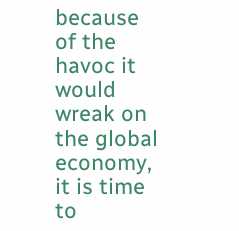because of the havoc it would wreak on the global economy, it is time to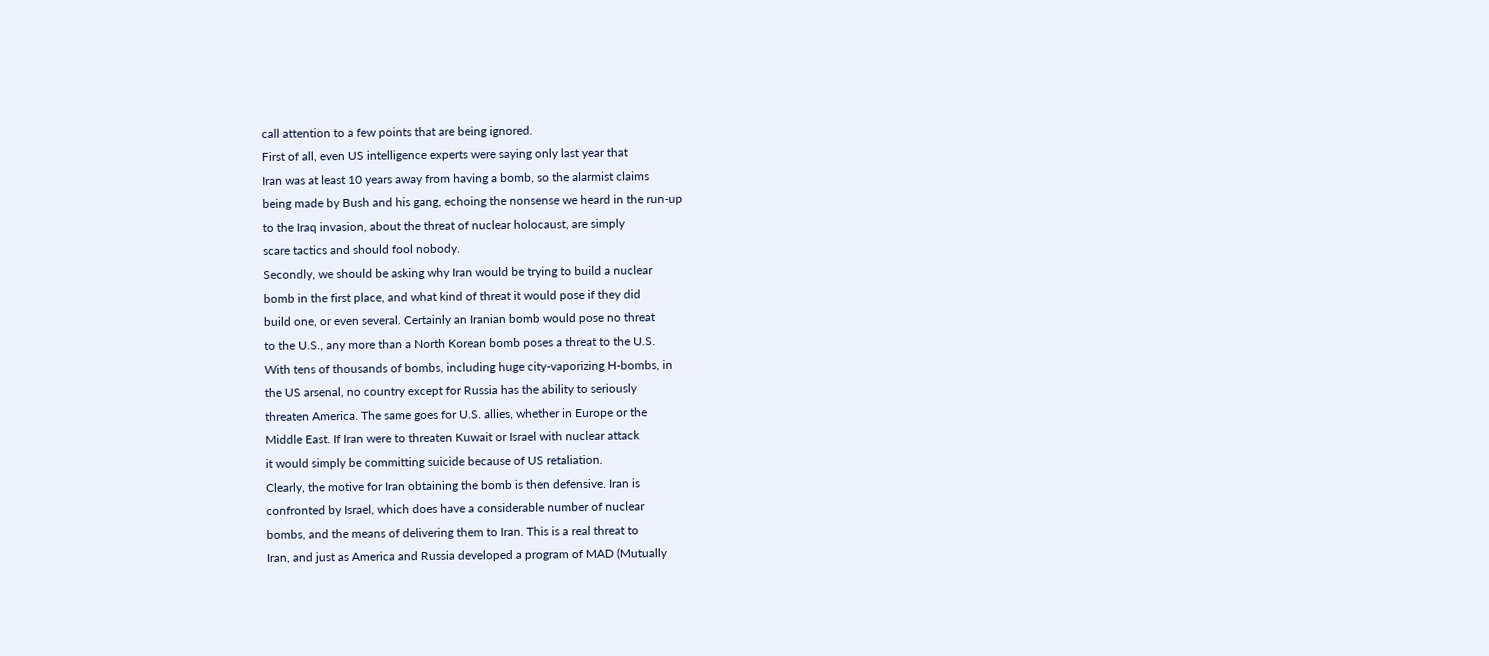call attention to a few points that are being ignored.
First of all, even US intelligence experts were saying only last year that
Iran was at least 10 years away from having a bomb, so the alarmist claims
being made by Bush and his gang, echoing the nonsense we heard in the run-up
to the Iraq invasion, about the threat of nuclear holocaust, are simply
scare tactics and should fool nobody.
Secondly, we should be asking why Iran would be trying to build a nuclear
bomb in the first place, and what kind of threat it would pose if they did
build one, or even several. Certainly an Iranian bomb would pose no threat
to the U.S., any more than a North Korean bomb poses a threat to the U.S.
With tens of thousands of bombs, including huge city-vaporizing H-bombs, in
the US arsenal, no country except for Russia has the ability to seriously
threaten America. The same goes for U.S. allies, whether in Europe or the
Middle East. If Iran were to threaten Kuwait or Israel with nuclear attack
it would simply be committing suicide because of US retaliation.
Clearly, the motive for Iran obtaining the bomb is then defensive. Iran is
confronted by Israel, which does have a considerable number of nuclear
bombs, and the means of delivering them to Iran. This is a real threat to
Iran, and just as America and Russia developed a program of MAD (Mutually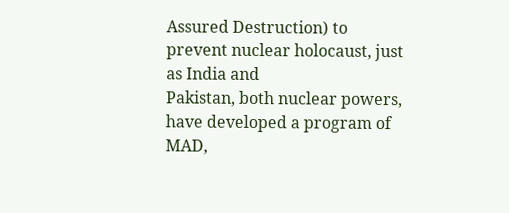Assured Destruction) to prevent nuclear holocaust, just as India and
Pakistan, both nuclear powers, have developed a program of MAD,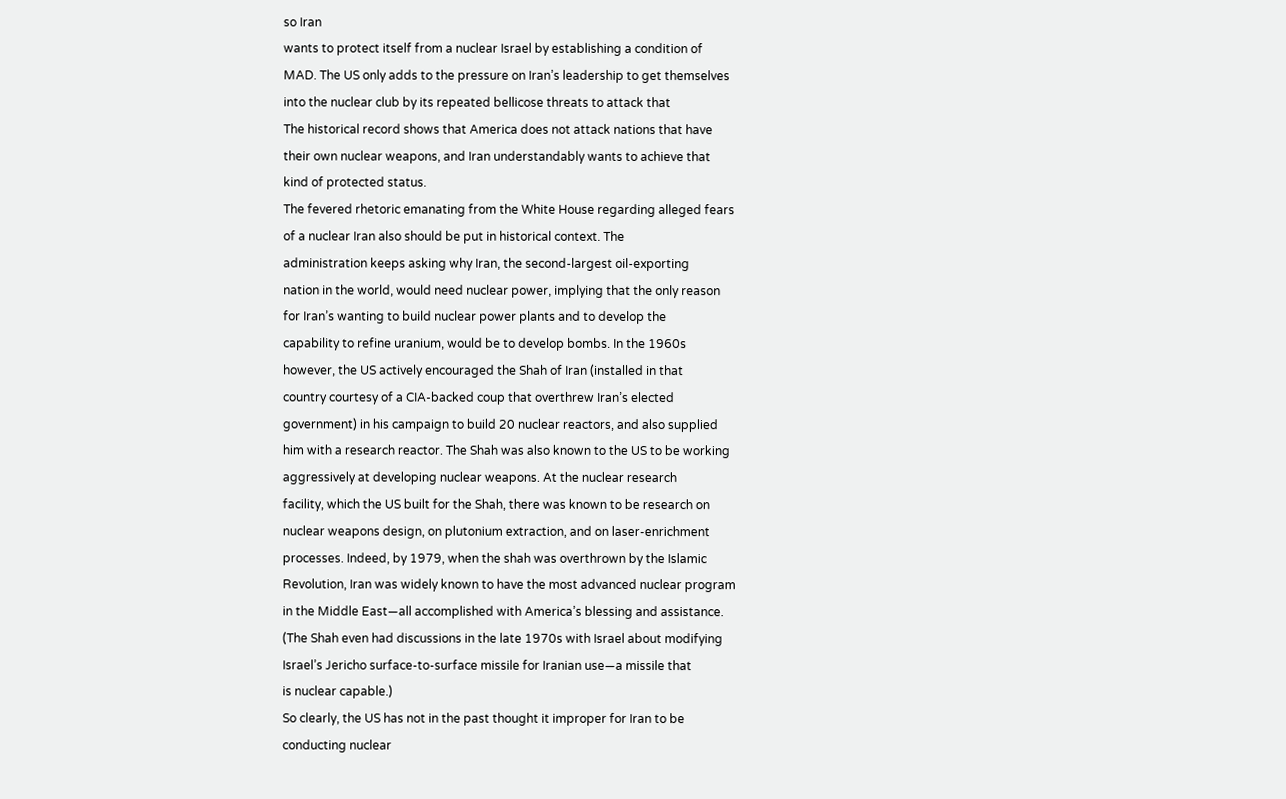so Iran
wants to protect itself from a nuclear Israel by establishing a condition of
MAD. The US only adds to the pressure on Iran’s leadership to get themselves
into the nuclear club by its repeated bellicose threats to attack that
The historical record shows that America does not attack nations that have
their own nuclear weapons, and Iran understandably wants to achieve that
kind of protected status.
The fevered rhetoric emanating from the White House regarding alleged fears
of a nuclear Iran also should be put in historical context. The
administration keeps asking why Iran, the second-largest oil-exporting
nation in the world, would need nuclear power, implying that the only reason
for Iran’s wanting to build nuclear power plants and to develop the
capability to refine uranium, would be to develop bombs. In the 1960s
however, the US actively encouraged the Shah of Iran (installed in that
country courtesy of a CIA-backed coup that overthrew Iran’s elected
government) in his campaign to build 20 nuclear reactors, and also supplied
him with a research reactor. The Shah was also known to the US to be working
aggressively at developing nuclear weapons. At the nuclear research
facility, which the US built for the Shah, there was known to be research on
nuclear weapons design, on plutonium extraction, and on laser-enrichment
processes. Indeed, by 1979, when the shah was overthrown by the Islamic
Revolution, Iran was widely known to have the most advanced nuclear program
in the Middle East—all accomplished with America’s blessing and assistance.
(The Shah even had discussions in the late 1970s with Israel about modifying
Israel’s Jericho surface-to-surface missile for Iranian use—a missile that
is nuclear capable.)
So clearly, the US has not in the past thought it improper for Iran to be
conducting nuclear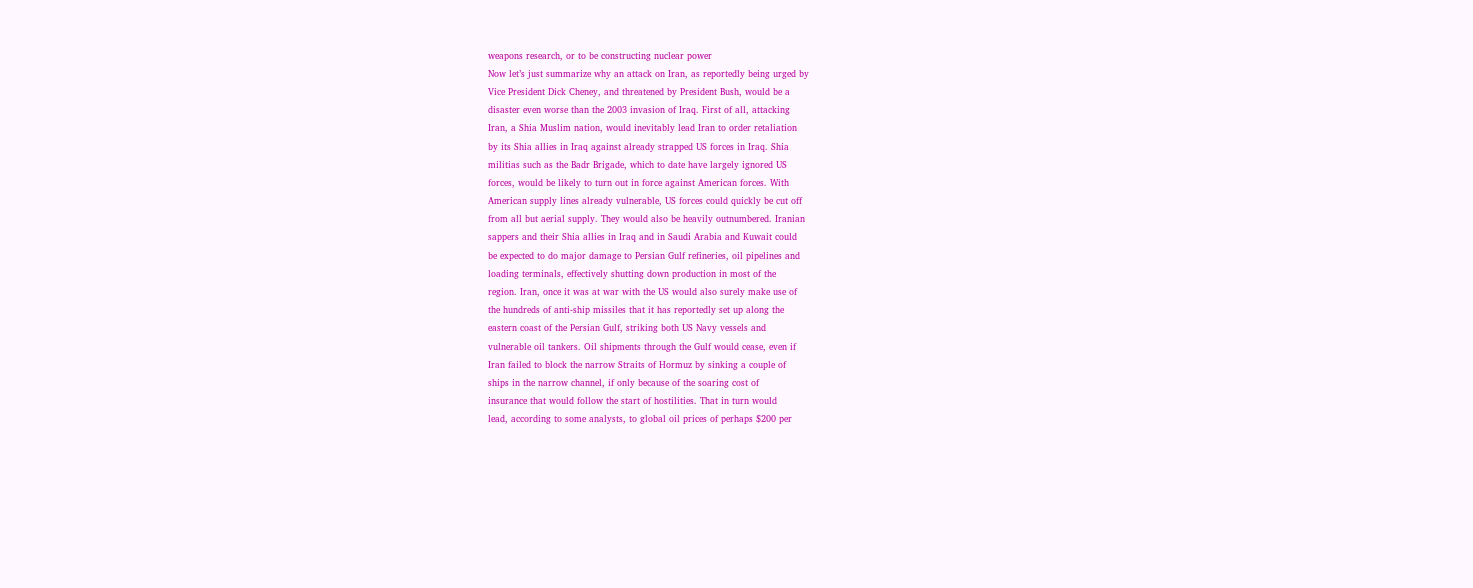weapons research, or to be constructing nuclear power
Now let’s just summarize why an attack on Iran, as reportedly being urged by
Vice President Dick Cheney, and threatened by President Bush, would be a
disaster even worse than the 2003 invasion of Iraq. First of all, attacking
Iran, a Shia Muslim nation, would inevitably lead Iran to order retaliation
by its Shia allies in Iraq against already strapped US forces in Iraq. Shia
militias such as the Badr Brigade, which to date have largely ignored US
forces, would be likely to turn out in force against American forces. With
American supply lines already vulnerable, US forces could quickly be cut off
from all but aerial supply. They would also be heavily outnumbered. Iranian
sappers and their Shia allies in Iraq and in Saudi Arabia and Kuwait could
be expected to do major damage to Persian Gulf refineries, oil pipelines and
loading terminals, effectively shutting down production in most of the
region. Iran, once it was at war with the US would also surely make use of
the hundreds of anti-ship missiles that it has reportedly set up along the
eastern coast of the Persian Gulf, striking both US Navy vessels and
vulnerable oil tankers. Oil shipments through the Gulf would cease, even if
Iran failed to block the narrow Straits of Hormuz by sinking a couple of
ships in the narrow channel, if only because of the soaring cost of
insurance that would follow the start of hostilities. That in turn would
lead, according to some analysts, to global oil prices of perhaps $200 per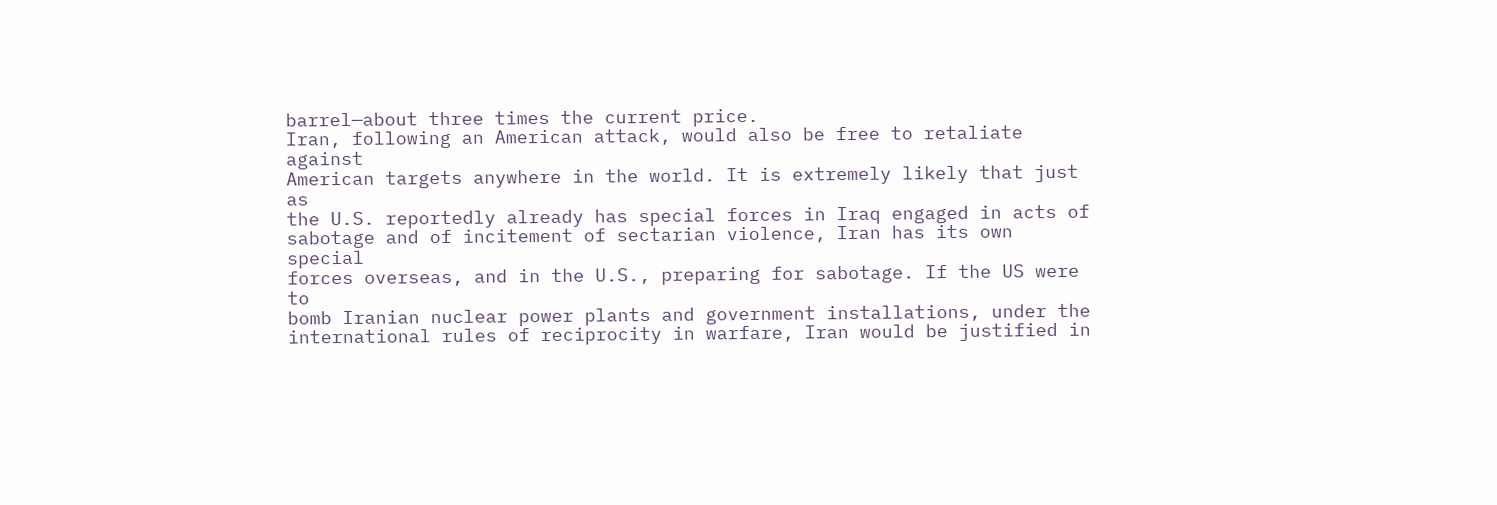barrel—about three times the current price.
Iran, following an American attack, would also be free to retaliate against
American targets anywhere in the world. It is extremely likely that just as
the U.S. reportedly already has special forces in Iraq engaged in acts of
sabotage and of incitement of sectarian violence, Iran has its own special
forces overseas, and in the U.S., preparing for sabotage. If the US were to
bomb Iranian nuclear power plants and government installations, under the
international rules of reciprocity in warfare, Iran would be justified in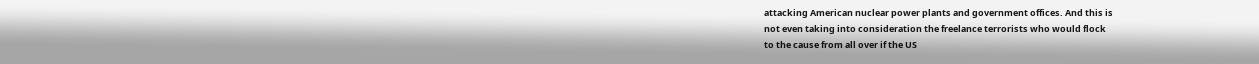attacking American nuclear power plants and government offices. And this is
not even taking into consideration the freelance terrorists who would flock
to the cause from all over if the US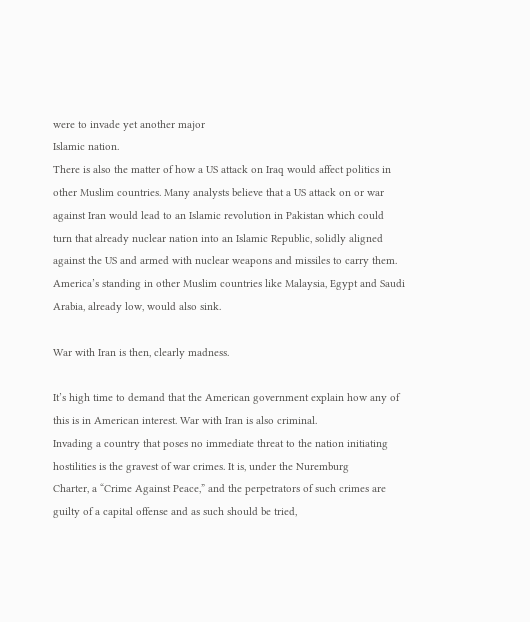were to invade yet another major
Islamic nation.
There is also the matter of how a US attack on Iraq would affect politics in
other Muslim countries. Many analysts believe that a US attack on or war
against Iran would lead to an Islamic revolution in Pakistan which could
turn that already nuclear nation into an Islamic Republic, solidly aligned
against the US and armed with nuclear weapons and missiles to carry them.
America’s standing in other Muslim countries like Malaysia, Egypt and Saudi
Arabia, already low, would also sink.

War with Iran is then, clearly madness.

It’s high time to demand that the American government explain how any of
this is in American interest. War with Iran is also criminal.
Invading a country that poses no immediate threat to the nation initiating
hostilities is the gravest of war crimes. It is, under the Nuremburg
Charter, a “Crime Against Peace,” and the perpetrators of such crimes are
guilty of a capital offense and as such should be tried,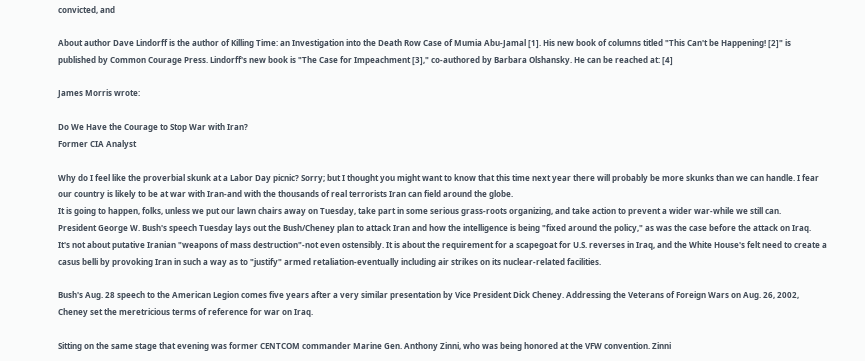convicted, and

About author Dave Lindorff is the author of Killing Time: an Investigation into the Death Row Case of Mumia Abu-Jamal [1]. His new book of columns titled "This Can't be Happening! [2]" is published by Common Courage Press. Lindorff's new book is "The Case for Impeachment [3]," co-authored by Barbara Olshansky. He can be reached at: [4]

James Morris wrote:

Do We Have the Courage to Stop War with Iran?
Former CIA Analyst

Why do I feel like the proverbial skunk at a Labor Day picnic? Sorry; but I thought you might want to know that this time next year there will probably be more skunks than we can handle. I fear our country is likely to be at war with Iran-and with the thousands of real terrorists Iran can field around the globe.
It is going to happen, folks, unless we put our lawn chairs away on Tuesday, take part in some serious grass-roots organizing, and take action to prevent a wider war-while we still can.
President George W. Bush's speech Tuesday lays out the Bush/Cheney plan to attack Iran and how the intelligence is being "fixed around the policy," as was the case before the attack on Iraq.
It's not about putative Iranian "weapons of mass destruction"-not even ostensibly. It is about the requirement for a scapegoat for U.S. reverses in Iraq, and the White House's felt need to create a casus belli by provoking Iran in such a way as to "justify" armed retaliation-eventually including air strikes on its nuclear-related facilities.

Bush's Aug. 28 speech to the American Legion comes five years after a very similar presentation by Vice President Dick Cheney. Addressing the Veterans of Foreign Wars on Aug. 26, 2002, Cheney set the meretricious terms of reference for war on Iraq.

Sitting on the same stage that evening was former CENTCOM commander Marine Gen. Anthony Zinni, who was being honored at the VFW convention. Zinni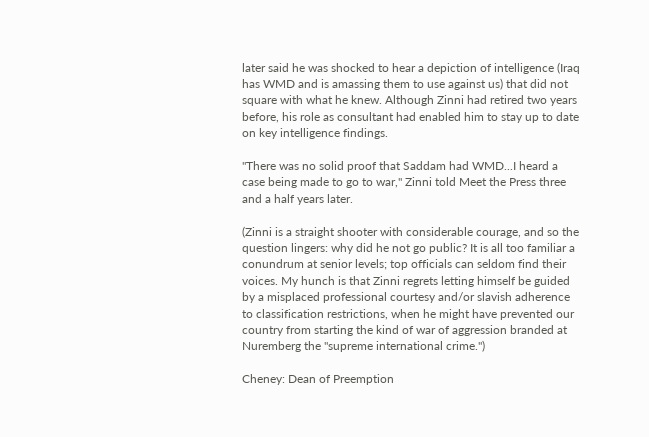later said he was shocked to hear a depiction of intelligence (Iraq has WMD and is amassing them to use against us) that did not square with what he knew. Although Zinni had retired two years before, his role as consultant had enabled him to stay up to date on key intelligence findings.

"There was no solid proof that Saddam had WMD...I heard a case being made to go to war," Zinni told Meet the Press three and a half years later.

(Zinni is a straight shooter with considerable courage, and so the question lingers: why did he not go public? It is all too familiar a conundrum at senior levels; top officials can seldom find their voices. My hunch is that Zinni regrets letting himself be guided by a misplaced professional courtesy and/or slavish adherence to classification restrictions, when he might have prevented our country from starting the kind of war of aggression branded at Nuremberg the "supreme international crime.")

Cheney: Dean of Preemption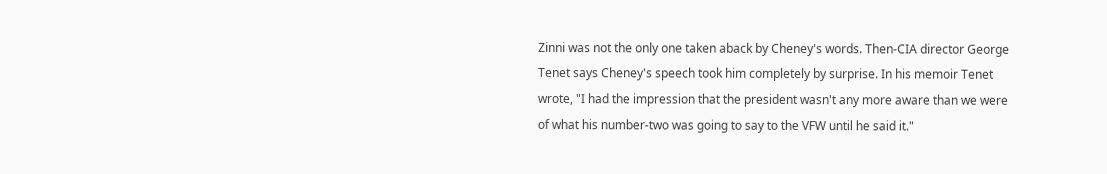Zinni was not the only one taken aback by Cheney's words. Then-CIA director George Tenet says Cheney's speech took him completely by surprise. In his memoir Tenet wrote, "I had the impression that the president wasn't any more aware than we were of what his number-two was going to say to the VFW until he said it."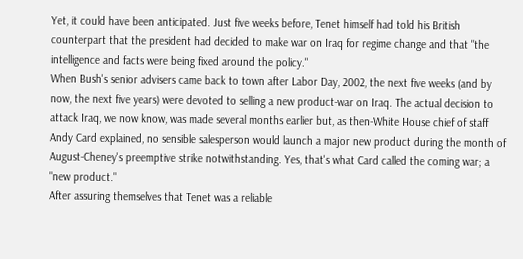Yet, it could have been anticipated. Just five weeks before, Tenet himself had told his British counterpart that the president had decided to make war on Iraq for regime change and that "the intelligence and facts were being fixed around the policy."
When Bush's senior advisers came back to town after Labor Day, 2002, the next five weeks (and by now, the next five years) were devoted to selling a new product-war on Iraq. The actual decision to attack Iraq, we now know, was made several months earlier but, as then-White House chief of staff Andy Card explained, no sensible salesperson would launch a major new product during the month of August-Cheney's preemptive strike notwithstanding. Yes, that's what Card called the coming war; a "new product."
After assuring themselves that Tenet was a reliable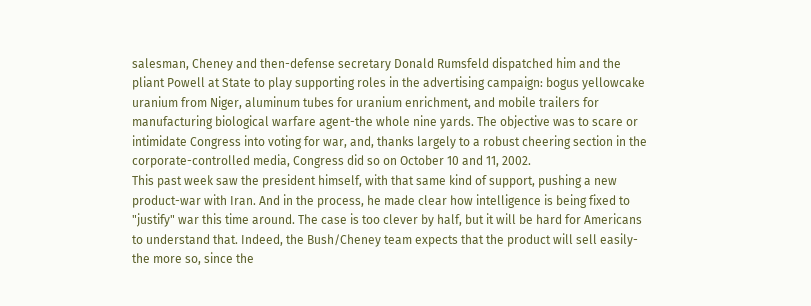salesman, Cheney and then-defense secretary Donald Rumsfeld dispatched him and the pliant Powell at State to play supporting roles in the advertising campaign: bogus yellowcake uranium from Niger, aluminum tubes for uranium enrichment, and mobile trailers for manufacturing biological warfare agent-the whole nine yards. The objective was to scare or intimidate Congress into voting for war, and, thanks largely to a robust cheering section in the corporate-controlled media, Congress did so on October 10 and 11, 2002.
This past week saw the president himself, with that same kind of support, pushing a new product-war with Iran. And in the process, he made clear how intelligence is being fixed to "justify" war this time around. The case is too clever by half, but it will be hard for Americans to understand that. Indeed, the Bush/Cheney team expects that the product will sell easily-the more so, since the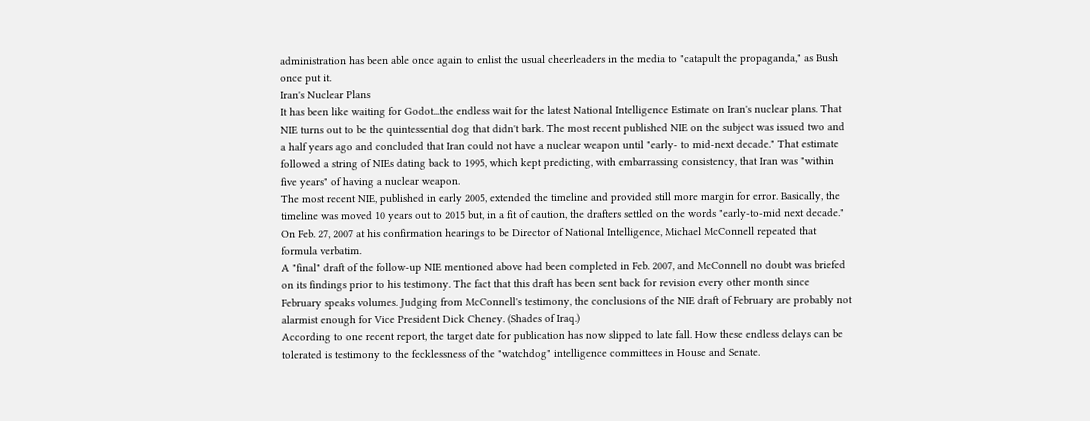administration has been able once again to enlist the usual cheerleaders in the media to "catapult the propaganda," as Bush once put it.
Iran's Nuclear Plans
It has been like waiting for Godot...the endless wait for the latest National Intelligence Estimate on Iran's nuclear plans. That NIE turns out to be the quintessential dog that didn't bark. The most recent published NIE on the subject was issued two and a half years ago and concluded that Iran could not have a nuclear weapon until "early- to mid-next decade." That estimate followed a string of NIEs dating back to 1995, which kept predicting, with embarrassing consistency, that Iran was "within five years" of having a nuclear weapon.
The most recent NIE, published in early 2005, extended the timeline and provided still more margin for error. Basically, the timeline was moved 10 years out to 2015 but, in a fit of caution, the drafters settled on the words "early-to-mid next decade." On Feb. 27, 2007 at his confirmation hearings to be Director of National Intelligence, Michael McConnell repeated that formula verbatim.
A "final" draft of the follow-up NIE mentioned above had been completed in Feb. 2007, and McConnell no doubt was briefed on its findings prior to his testimony. The fact that this draft has been sent back for revision every other month since February speaks volumes. Judging from McConnell's testimony, the conclusions of the NIE draft of February are probably not alarmist enough for Vice President Dick Cheney. (Shades of Iraq.)
According to one recent report, the target date for publication has now slipped to late fall. How these endless delays can be tolerated is testimony to the fecklessness of the "watchdog" intelligence committees in House and Senate.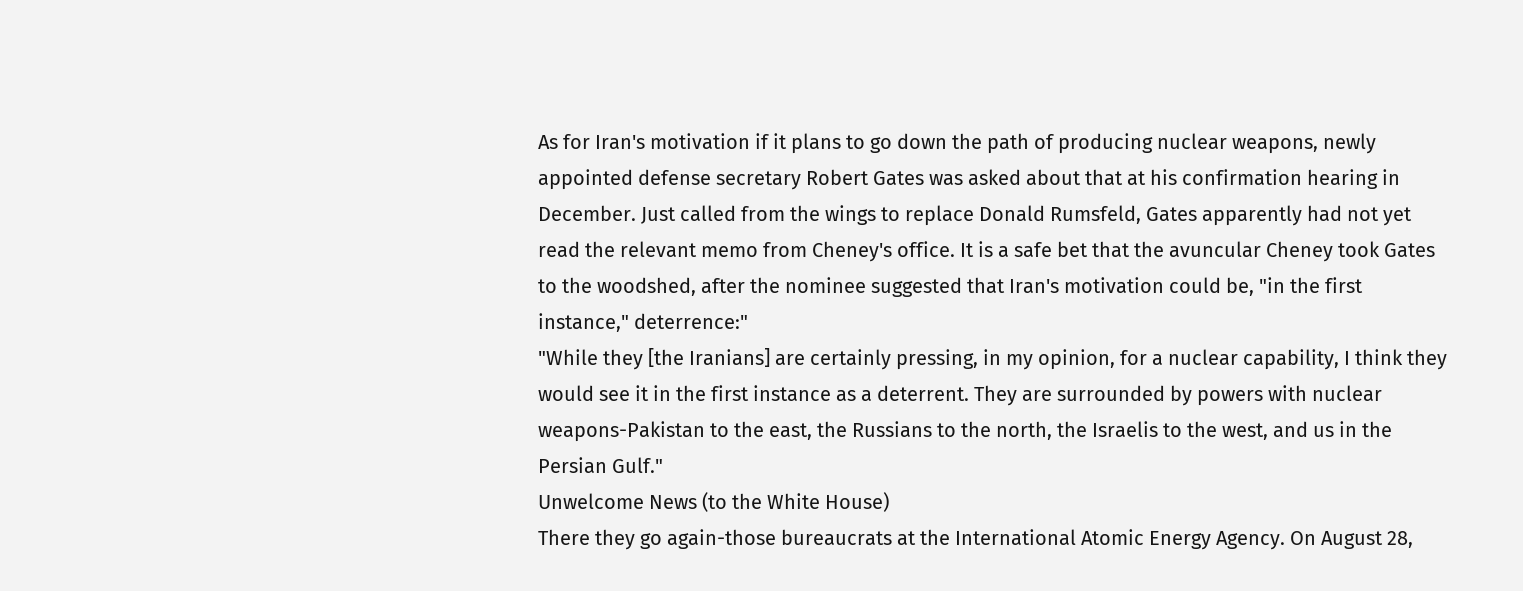As for Iran's motivation if it plans to go down the path of producing nuclear weapons, newly appointed defense secretary Robert Gates was asked about that at his confirmation hearing in December. Just called from the wings to replace Donald Rumsfeld, Gates apparently had not yet read the relevant memo from Cheney's office. It is a safe bet that the avuncular Cheney took Gates to the woodshed, after the nominee suggested that Iran's motivation could be, "in the first instance," deterrence:"
"While they [the Iranians] are certainly pressing, in my opinion, for a nuclear capability, I think they would see it in the first instance as a deterrent. They are surrounded by powers with nuclear weapons-Pakistan to the east, the Russians to the north, the Israelis to the west, and us in the Persian Gulf."
Unwelcome News (to the White House)
There they go again-those bureaucrats at the International Atomic Energy Agency. On August 28,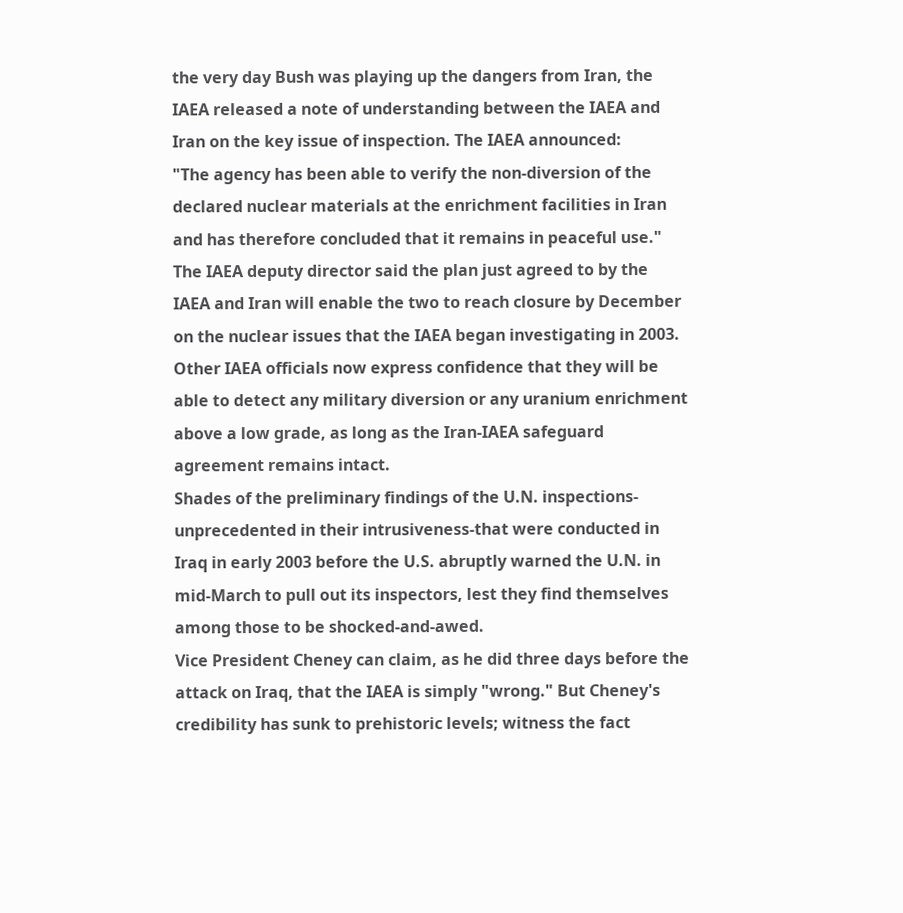the very day Bush was playing up the dangers from Iran, the IAEA released a note of understanding between the IAEA and Iran on the key issue of inspection. The IAEA announced:
"The agency has been able to verify the non-diversion of the declared nuclear materials at the enrichment facilities in Iran and has therefore concluded that it remains in peaceful use."
The IAEA deputy director said the plan just agreed to by the IAEA and Iran will enable the two to reach closure by December on the nuclear issues that the IAEA began investigating in 2003. Other IAEA officials now express confidence that they will be able to detect any military diversion or any uranium enrichment above a low grade, as long as the Iran-IAEA safeguard agreement remains intact.
Shades of the preliminary findings of the U.N. inspections-unprecedented in their intrusiveness-that were conducted in Iraq in early 2003 before the U.S. abruptly warned the U.N. in mid-March to pull out its inspectors, lest they find themselves among those to be shocked-and-awed.
Vice President Cheney can claim, as he did three days before the attack on Iraq, that the IAEA is simply "wrong." But Cheney's credibility has sunk to prehistoric levels; witness the fact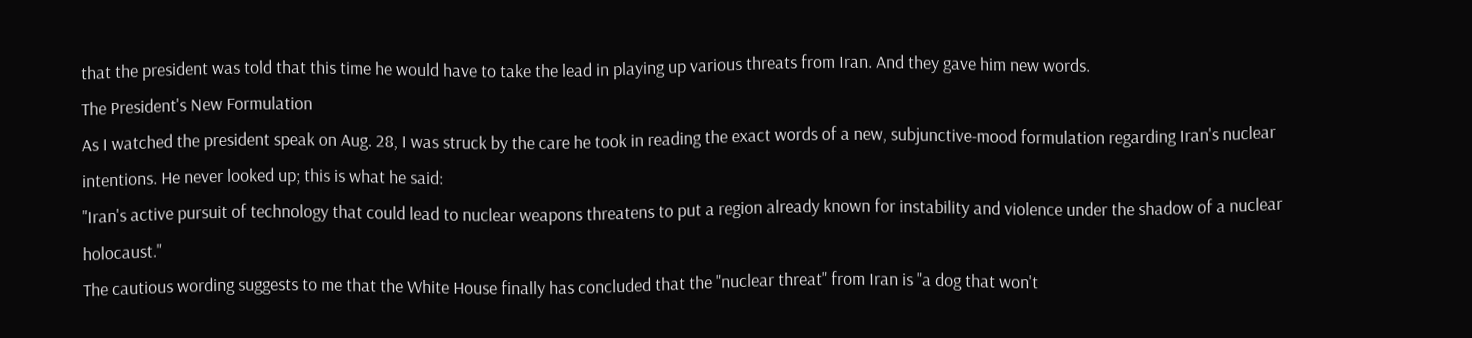that the president was told that this time he would have to take the lead in playing up various threats from Iran. And they gave him new words.
The President's New Formulation
As I watched the president speak on Aug. 28, I was struck by the care he took in reading the exact words of a new, subjunctive-mood formulation regarding Iran's nuclear intentions. He never looked up; this is what he said:
"Iran's active pursuit of technology that could lead to nuclear weapons threatens to put a region already known for instability and violence under the shadow of a nuclear holocaust."
The cautious wording suggests to me that the White House finally has concluded that the "nuclear threat" from Iran is "a dog that won't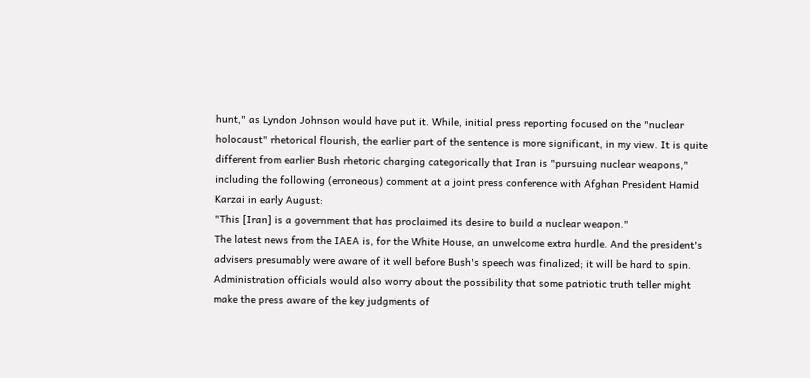hunt," as Lyndon Johnson would have put it. While, initial press reporting focused on the "nuclear holocaust" rhetorical flourish, the earlier part of the sentence is more significant, in my view. It is quite different from earlier Bush rhetoric charging categorically that Iran is "pursuing nuclear weapons," including the following (erroneous) comment at a joint press conference with Afghan President Hamid Karzai in early August:
"This [Iran] is a government that has proclaimed its desire to build a nuclear weapon."
The latest news from the IAEA is, for the White House, an unwelcome extra hurdle. And the president's advisers presumably were aware of it well before Bush's speech was finalized; it will be hard to spin. Administration officials would also worry about the possibility that some patriotic truth teller might make the press aware of the key judgments of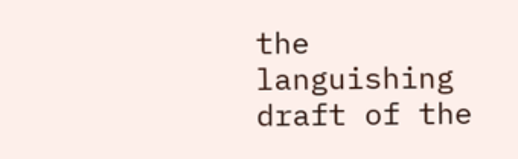the languishing draft of the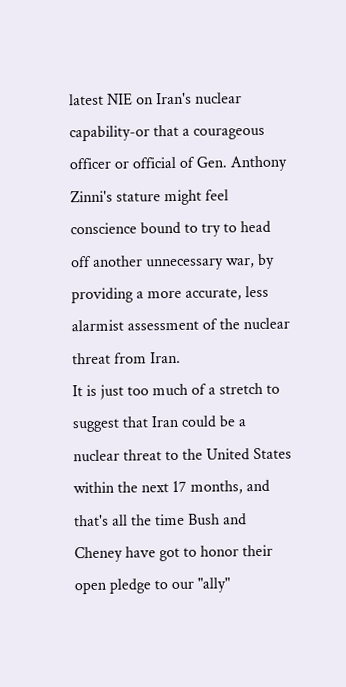latest NIE on Iran's nuclear capability-or that a courageous officer or official of Gen. Anthony Zinni's stature might feel conscience bound to try to head off another unnecessary war, by providing a more accurate, less alarmist assessment of the nuclear threat from Iran.
It is just too much of a stretch to suggest that Iran could be a nuclear threat to the United States within the next 17 months, and that's all the time Bush and Cheney have got to honor their open pledge to our "ally"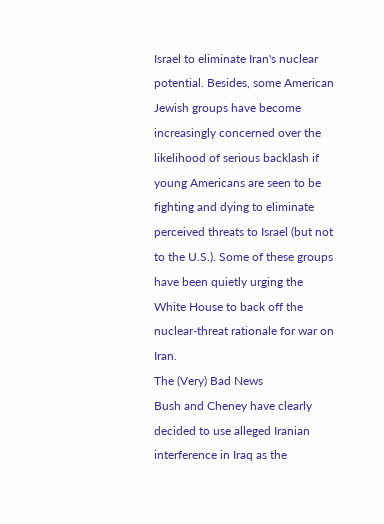Israel to eliminate Iran's nuclear potential. Besides, some American Jewish groups have become increasingly concerned over the likelihood of serious backlash if young Americans are seen to be fighting and dying to eliminate perceived threats to Israel (but not to the U.S.). Some of these groups have been quietly urging the White House to back off the nuclear-threat rationale for war on Iran.
The (Very) Bad News
Bush and Cheney have clearly decided to use alleged Iranian interference in Iraq as the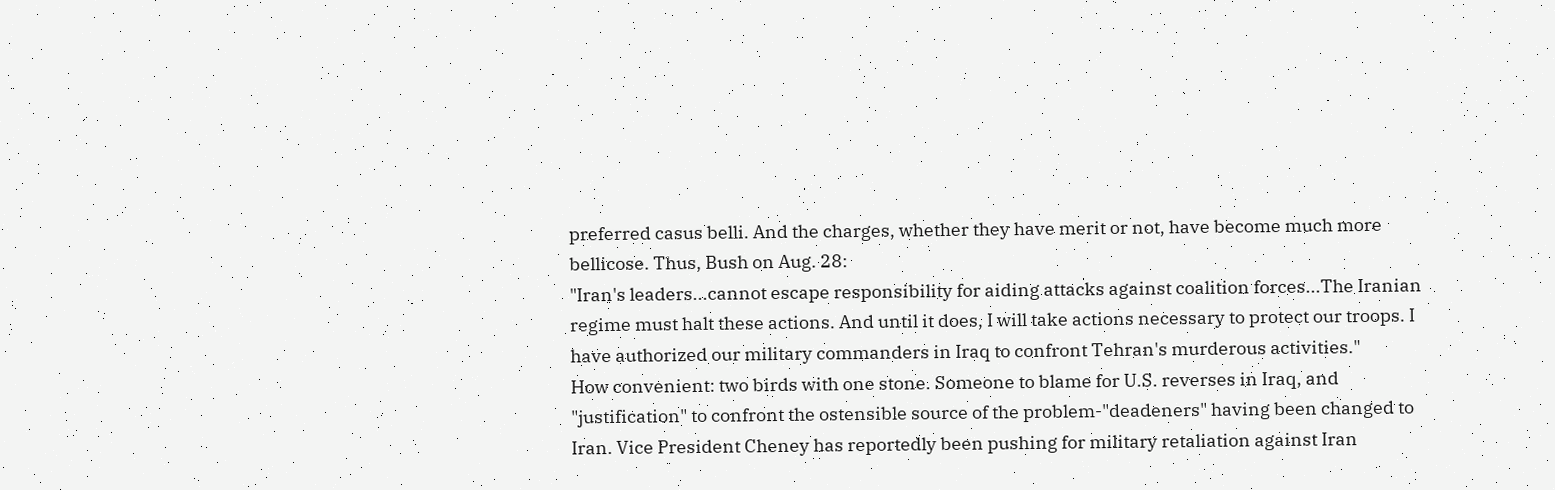preferred casus belli. And the charges, whether they have merit or not, have become much more bellicose. Thus, Bush on Aug. 28:
"Iran's leaders...cannot escape responsibility for aiding attacks against coalition forces...The Iranian regime must halt these actions. And until it does, I will take actions necessary to protect our troops. I have authorized our military commanders in Iraq to confront Tehran's murderous activities."
How convenient: two birds with one stone. Someone to blame for U.S. reverses in Iraq, and "justification" to confront the ostensible source of the problem-"deadeners" having been changed to Iran. Vice President Cheney has reportedly been pushing for military retaliation against Iran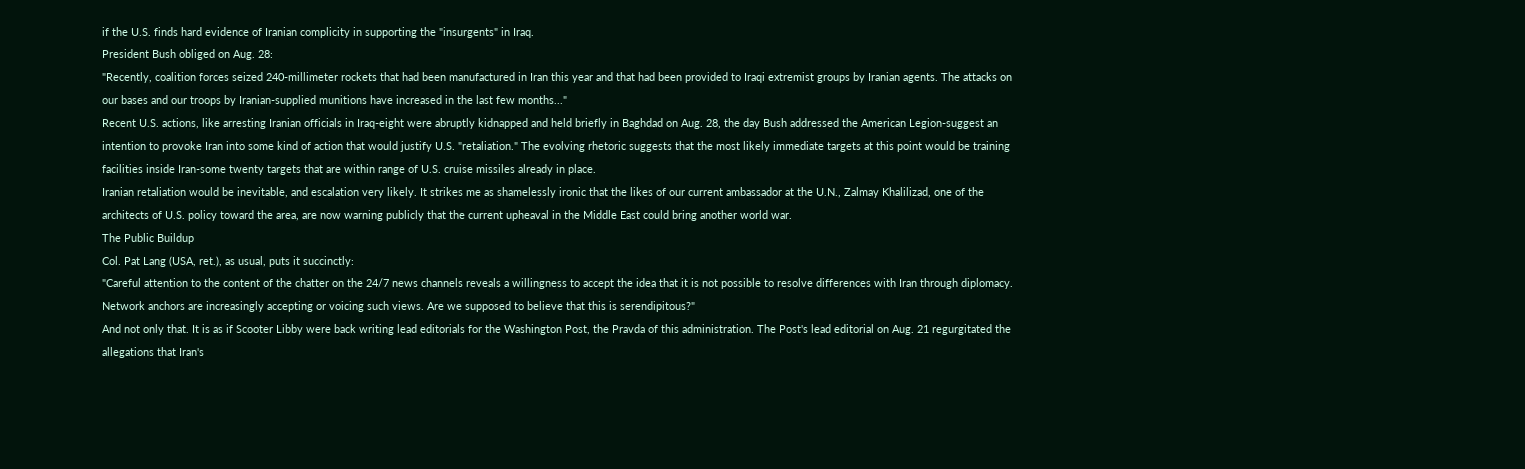if the U.S. finds hard evidence of Iranian complicity in supporting the "insurgents" in Iraq.
President Bush obliged on Aug. 28:
"Recently, coalition forces seized 240-millimeter rockets that had been manufactured in Iran this year and that had been provided to Iraqi extremist groups by Iranian agents. The attacks on our bases and our troops by Iranian-supplied munitions have increased in the last few months..."
Recent U.S. actions, like arresting Iranian officials in Iraq-eight were abruptly kidnapped and held briefly in Baghdad on Aug. 28, the day Bush addressed the American Legion-suggest an intention to provoke Iran into some kind of action that would justify U.S. "retaliation." The evolving rhetoric suggests that the most likely immediate targets at this point would be training facilities inside Iran-some twenty targets that are within range of U.S. cruise missiles already in place.
Iranian retaliation would be inevitable, and escalation very likely. It strikes me as shamelessly ironic that the likes of our current ambassador at the U.N., Zalmay Khalilizad, one of the architects of U.S. policy toward the area, are now warning publicly that the current upheaval in the Middle East could bring another world war.
The Public Buildup
Col. Pat Lang (USA, ret.), as usual, puts it succinctly:
"Careful attention to the content of the chatter on the 24/7 news channels reveals a willingness to accept the idea that it is not possible to resolve differences with Iran through diplomacy. Network anchors are increasingly accepting or voicing such views. Are we supposed to believe that this is serendipitous?"
And not only that. It is as if Scooter Libby were back writing lead editorials for the Washington Post, the Pravda of this administration. The Post's lead editorial on Aug. 21 regurgitated the allegations that Iran's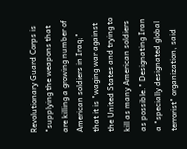Revolutionary Guard Corps is "supplying the weapons that are killing a growing number of American soldiers in Iraq;" that it is "waging war against the United States and trying to kill as many American soldiers as possible." Designating Iran a "specially designated global terrorist" organization, said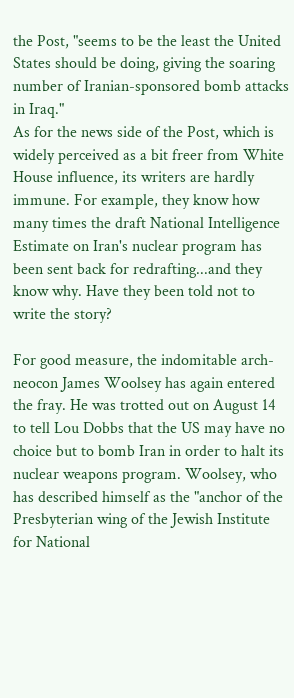the Post, "seems to be the least the United States should be doing, giving the soaring number of Iranian-sponsored bomb attacks in Iraq."
As for the news side of the Post, which is widely perceived as a bit freer from White House influence, its writers are hardly immune. For example, they know how many times the draft National Intelligence Estimate on Iran's nuclear program has been sent back for redrafting...and they know why. Have they been told not to write the story?

For good measure, the indomitable arch-neocon James Woolsey has again entered the fray. He was trotted out on August 14 to tell Lou Dobbs that the US may have no choice but to bomb Iran in order to halt its nuclear weapons program. Woolsey, who has described himself as the "anchor of the Presbyterian wing of the Jewish Institute for National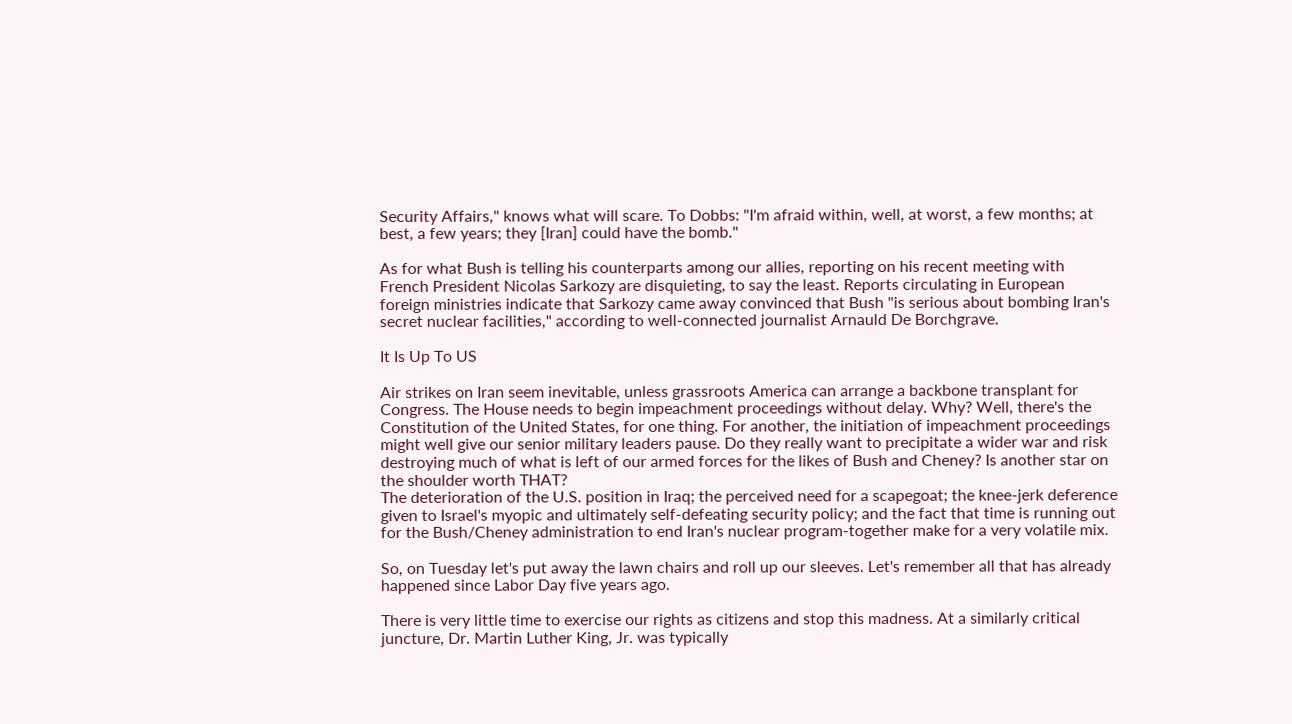Security Affairs," knows what will scare. To Dobbs: "I'm afraid within, well, at worst, a few months; at best, a few years; they [Iran] could have the bomb."

As for what Bush is telling his counterparts among our allies, reporting on his recent meeting with French President Nicolas Sarkozy are disquieting, to say the least. Reports circulating in European foreign ministries indicate that Sarkozy came away convinced that Bush "is serious about bombing Iran's secret nuclear facilities," according to well-connected journalist Arnauld De Borchgrave.

It Is Up To US

Air strikes on Iran seem inevitable, unless grassroots America can arrange a backbone transplant for Congress. The House needs to begin impeachment proceedings without delay. Why? Well, there's the Constitution of the United States, for one thing. For another, the initiation of impeachment proceedings might well give our senior military leaders pause. Do they really want to precipitate a wider war and risk destroying much of what is left of our armed forces for the likes of Bush and Cheney? Is another star on the shoulder worth THAT?
The deterioration of the U.S. position in Iraq; the perceived need for a scapegoat; the knee-jerk deference given to Israel's myopic and ultimately self-defeating security policy; and the fact that time is running out for the Bush/Cheney administration to end Iran's nuclear program-together make for a very volatile mix.

So, on Tuesday let's put away the lawn chairs and roll up our sleeves. Let's remember all that has already happened since Labor Day five years ago.

There is very little time to exercise our rights as citizens and stop this madness. At a similarly critical juncture, Dr. Martin Luther King, Jr. was typically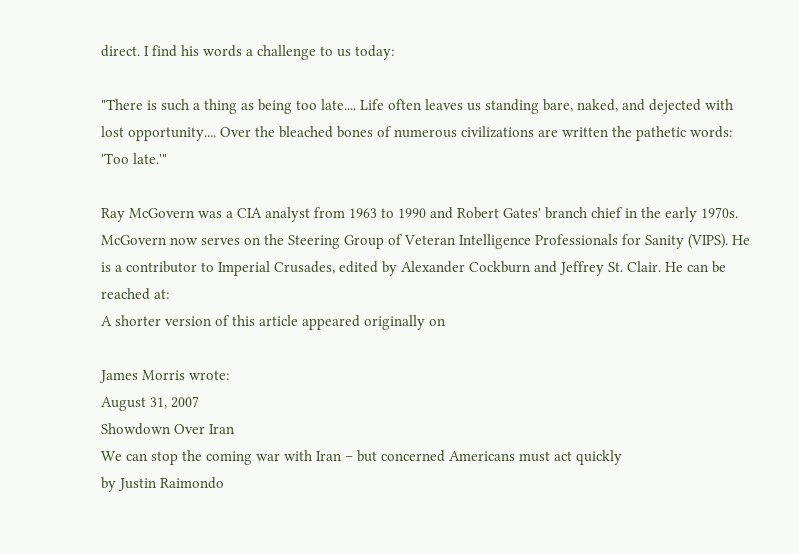direct. I find his words a challenge to us today:

"There is such a thing as being too late.... Life often leaves us standing bare, naked, and dejected with lost opportunity.... Over the bleached bones of numerous civilizations are written the pathetic words: 'Too late.'"

Ray McGovern was a CIA analyst from 1963 to 1990 and Robert Gates' branch chief in the early 1970s. McGovern now serves on the Steering Group of Veteran Intelligence Professionals for Sanity (VIPS). He is a contributor to Imperial Crusades, edited by Alexander Cockburn and Jeffrey St. Clair. He can be reached at:
A shorter version of this article appeared originally on

James Morris wrote:
August 31, 2007
Showdown Over Iran
We can stop the coming war with Iran – but concerned Americans must act quickly
by Justin Raimondo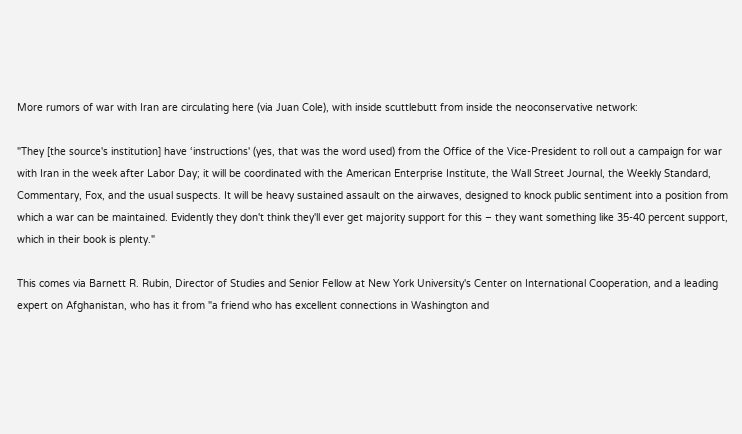More rumors of war with Iran are circulating here (via Juan Cole), with inside scuttlebutt from inside the neoconservative network:

"They [the source's institution] have ‘instructions' (yes, that was the word used) from the Office of the Vice-President to roll out a campaign for war with Iran in the week after Labor Day; it will be coordinated with the American Enterprise Institute, the Wall Street Journal, the Weekly Standard, Commentary, Fox, and the usual suspects. It will be heavy sustained assault on the airwaves, designed to knock public sentiment into a position from which a war can be maintained. Evidently they don't think they'll ever get majority support for this – they want something like 35-40 percent support, which in their book is plenty."

This comes via Barnett R. Rubin, Director of Studies and Senior Fellow at New York University's Center on International Cooperation, and a leading expert on Afghanistan, who has it from "a friend who has excellent connections in Washington and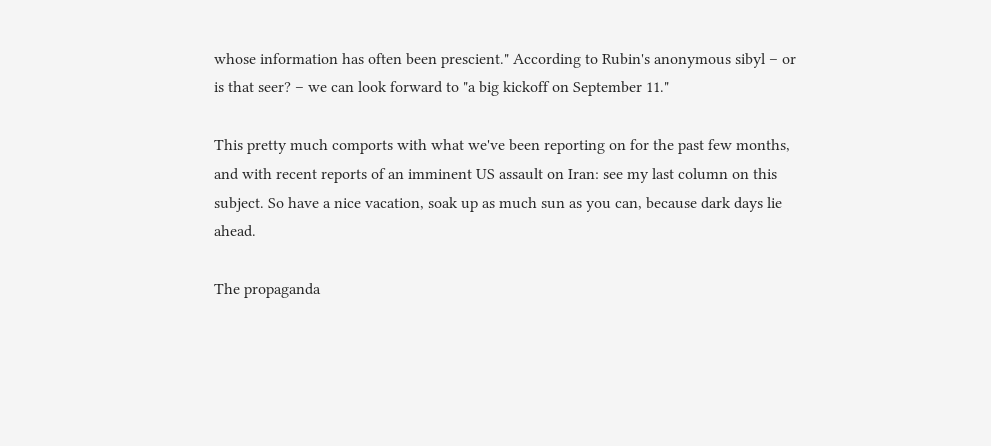whose information has often been prescient." According to Rubin's anonymous sibyl – or is that seer? – we can look forward to "a big kickoff on September 11."

This pretty much comports with what we've been reporting on for the past few months, and with recent reports of an imminent US assault on Iran: see my last column on this subject. So have a nice vacation, soak up as much sun as you can, because dark days lie ahead.

The propaganda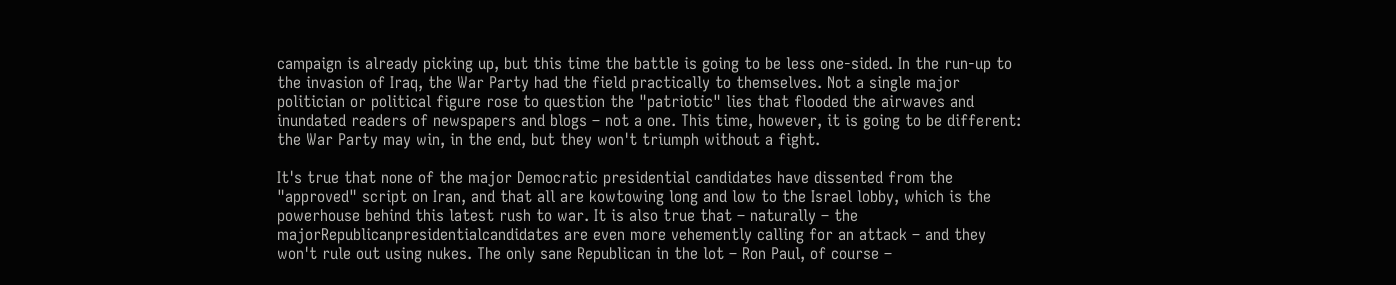campaign is already picking up, but this time the battle is going to be less one-sided. In the run-up to the invasion of Iraq, the War Party had the field practically to themselves. Not a single major politician or political figure rose to question the "patriotic" lies that flooded the airwaves and inundated readers of newspapers and blogs – not a one. This time, however, it is going to be different: the War Party may win, in the end, but they won't triumph without a fight.

It's true that none of the major Democratic presidential candidates have dissented from the "approved" script on Iran, and that all are kowtowing long and low to the Israel lobby, which is the powerhouse behind this latest rush to war. It is also true that – naturally – the majorRepublicanpresidentialcandidates are even more vehemently calling for an attack – and they won't rule out using nukes. The only sane Republican in the lot – Ron Paul, of course –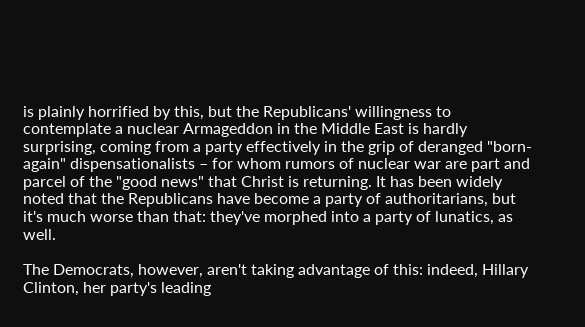is plainly horrified by this, but the Republicans' willingness to contemplate a nuclear Armageddon in the Middle East is hardly surprising, coming from a party effectively in the grip of deranged "born-again" dispensationalists – for whom rumors of nuclear war are part and parcel of the "good news" that Christ is returning. It has been widely noted that the Republicans have become a party of authoritarians, but it's much worse than that: they've morphed into a party of lunatics, as well.

The Democrats, however, aren't taking advantage of this: indeed, Hillary Clinton, her party's leading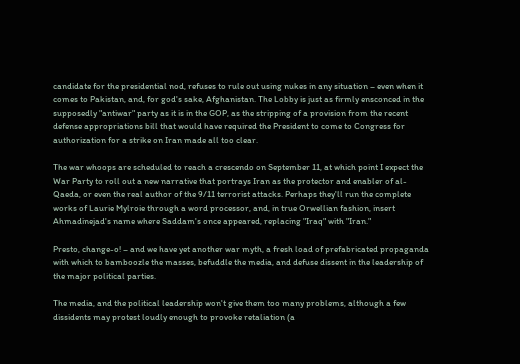candidate for the presidential nod, refuses to rule out using nukes in any situation – even when it comes to Pakistan, and, for god's sake, Afghanistan. The Lobby is just as firmly ensconced in the supposedly "antiwar" party as it is in the GOP, as the stripping of a provision from the recent defense appropriations bill that would have required the President to come to Congress for authorization for a strike on Iran made all too clear.

The war whoops are scheduled to reach a crescendo on September 11, at which point I expect the War Party to roll out a new narrative that portrays Iran as the protector and enabler of al-Qaeda, or even the real author of the 9/11 terrorist attacks. Perhaps they'll run the complete works of Laurie Mylroie through a word processor, and, in true Orwellian fashion, insert Ahmadinejad's name where Saddam's once appeared, replacing "Iraq" with "Iran."

Presto, change-o! – and we have yet another war myth, a fresh load of prefabricated propaganda with which to bamboozle the masses, befuddle the media, and defuse dissent in the leadership of the major political parties.

The media, and the political leadership won't give them too many problems, although a few dissidents may protest loudly enough to provoke retaliation (a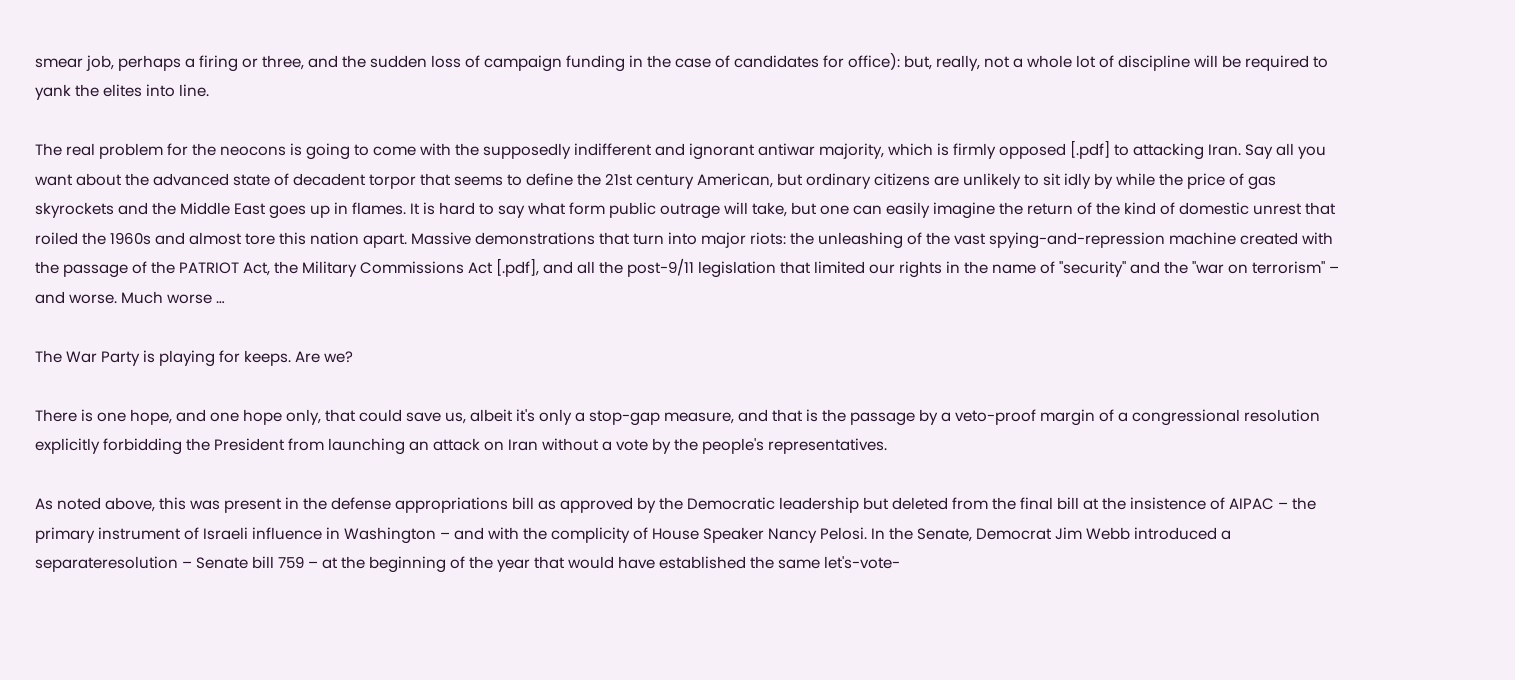smear job, perhaps a firing or three, and the sudden loss of campaign funding in the case of candidates for office): but, really, not a whole lot of discipline will be required to yank the elites into line.

The real problem for the neocons is going to come with the supposedly indifferent and ignorant antiwar majority, which is firmly opposed [.pdf] to attacking Iran. Say all you want about the advanced state of decadent torpor that seems to define the 21st century American, but ordinary citizens are unlikely to sit idly by while the price of gas skyrockets and the Middle East goes up in flames. It is hard to say what form public outrage will take, but one can easily imagine the return of the kind of domestic unrest that roiled the 1960s and almost tore this nation apart. Massive demonstrations that turn into major riots: the unleashing of the vast spying-and-repression machine created with the passage of the PATRIOT Act, the Military Commissions Act [.pdf], and all the post-9/11 legislation that limited our rights in the name of "security" and the "war on terrorism" – and worse. Much worse …

The War Party is playing for keeps. Are we?

There is one hope, and one hope only, that could save us, albeit it's only a stop-gap measure, and that is the passage by a veto-proof margin of a congressional resolution explicitly forbidding the President from launching an attack on Iran without a vote by the people's representatives.

As noted above, this was present in the defense appropriations bill as approved by the Democratic leadership but deleted from the final bill at the insistence of AIPAC – the primary instrument of Israeli influence in Washington – and with the complicity of House Speaker Nancy Pelosi. In the Senate, Democrat Jim Webb introduced a separateresolution – Senate bill 759 – at the beginning of the year that would have established the same let's-vote-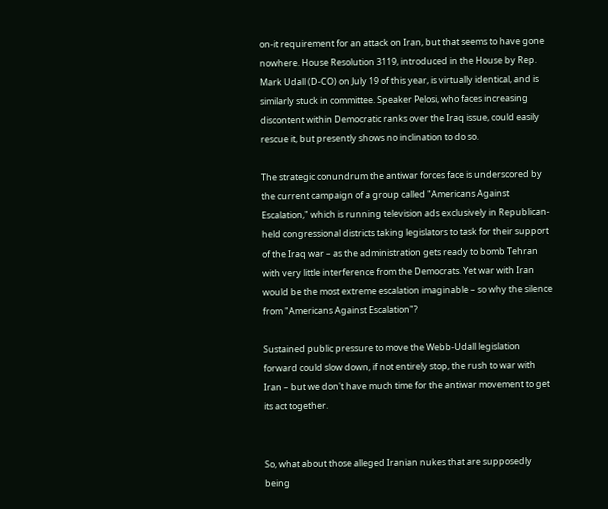on-it requirement for an attack on Iran, but that seems to have gone nowhere. House Resolution 3119, introduced in the House by Rep. Mark Udall (D-CO) on July 19 of this year, is virtually identical, and is similarly stuck in committee. Speaker Pelosi, who faces increasing discontent within Democratic ranks over the Iraq issue, could easily rescue it, but presently shows no inclination to do so.

The strategic conundrum the antiwar forces face is underscored by the current campaign of a group called "Americans Against Escalation," which is running television ads exclusively in Republican-held congressional districts taking legislators to task for their support of the Iraq war – as the administration gets ready to bomb Tehran with very little interference from the Democrats. Yet war with Iran would be the most extreme escalation imaginable – so why the silence from "Americans Against Escalation"?

Sustained public pressure to move the Webb-Udall legislation forward could slow down, if not entirely stop, the rush to war with Iran – but we don't have much time for the antiwar movement to get its act together.


So, what about those alleged Iranian nukes that are supposedly being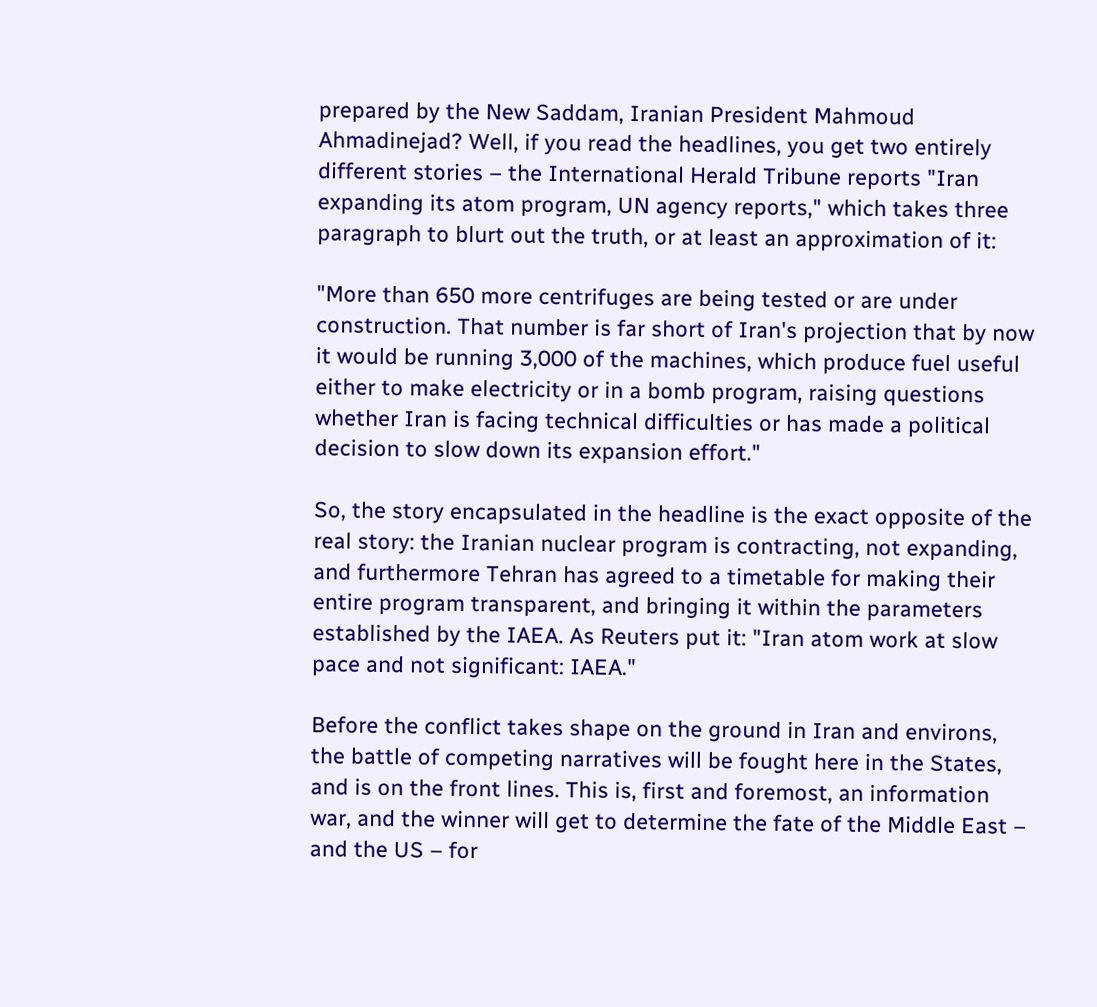prepared by the New Saddam, Iranian President Mahmoud Ahmadinejad? Well, if you read the headlines, you get two entirely different stories – the International Herald Tribune reports "Iran expanding its atom program, UN agency reports," which takes three paragraph to blurt out the truth, or at least an approximation of it:

"More than 650 more centrifuges are being tested or are under construction. That number is far short of Iran's projection that by now it would be running 3,000 of the machines, which produce fuel useful either to make electricity or in a bomb program, raising questions whether Iran is facing technical difficulties or has made a political decision to slow down its expansion effort."

So, the story encapsulated in the headline is the exact opposite of the real story: the Iranian nuclear program is contracting, not expanding, and furthermore Tehran has agreed to a timetable for making their entire program transparent, and bringing it within the parameters established by the IAEA. As Reuters put it: "Iran atom work at slow pace and not significant: IAEA."

Before the conflict takes shape on the ground in Iran and environs, the battle of competing narratives will be fought here in the States, and is on the front lines. This is, first and foremost, an information war, and the winner will get to determine the fate of the Middle East – and the US – for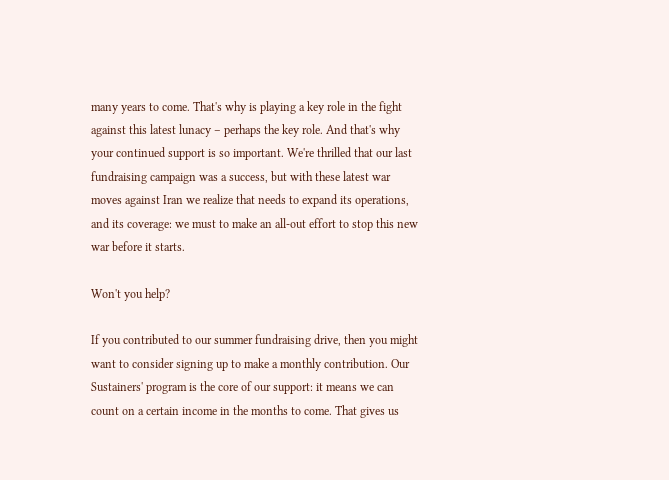many years to come. That's why is playing a key role in the fight against this latest lunacy – perhaps the key role. And that's why your continued support is so important. We're thrilled that our last fundraising campaign was a success, but with these latest war moves against Iran we realize that needs to expand its operations, and its coverage: we must to make an all-out effort to stop this new war before it starts.

Won't you help?

If you contributed to our summer fundraising drive, then you might want to consider signing up to make a monthly contribution. Our Sustainers' program is the core of our support: it means we can count on a certain income in the months to come. That gives us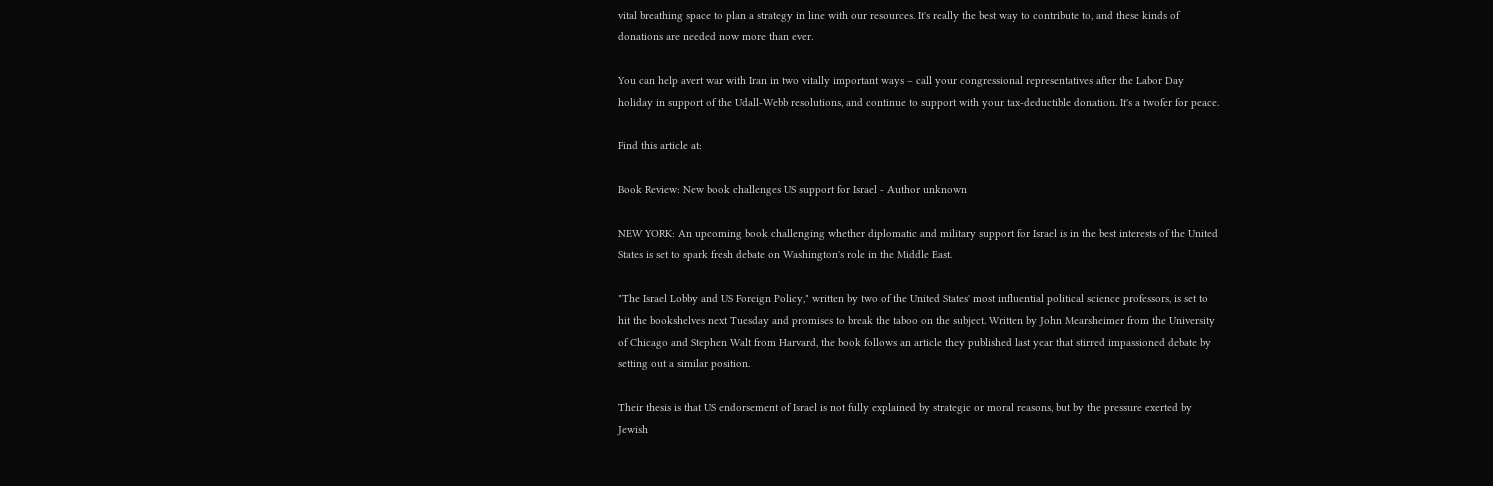vital breathing space to plan a strategy in line with our resources. It's really the best way to contribute to, and these kinds of donations are needed now more than ever.

You can help avert war with Iran in two vitally important ways – call your congressional representatives after the Labor Day holiday in support of the Udall-Webb resolutions, and continue to support with your tax-deductible donation. It's a twofer for peace.

Find this article at:

Book Review: New book challenges US support for Israel - Author unknown

NEW YORK: An upcoming book challenging whether diplomatic and military support for Israel is in the best interests of the United States is set to spark fresh debate on Washington's role in the Middle East.

"The Israel Lobby and US Foreign Policy," written by two of the United States' most influential political science professors, is set to hit the bookshelves next Tuesday and promises to break the taboo on the subject. Written by John Mearsheimer from the University of Chicago and Stephen Walt from Harvard, the book follows an article they published last year that stirred impassioned debate by setting out a similar position.

Their thesis is that US endorsement of Israel is not fully explained by strategic or moral reasons, but by the pressure exerted by Jewish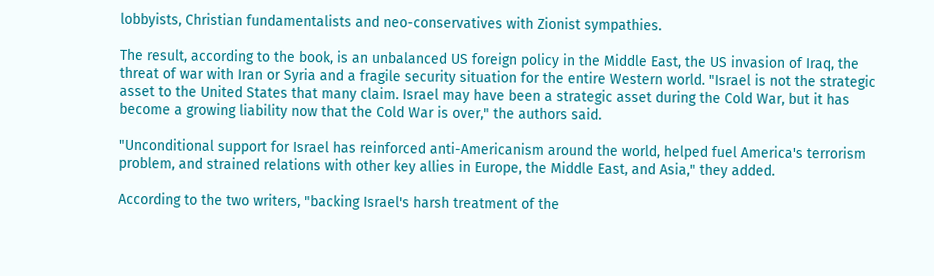lobbyists, Christian fundamentalists and neo-conservatives with Zionist sympathies.

The result, according to the book, is an unbalanced US foreign policy in the Middle East, the US invasion of Iraq, the threat of war with Iran or Syria and a fragile security situation for the entire Western world. "Israel is not the strategic asset to the United States that many claim. Israel may have been a strategic asset during the Cold War, but it has become a growing liability now that the Cold War is over," the authors said.

"Unconditional support for Israel has reinforced anti-Americanism around the world, helped fuel America's terrorism problem, and strained relations with other key allies in Europe, the Middle East, and Asia," they added.

According to the two writers, "backing Israel's harsh treatment of the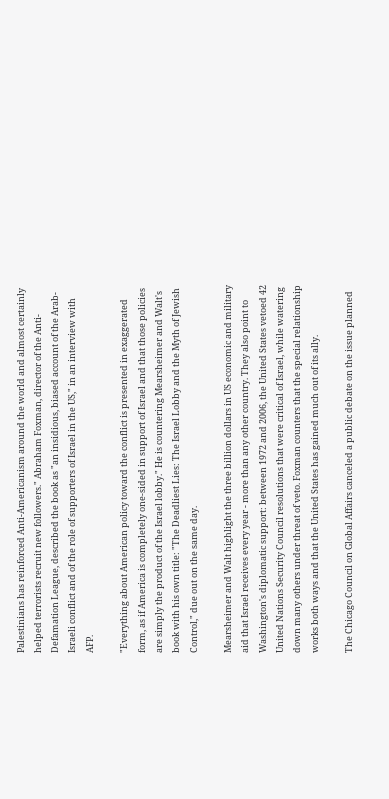Palestinians has reinforced Anti-Americanism around the world and almost certainly helped terrorists recruit new followers." Abraham Foxman, director of the Anti-Defamation League, described the book as "an insidious, biased account of the Arab-Israeli conflict and of the role of supporters of Israel in the US," in an interview with AFP.

"Everything about American policy toward the conflict is presented in exaggerated form, as if America is completely one-sided in support of Israel and that those policies are simply the product of the Israel lobby." He is countering Mearsheimer and Walt's book with his own title: "The Deadliest Lies: The Israel Lobby and the Myth of Jewish Control," due out on the same day.

Mearsheimer and Walt highlight the three billion dollars in US economic and military aid that Israel receives every year - more than any other country. They also point to Washington's diplomatic support: between 1972 and 2006, the United States vetoed 42 United Nations Security Council resolutions that were critical of Israel, while watering down many others under threat of veto. Foxman counters that the special relationship works both ways and that the United States has gained much out of its ally.

The Chicago Council on Global Affairs canceled a public debate on the issue planned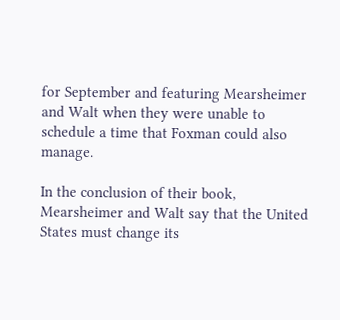for September and featuring Mearsheimer and Walt when they were unable to schedule a time that Foxman could also manage.

In the conclusion of their book, Mearsheimer and Walt say that the United States must change its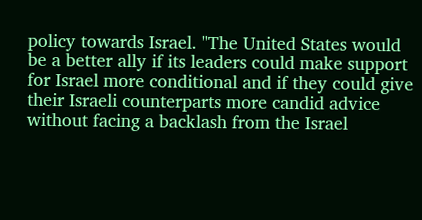policy towards Israel. "The United States would be a better ally if its leaders could make support for Israel more conditional and if they could give their Israeli counterparts more candid advice without facing a backlash from the Israel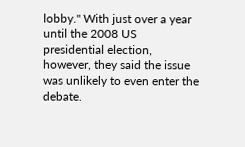lobby." With just over a year until the 2008 US presidential election, however, they said the issue was unlikely to even enter the debate.